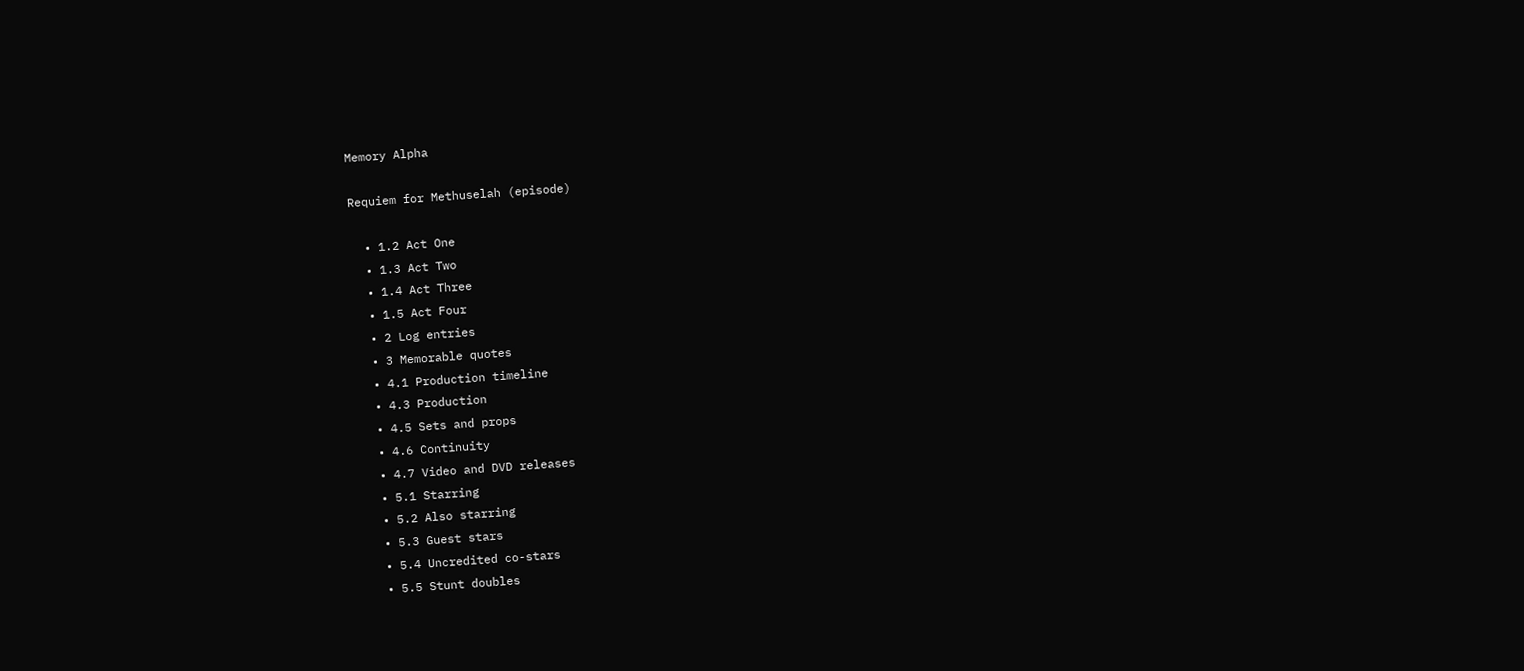Memory Alpha

Requiem for Methuselah (episode)

  • 1.2 Act One
  • 1.3 Act Two
  • 1.4 Act Three
  • 1.5 Act Four
  • 2 Log entries
  • 3 Memorable quotes
  • 4.1 Production timeline
  • 4.3 Production
  • 4.5 Sets and props
  • 4.6 Continuity
  • 4.7 Video and DVD releases
  • 5.1 Starring
  • 5.2 Also starring
  • 5.3 Guest stars
  • 5.4 Uncredited co-stars
  • 5.5 Stunt doubles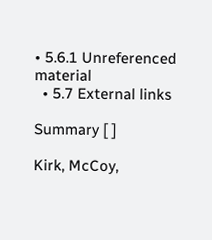• 5.6.1 Unreferenced material
  • 5.7 External links

Summary [ ]

Kirk, McCoy,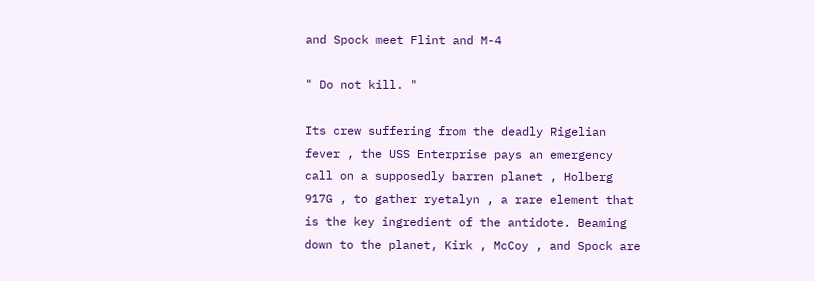and Spock meet Flint and M-4

" Do not kill. "

Its crew suffering from the deadly Rigelian fever , the USS Enterprise pays an emergency call on a supposedly barren planet , Holberg 917G , to gather ryetalyn , a rare element that is the key ingredient of the antidote. Beaming down to the planet, Kirk , McCoy , and Spock are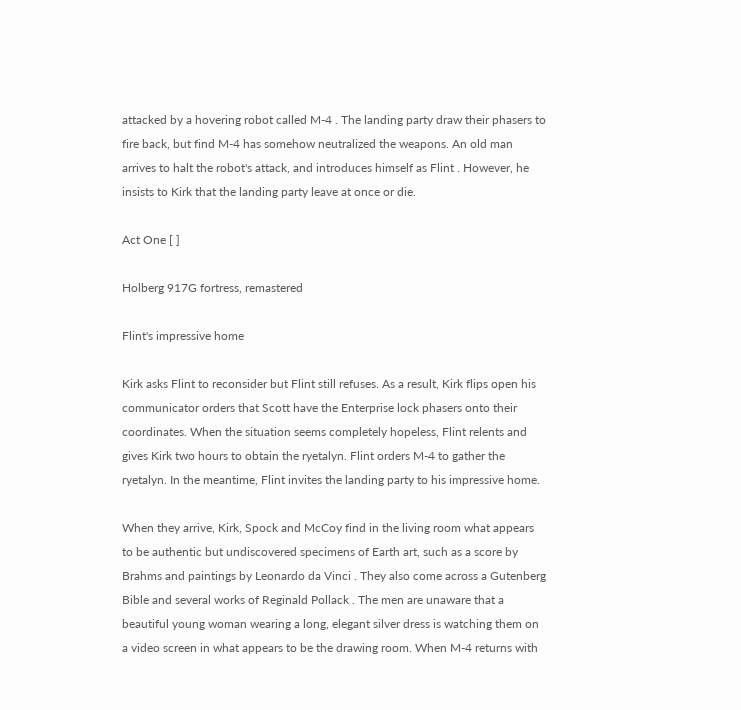attacked by a hovering robot called M-4 . The landing party draw their phasers to fire back, but find M-4 has somehow neutralized the weapons. An old man arrives to halt the robot's attack, and introduces himself as Flint . However, he insists to Kirk that the landing party leave at once or die.

Act One [ ]

Holberg 917G fortress, remastered

Flint's impressive home

Kirk asks Flint to reconsider but Flint still refuses. As a result, Kirk flips open his communicator orders that Scott have the Enterprise lock phasers onto their coordinates. When the situation seems completely hopeless, Flint relents and gives Kirk two hours to obtain the ryetalyn. Flint orders M-4 to gather the ryetalyn. In the meantime, Flint invites the landing party to his impressive home.

When they arrive, Kirk, Spock and McCoy find in the living room what appears to be authentic but undiscovered specimens of Earth art, such as a score by Brahms and paintings by Leonardo da Vinci . They also come across a Gutenberg Bible and several works of Reginald Pollack . The men are unaware that a beautiful young woman wearing a long, elegant silver dress is watching them on a video screen in what appears to be the drawing room. When M-4 returns with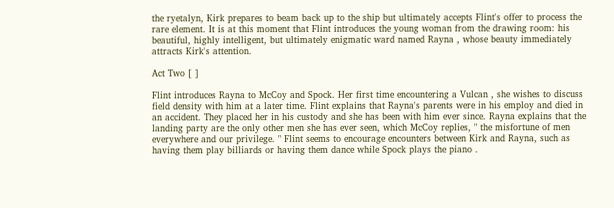the ryetalyn, Kirk prepares to beam back up to the ship but ultimately accepts Flint's offer to process the rare element. It is at this moment that Flint introduces the young woman from the drawing room: his beautiful, highly intelligent, but ultimately enigmatic ward named Rayna , whose beauty immediately attracts Kirk's attention.

Act Two [ ]

Flint introduces Rayna to McCoy and Spock. Her first time encountering a Vulcan , she wishes to discuss field density with him at a later time. Flint explains that Rayna's parents were in his employ and died in an accident. They placed her in his custody and she has been with him ever since. Rayna explains that the landing party are the only other men she has ever seen, which McCoy replies, " the misfortune of men everywhere and our privilege. " Flint seems to encourage encounters between Kirk and Rayna, such as having them play billiards or having them dance while Spock plays the piano .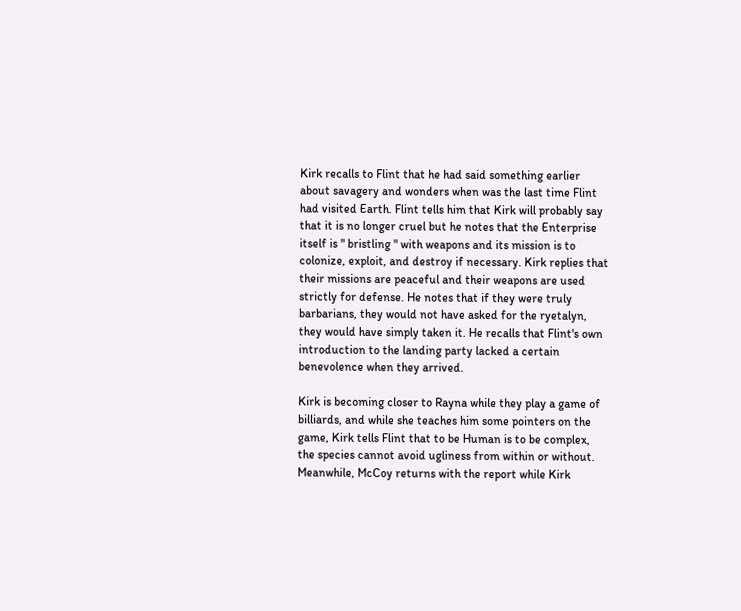Kirk recalls to Flint that he had said something earlier about savagery and wonders when was the last time Flint had visited Earth. Flint tells him that Kirk will probably say that it is no longer cruel but he notes that the Enterprise itself is " bristling " with weapons and its mission is to colonize, exploit, and destroy if necessary. Kirk replies that their missions are peaceful and their weapons are used strictly for defense. He notes that if they were truly barbarians, they would not have asked for the ryetalyn, they would have simply taken it. He recalls that Flint's own introduction to the landing party lacked a certain benevolence when they arrived.

Kirk is becoming closer to Rayna while they play a game of billiards, and while she teaches him some pointers on the game, Kirk tells Flint that to be Human is to be complex, the species cannot avoid ugliness from within or without. Meanwhile, McCoy returns with the report while Kirk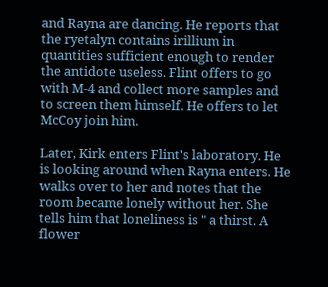and Rayna are dancing. He reports that the ryetalyn contains irillium in quantities sufficient enough to render the antidote useless. Flint offers to go with M-4 and collect more samples and to screen them himself. He offers to let McCoy join him.

Later, Kirk enters Flint's laboratory. He is looking around when Rayna enters. He walks over to her and notes that the room became lonely without her. She tells him that loneliness is " a thirst. A flower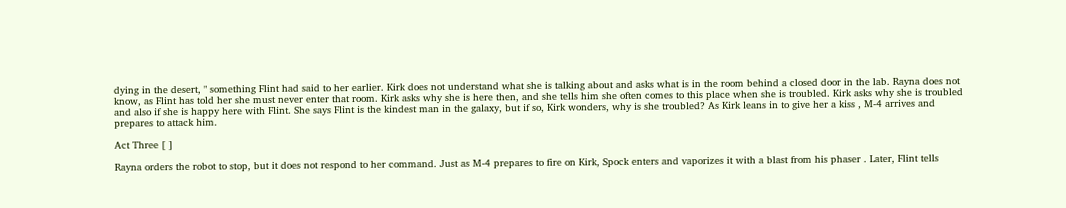dying in the desert, " something Flint had said to her earlier. Kirk does not understand what she is talking about and asks what is in the room behind a closed door in the lab. Rayna does not know, as Flint has told her she must never enter that room. Kirk asks why she is here then, and she tells him she often comes to this place when she is troubled. Kirk asks why she is troubled and also if she is happy here with Flint. She says Flint is the kindest man in the galaxy, but if so, Kirk wonders, why is she troubled? As Kirk leans in to give her a kiss , M-4 arrives and prepares to attack him.

Act Three [ ]

Rayna orders the robot to stop, but it does not respond to her command. Just as M-4 prepares to fire on Kirk, Spock enters and vaporizes it with a blast from his phaser . Later, Flint tells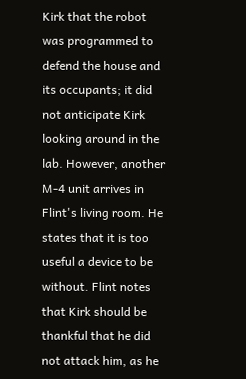Kirk that the robot was programmed to defend the house and its occupants; it did not anticipate Kirk looking around in the lab. However, another M-4 unit arrives in Flint's living room. He states that it is too useful a device to be without. Flint notes that Kirk should be thankful that he did not attack him, as he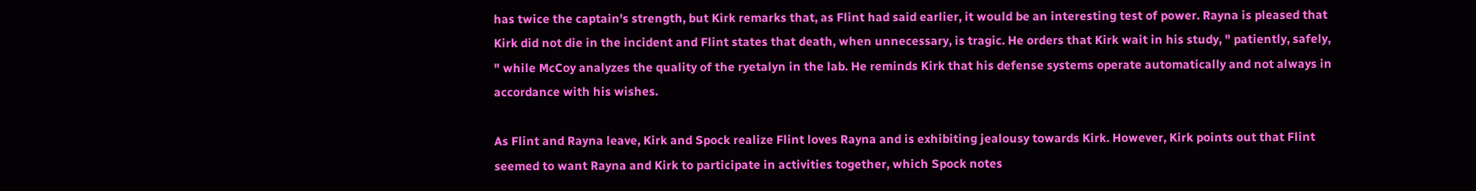has twice the captain's strength, but Kirk remarks that, as Flint had said earlier, it would be an interesting test of power. Rayna is pleased that Kirk did not die in the incident and Flint states that death, when unnecessary, is tragic. He orders that Kirk wait in his study, " patiently, safely, " while McCoy analyzes the quality of the ryetalyn in the lab. He reminds Kirk that his defense systems operate automatically and not always in accordance with his wishes.

As Flint and Rayna leave, Kirk and Spock realize Flint loves Rayna and is exhibiting jealousy towards Kirk. However, Kirk points out that Flint seemed to want Rayna and Kirk to participate in activities together, which Spock notes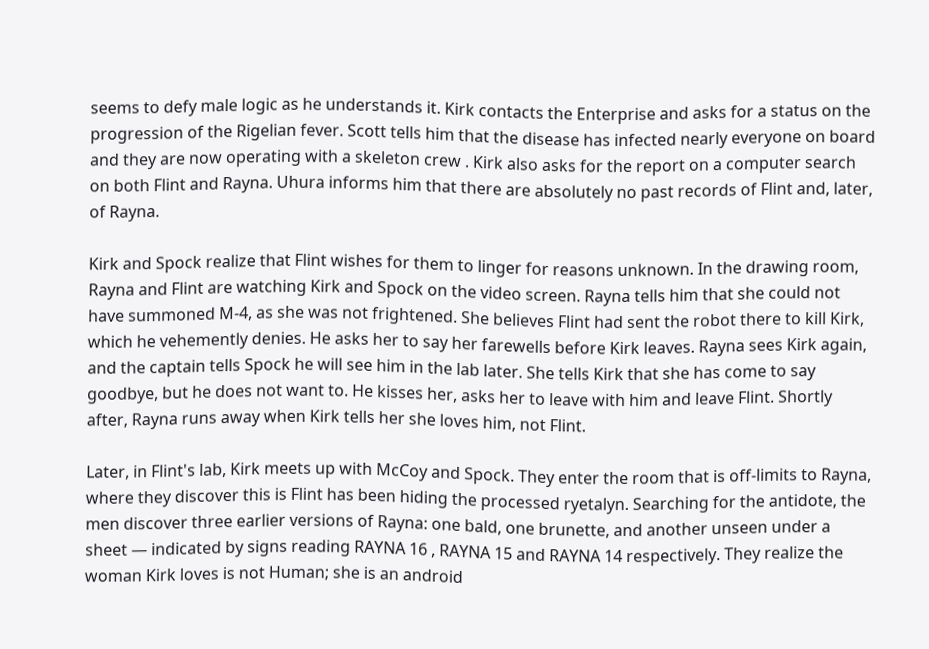seems to defy male logic as he understands it. Kirk contacts the Enterprise and asks for a status on the progression of the Rigelian fever. Scott tells him that the disease has infected nearly everyone on board and they are now operating with a skeleton crew . Kirk also asks for the report on a computer search on both Flint and Rayna. Uhura informs him that there are absolutely no past records of Flint and, later, of Rayna.

Kirk and Spock realize that Flint wishes for them to linger for reasons unknown. In the drawing room, Rayna and Flint are watching Kirk and Spock on the video screen. Rayna tells him that she could not have summoned M-4, as she was not frightened. She believes Flint had sent the robot there to kill Kirk, which he vehemently denies. He asks her to say her farewells before Kirk leaves. Rayna sees Kirk again, and the captain tells Spock he will see him in the lab later. She tells Kirk that she has come to say goodbye, but he does not want to. He kisses her, asks her to leave with him and leave Flint. Shortly after, Rayna runs away when Kirk tells her she loves him, not Flint.

Later, in Flint's lab, Kirk meets up with McCoy and Spock. They enter the room that is off-limits to Rayna, where they discover this is Flint has been hiding the processed ryetalyn. Searching for the antidote, the men discover three earlier versions of Rayna: one bald, one brunette, and another unseen under a sheet — indicated by signs reading RAYNA 16 , RAYNA 15 and RAYNA 14 respectively. They realize the woman Kirk loves is not Human; she is an android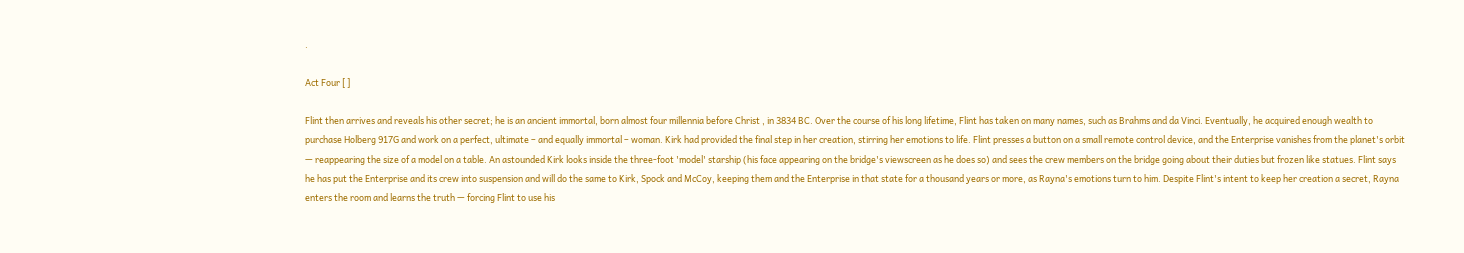.

Act Four [ ]

Flint then arrives and reveals his other secret; he is an ancient immortal, born almost four millennia before Christ , in 3834 BC. Over the course of his long lifetime, Flint has taken on many names, such as Brahms and da Vinci. Eventually, he acquired enough wealth to purchase Holberg 917G and work on a perfect, ultimate – and equally immortal – woman. Kirk had provided the final step in her creation, stirring her emotions to life. Flint presses a button on a small remote control device, and the Enterprise vanishes from the planet's orbit — reappearing the size of a model on a table. An astounded Kirk looks inside the three-foot 'model' starship (his face appearing on the bridge's viewscreen as he does so) and sees the crew members on the bridge going about their duties but frozen like statues. Flint says he has put the Enterprise and its crew into suspension and will do the same to Kirk, Spock and McCoy, keeping them and the Enterprise in that state for a thousand years or more, as Rayna's emotions turn to him. Despite Flint's intent to keep her creation a secret, Rayna enters the room and learns the truth — forcing Flint to use his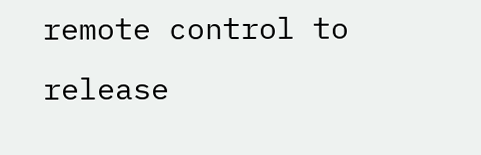remote control to release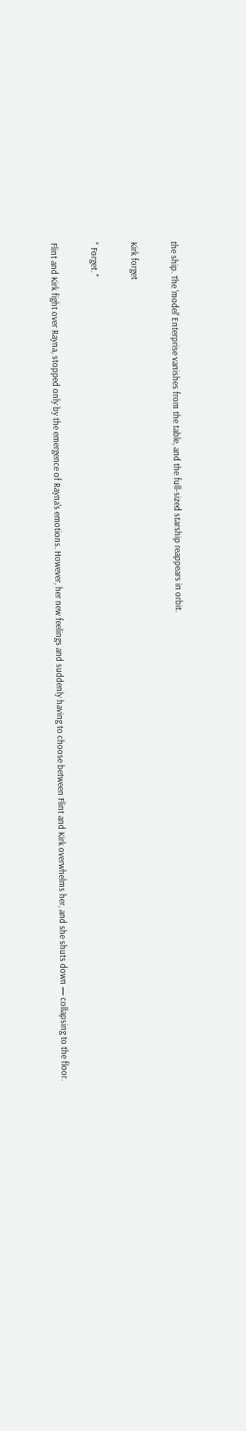the ship. The 'model' Enterprise vanishes from the table, and the full-sized starship reappears in orbit.

Kirk forget

" Forget. "

Flint and Kirk fight over Rayna, stopped only by the emergence of Rayna's emotions. However, her new feelings and suddenly having to choose between Flint and Kirk overwhelms her, and she shuts down — collapsing to the floor.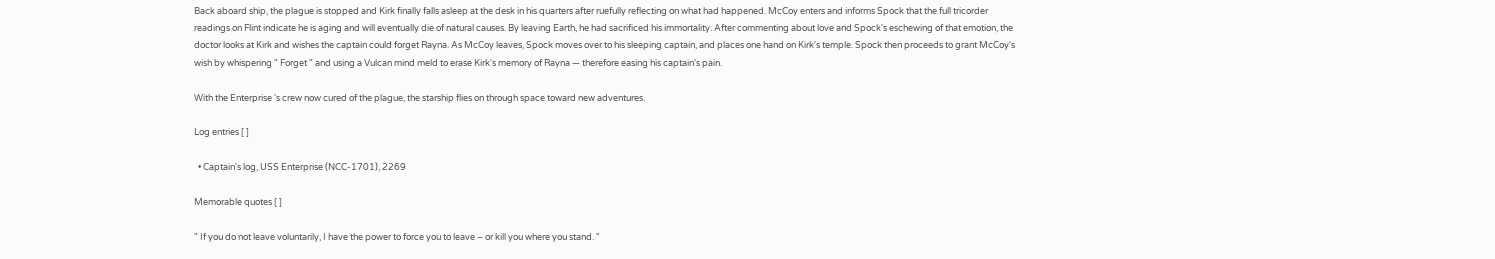Back aboard ship, the plague is stopped and Kirk finally falls asleep at the desk in his quarters after ruefully reflecting on what had happened. McCoy enters and informs Spock that the full tricorder readings on Flint indicate he is aging and will eventually die of natural causes. By leaving Earth, he had sacrificed his immortality. After commenting about love and Spock's eschewing of that emotion, the doctor looks at Kirk and wishes the captain could forget Rayna. As McCoy leaves, Spock moves over to his sleeping captain, and places one hand on Kirk's temple. Spock then proceeds to grant McCoy's wish by whispering " Forget " and using a Vulcan mind meld to erase Kirk's memory of Rayna — therefore easing his captain's pain.

With the Enterprise 's crew now cured of the plague, the starship flies on through space toward new adventures.

Log entries [ ]

  • Captain's log, USS Enterprise (NCC-1701), 2269

Memorable quotes [ ]

" If you do not leave voluntarily, I have the power to force you to leave – or kill you where you stand. "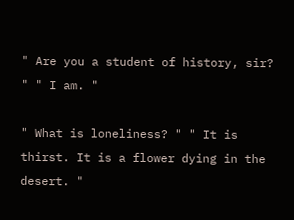" Are you a student of history, sir? " " I am. "

" What is loneliness? " " It is thirst. It is a flower dying in the desert. "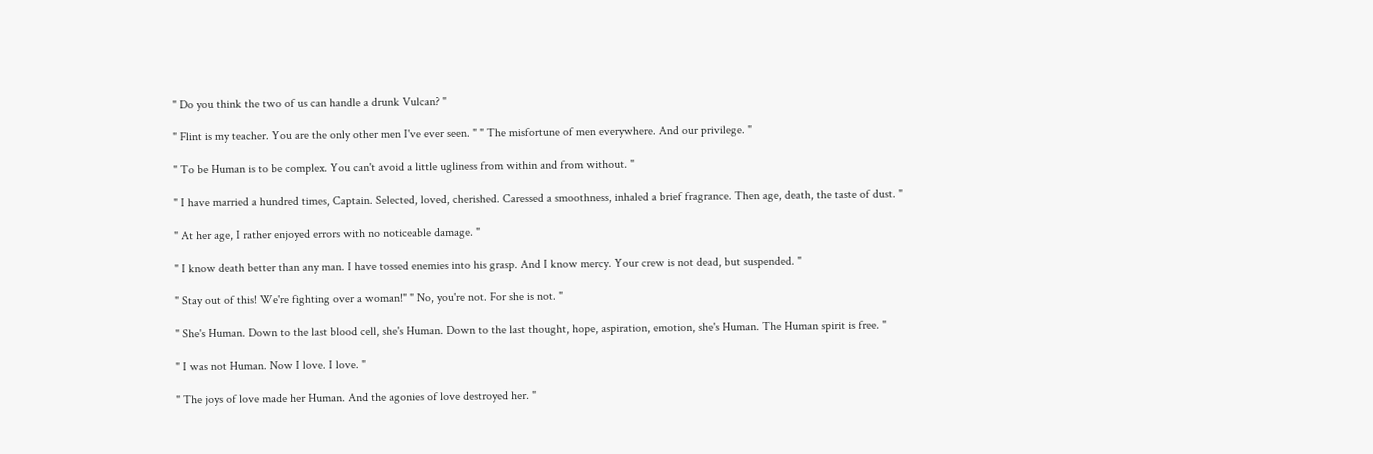" Do you think the two of us can handle a drunk Vulcan? "

" Flint is my teacher. You are the only other men I've ever seen. " " The misfortune of men everywhere. And our privilege. "

" To be Human is to be complex. You can't avoid a little ugliness from within and from without. "

" I have married a hundred times, Captain. Selected, loved, cherished. Caressed a smoothness, inhaled a brief fragrance. Then age, death, the taste of dust. "

" At her age, I rather enjoyed errors with no noticeable damage. "

" I know death better than any man. I have tossed enemies into his grasp. And I know mercy. Your crew is not dead, but suspended. "

" Stay out of this! We're fighting over a woman!" " No, you're not. For she is not. "

" She's Human. Down to the last blood cell, she's Human. Down to the last thought, hope, aspiration, emotion, she's Human. The Human spirit is free. "

" I was not Human. Now I love. I love. "

" The joys of love made her Human. And the agonies of love destroyed her. "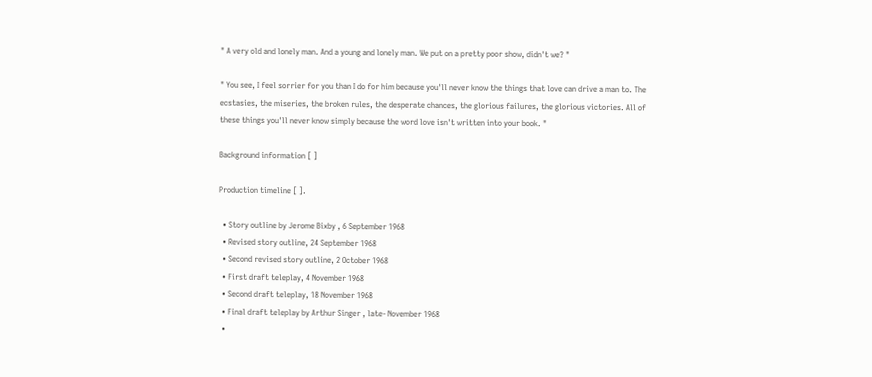" A very old and lonely man. And a young and lonely man. We put on a pretty poor show, didn't we? "

" You see, I feel sorrier for you than I do for him because you'll never know the things that love can drive a man to. The ecstasies, the miseries, the broken rules, the desperate chances, the glorious failures, the glorious victories. All of these things you'll never know simply because the word love isn't written into your book. "

Background information [ ]

Production timeline [ ].

  • Story outline by Jerome Bixby , 6 September 1968
  • Revised story outline, 24 September 1968
  • Second revised story outline, 2 October 1968
  • First draft teleplay, 4 November 1968
  • Second draft teleplay, 18 November 1968
  • Final draft teleplay by Arthur Singer , late- November 1968
  •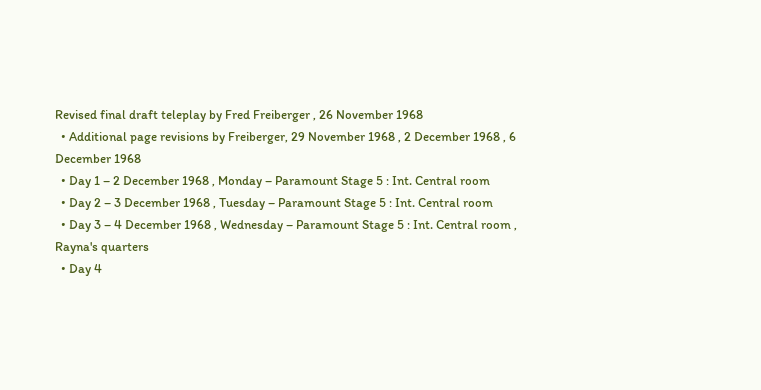Revised final draft teleplay by Fred Freiberger , 26 November 1968
  • Additional page revisions by Freiberger, 29 November 1968 , 2 December 1968 , 6 December 1968
  • Day 1 – 2 December 1968 , Monday – Paramount Stage 5 : Int. Central room
  • Day 2 – 3 December 1968 , Tuesday – Paramount Stage 5 : Int. Central room
  • Day 3 – 4 December 1968 , Wednesday – Paramount Stage 5 : Int. Central room , Rayna's quarters
  • Day 4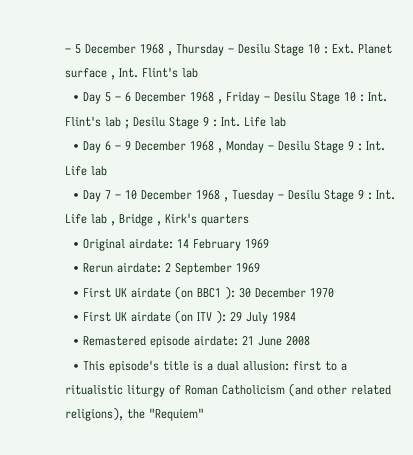– 5 December 1968 , Thursday – Desilu Stage 10 : Ext. Planet surface , Int. Flint's lab
  • Day 5 – 6 December 1968 , Friday – Desilu Stage 10 : Int. Flint's lab ; Desilu Stage 9 : Int. Life lab
  • Day 6 – 9 December 1968 , Monday – Desilu Stage 9 : Int. Life lab
  • Day 7 – 10 December 1968 , Tuesday – Desilu Stage 9 : Int. Life lab , Bridge , Kirk's quarters
  • Original airdate: 14 February 1969
  • Rerun airdate: 2 September 1969
  • First UK airdate (on BBC1 ): 30 December 1970
  • First UK airdate (on ITV ): 29 July 1984
  • Remastered episode airdate: 21 June 2008
  • This episode's title is a dual allusion: first to a ritualistic liturgy of Roman Catholicism (and other related religions), the "Requiem"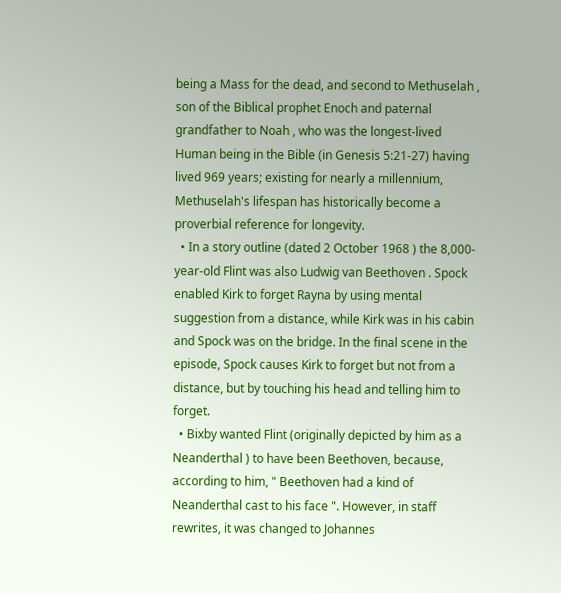being a Mass for the dead, and second to Methuselah , son of the Biblical prophet Enoch and paternal grandfather to Noah , who was the longest-lived Human being in the Bible (in Genesis 5:21-27) having lived 969 years; existing for nearly a millennium, Methuselah's lifespan has historically become a proverbial reference for longevity.
  • In a story outline (dated 2 October 1968 ) the 8,000-year-old Flint was also Ludwig van Beethoven . Spock enabled Kirk to forget Rayna by using mental suggestion from a distance, while Kirk was in his cabin and Spock was on the bridge. In the final scene in the episode, Spock causes Kirk to forget but not from a distance, but by touching his head and telling him to forget.
  • Bixby wanted Flint (originally depicted by him as a Neanderthal ) to have been Beethoven, because, according to him, " Beethoven had a kind of Neanderthal cast to his face ". However, in staff rewrites, it was changed to Johannes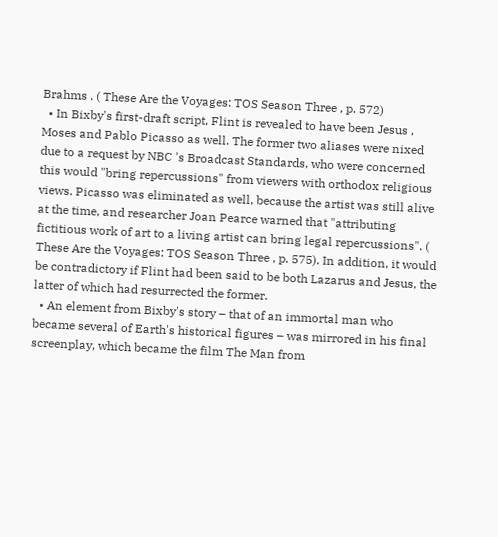Brahms . ( These Are the Voyages: TOS Season Three , p. 572)
  • In Bixby's first-draft script, Flint is revealed to have been Jesus , Moses and Pablo Picasso as well. The former two aliases were nixed due to a request by NBC 's Broadcast Standards, who were concerned this would "bring repercussions" from viewers with orthodox religious views. Picasso was eliminated as well, because the artist was still alive at the time, and researcher Joan Pearce warned that "attributing fictitious work of art to a living artist can bring legal repercussions". ( These Are the Voyages: TOS Season Three , p. 575). In addition, it would be contradictory if Flint had been said to be both Lazarus and Jesus, the latter of which had resurrected the former.
  • An element from Bixby's story – that of an immortal man who became several of Earth's historical figures – was mirrored in his final screenplay, which became the film The Man from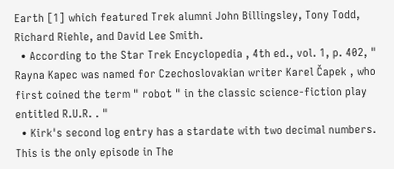Earth [1] which featured Trek alumni John Billingsley, Tony Todd, Richard Riehle, and David Lee Smith.
  • According to the Star Trek Encyclopedia , 4th ed., vol. 1, p. 402, " Rayna Kapec was named for Czechoslovakian writer Karel Čapek , who first coined the term " robot " in the classic science-fiction play entitled R.U.R. . "
  • Kirk's second log entry has a stardate with two decimal numbers. This is the only episode in The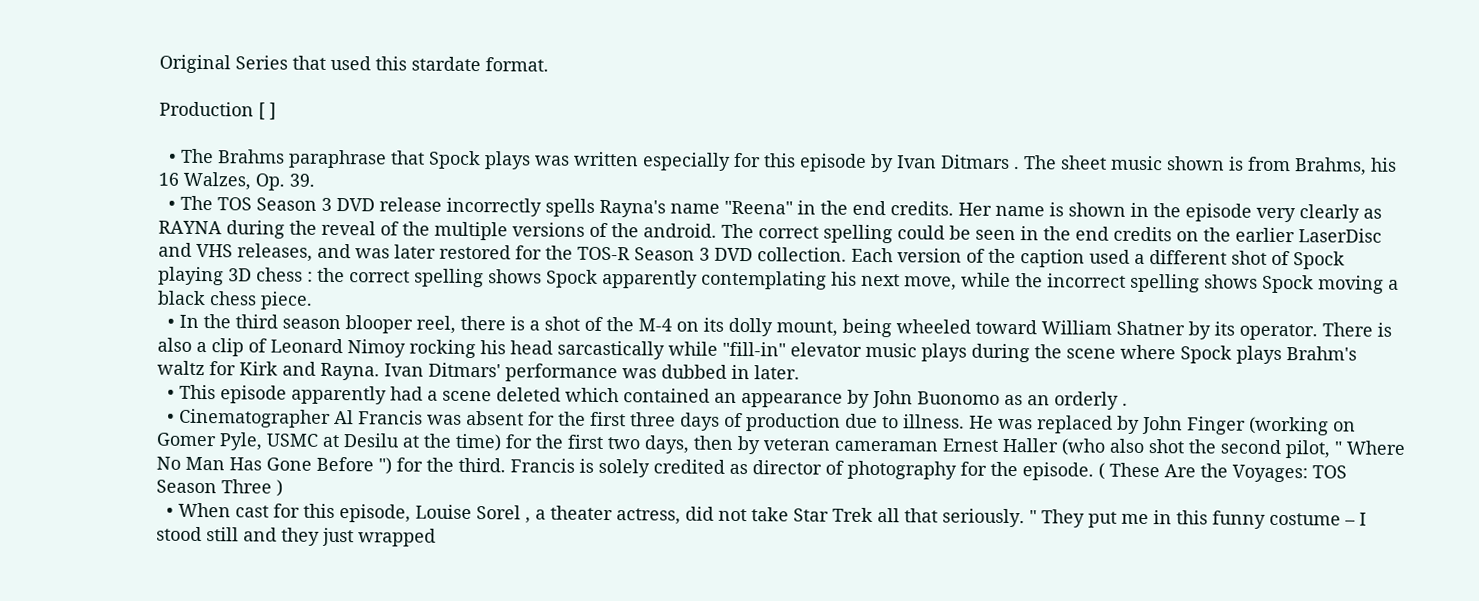Original Series that used this stardate format.

Production [ ]

  • The Brahms paraphrase that Spock plays was written especially for this episode by Ivan Ditmars . The sheet music shown is from Brahms, his 16 Walzes, Op. 39.
  • The TOS Season 3 DVD release incorrectly spells Rayna's name "Reena" in the end credits. Her name is shown in the episode very clearly as RAYNA during the reveal of the multiple versions of the android. The correct spelling could be seen in the end credits on the earlier LaserDisc and VHS releases, and was later restored for the TOS-R Season 3 DVD collection. Each version of the caption used a different shot of Spock playing 3D chess : the correct spelling shows Spock apparently contemplating his next move, while the incorrect spelling shows Spock moving a black chess piece.
  • In the third season blooper reel, there is a shot of the M-4 on its dolly mount, being wheeled toward William Shatner by its operator. There is also a clip of Leonard Nimoy rocking his head sarcastically while "fill-in" elevator music plays during the scene where Spock plays Brahm's waltz for Kirk and Rayna. Ivan Ditmars' performance was dubbed in later.
  • This episode apparently had a scene deleted which contained an appearance by John Buonomo as an orderly .
  • Cinematographer Al Francis was absent for the first three days of production due to illness. He was replaced by John Finger (working on Gomer Pyle, USMC at Desilu at the time) for the first two days, then by veteran cameraman Ernest Haller (who also shot the second pilot, " Where No Man Has Gone Before ") for the third. Francis is solely credited as director of photography for the episode. ( These Are the Voyages: TOS Season Three )
  • When cast for this episode, Louise Sorel , a theater actress, did not take Star Trek all that seriously. " They put me in this funny costume – I stood still and they just wrapped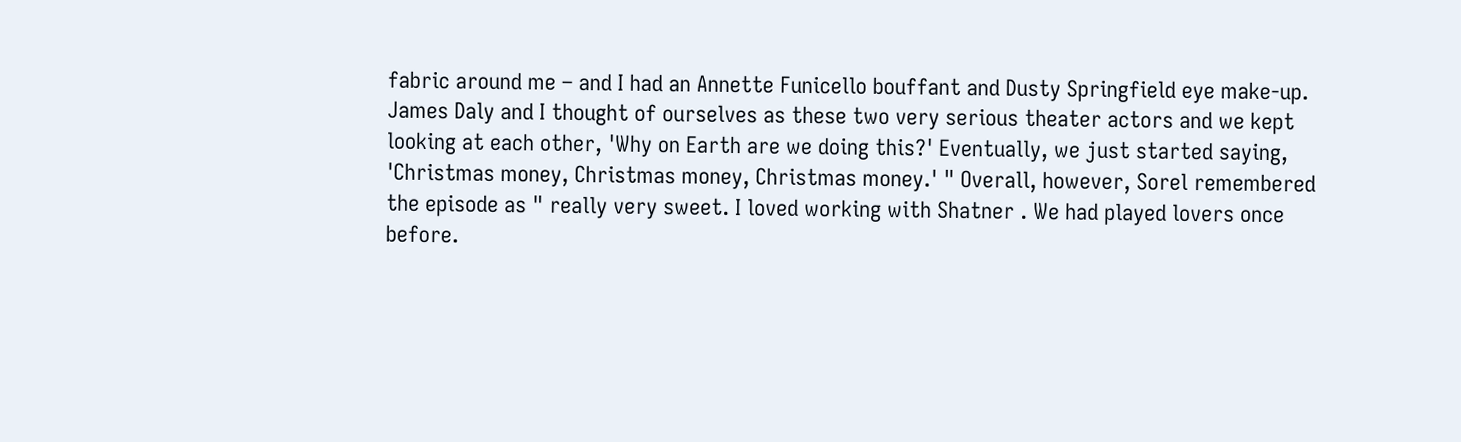fabric around me – and I had an Annette Funicello bouffant and Dusty Springfield eye make-up. James Daly and I thought of ourselves as these two very serious theater actors and we kept looking at each other, 'Why on Earth are we doing this?' Eventually, we just started saying, 'Christmas money, Christmas money, Christmas money.' " Overall, however, Sorel remembered the episode as " really very sweet. I loved working with Shatner . We had played lovers once before.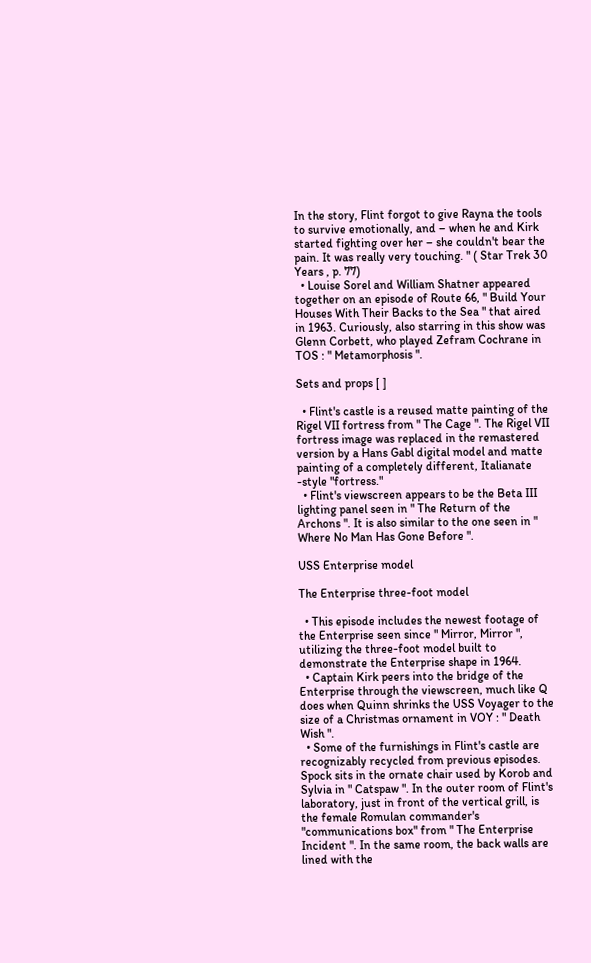In the story, Flint forgot to give Rayna the tools to survive emotionally, and – when he and Kirk started fighting over her – she couldn't bear the pain. It was really very touching. " ( Star Trek 30 Years , p. 77)
  • Louise Sorel and William Shatner appeared together on an episode of Route 66, " Build Your Houses With Their Backs to the Sea " that aired in 1963. Curiously, also starring in this show was Glenn Corbett, who played Zefram Cochrane in TOS : " Metamorphosis ".

Sets and props [ ]

  • Flint's castle is a reused matte painting of the Rigel VII fortress from " The Cage ". The Rigel VII fortress image was replaced in the remastered version by a Hans Gabl digital model and matte painting of a completely different, Italianate -style "fortress."
  • Flint's viewscreen appears to be the Beta III lighting panel seen in " The Return of the Archons ". It is also similar to the one seen in " Where No Man Has Gone Before ".

USS Enterprise model

The Enterprise three-foot model

  • This episode includes the newest footage of the Enterprise seen since " Mirror, Mirror ", utilizing the three-foot model built to demonstrate the Enterprise shape in 1964.
  • Captain Kirk peers into the bridge of the Enterprise through the viewscreen, much like Q does when Quinn shrinks the USS Voyager to the size of a Christmas ornament in VOY : " Death Wish ".
  • Some of the furnishings in Flint's castle are recognizably recycled from previous episodes. Spock sits in the ornate chair used by Korob and Sylvia in " Catspaw ". In the outer room of Flint's laboratory, just in front of the vertical grill, is the female Romulan commander's "communications box" from " The Enterprise Incident ". In the same room, the back walls are lined with the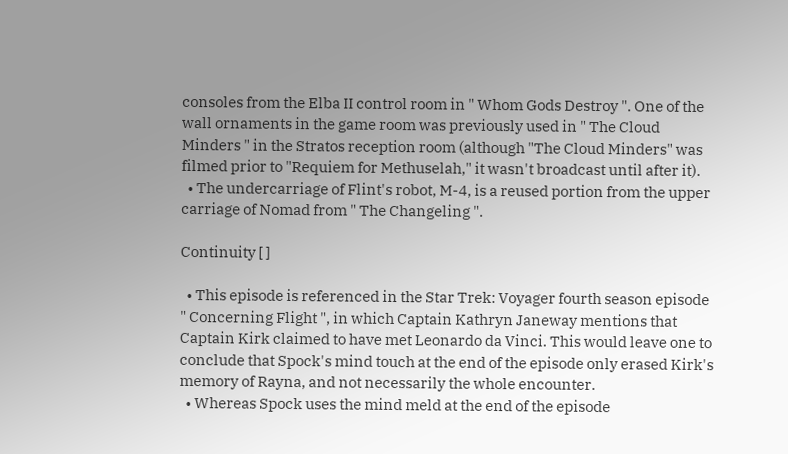consoles from the Elba II control room in " Whom Gods Destroy ". One of the wall ornaments in the game room was previously used in " The Cloud Minders " in the Stratos reception room (although "The Cloud Minders" was filmed prior to "Requiem for Methuselah," it wasn't broadcast until after it).
  • The undercarriage of Flint's robot, M-4, is a reused portion from the upper carriage of Nomad from " The Changeling ".

Continuity [ ]

  • This episode is referenced in the Star Trek: Voyager fourth season episode " Concerning Flight ", in which Captain Kathryn Janeway mentions that Captain Kirk claimed to have met Leonardo da Vinci. This would leave one to conclude that Spock's mind touch at the end of the episode only erased Kirk's memory of Rayna, and not necessarily the whole encounter.
  • Whereas Spock uses the mind meld at the end of the episode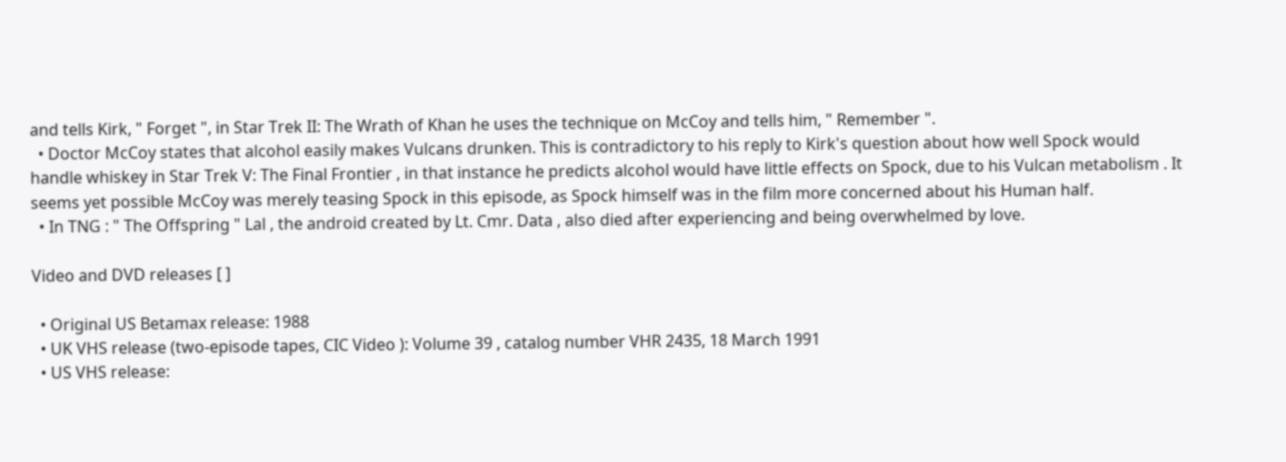and tells Kirk, " Forget ", in Star Trek II: The Wrath of Khan he uses the technique on McCoy and tells him, " Remember ".
  • Doctor McCoy states that alcohol easily makes Vulcans drunken. This is contradictory to his reply to Kirk's question about how well Spock would handle whiskey in Star Trek V: The Final Frontier , in that instance he predicts alcohol would have little effects on Spock, due to his Vulcan metabolism . It seems yet possible McCoy was merely teasing Spock in this episode, as Spock himself was in the film more concerned about his Human half.
  • In TNG : " The Offspring " Lal , the android created by Lt. Cmr. Data , also died after experiencing and being overwhelmed by love.

Video and DVD releases [ ]

  • Original US Betamax release: 1988
  • UK VHS release (two-episode tapes, CIC Video ): Volume 39 , catalog number VHR 2435, 18 March 1991
  • US VHS release: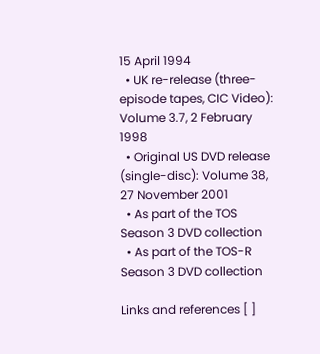15 April 1994
  • UK re-release (three-episode tapes, CIC Video): Volume 3.7, 2 February 1998
  • Original US DVD release (single-disc): Volume 38, 27 November 2001
  • As part of the TOS Season 3 DVD collection
  • As part of the TOS-R Season 3 DVD collection

Links and references [ ]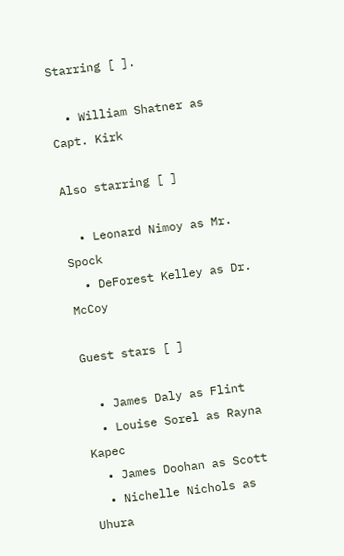Starring [ ].

  • William Shatner as Capt. Kirk

Also starring [ ]

  • Leonard Nimoy as Mr. Spock
  • DeForest Kelley as Dr. McCoy

Guest stars [ ]

  • James Daly as Flint
  • Louise Sorel as Rayna Kapec
  • James Doohan as Scott
  • Nichelle Nichols as Uhura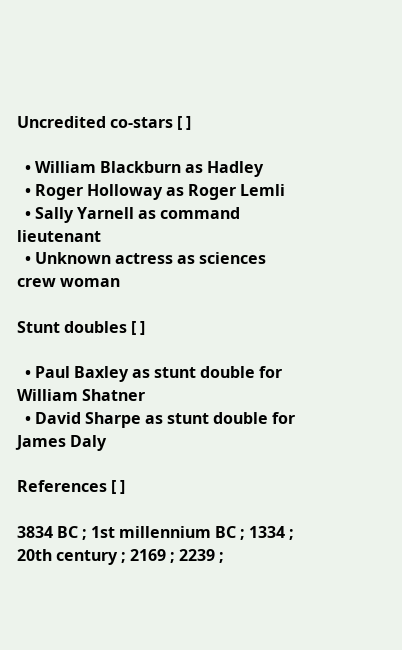Uncredited co-stars [ ]

  • William Blackburn as Hadley
  • Roger Holloway as Roger Lemli
  • Sally Yarnell as command lieutenant
  • Unknown actress as sciences crew woman

Stunt doubles [ ]

  • Paul Baxley as stunt double for William Shatner
  • David Sharpe as stunt double for James Daly

References [ ]

3834 BC ; 1st millennium BC ; 1334 ; 20th century ; 2169 ; 2239 ;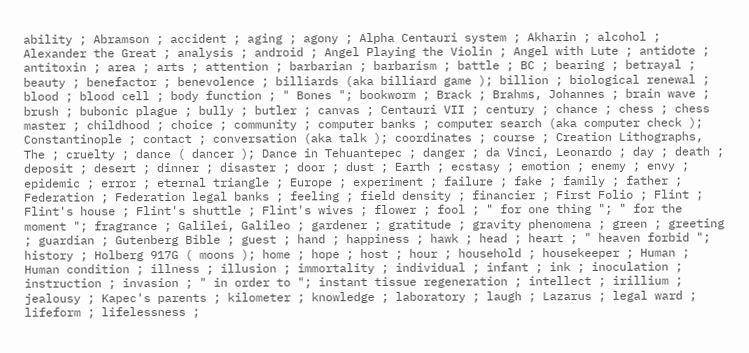ability ; Abramson ; accident ; aging ; agony ; Alpha Centauri system ; Akharin ; alcohol ; Alexander the Great ; analysis ; android ; Angel Playing the Violin ; Angel with Lute ; antidote ; antitoxin ; area ; arts ; attention ; barbarian ; barbarism ; battle ; BC ; bearing ; betrayal ; beauty ; benefactor ; benevolence ; billiards (aka billiard game ); billion ; biological renewal ; blood ; blood cell ; body function ; " Bones "; bookworm ; Brack ; Brahms, Johannes ; brain wave ; brush ; bubonic plague ; bully ; butler ; canvas ; Centauri VII ; century ; chance ; chess ; chess master ; childhood ; choice ; community ; computer banks ; computer search (aka computer check ); Constantinople ; contact ; conversation (aka talk ); coordinates ; course ; Creation Lithographs, The ; cruelty ; dance ( dancer ); Dance in Tehuantepec ; danger ; da Vinci, Leonardo ; day ; death ; deposit ; desert ; dinner ; disaster ; door ; dust ; Earth ; ecstasy ; emotion ; enemy ; envy ; epidemic ; error ; eternal triangle ; Europe ; experiment ; failure ; fake ; family ; father ; Federation ; Federation legal banks ; feeling ; field density ; financier ; First Folio ; Flint ; Flint's house ; Flint's shuttle ; Flint's wives ; flower ; fool ; " for one thing "; " for the moment "; fragrance ; Galilei, Galileo ; gardener ; gratitude ; gravity phenomena ; green ; greeting ; guardian ; Gutenberg Bible ; guest ; hand ; happiness ; hawk ; head ; heart ; " heaven forbid "; history ; Holberg 917G ( moons ); home ; hope ; host ; hour ; household ; housekeeper ; Human ; Human condition ; illness ; illusion ; immortality ; individual ; infant ; ink ; inoculation ; instruction ; invasion ; " in order to "; instant tissue regeneration ; intellect ; irillium ; jealousy ; Kapec's parents ; kilometer ; knowledge ; laboratory ; laugh ; Lazarus ; legal ward ; lifeform ; lifelessness ;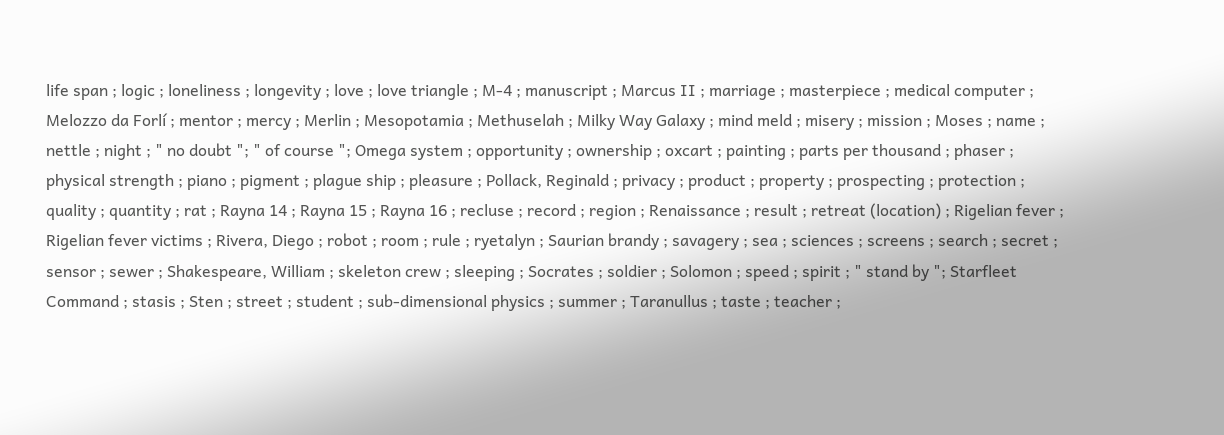life span ; logic ; loneliness ; longevity ; love ; love triangle ; M-4 ; manuscript ; Marcus II ; marriage ; masterpiece ; medical computer ; Melozzo da Forlí ; mentor ; mercy ; Merlin ; Mesopotamia ; Methuselah ; Milky Way Galaxy ; mind meld ; misery ; mission ; Moses ; name ; nettle ; night ; " no doubt "; " of course "; Omega system ; opportunity ; ownership ; oxcart ; painting ; parts per thousand ; phaser ; physical strength ; piano ; pigment ; plague ship ; pleasure ; Pollack, Reginald ; privacy ; product ; property ; prospecting ; protection ; quality ; quantity ; rat ; Rayna 14 ; Rayna 15 ; Rayna 16 ; recluse ; record ; region ; Renaissance ; result ; retreat (location) ; Rigelian fever ; Rigelian fever victims ; Rivera, Diego ; robot ; room ; rule ; ryetalyn ; Saurian brandy ; savagery ; sea ; sciences ; screens ; search ; secret ; sensor ; sewer ; Shakespeare, William ; skeleton crew ; sleeping ; Socrates ; soldier ; Solomon ; speed ; spirit ; " stand by "; Starfleet Command ; stasis ; Sten ; street ; student ; sub-dimensional physics ; summer ; Taranullus ; taste ; teacher ;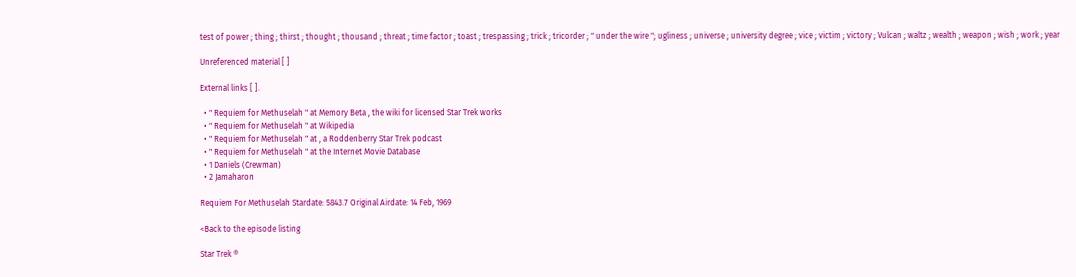test of power ; thing ; thirst ; thought ; thousand ; threat ; time factor ; toast ; trespassing ; trick ; tricorder ; " under the wire "; ugliness ; universe ; university degree ; vice ; victim ; victory ; Vulcan ; waltz ; wealth ; weapon ; wish ; work ; year

Unreferenced material [ ]

External links [ ].

  • " Requiem for Methuselah " at Memory Beta , the wiki for licensed Star Trek works
  • " Requiem for Methuselah " at Wikipedia
  • " Requiem for Methuselah " at , a Roddenberry Star Trek podcast
  • " Requiem for Methuselah " at the Internet Movie Database
  • 1 Daniels (Crewman)
  • 2 Jamaharon

Requiem For Methuselah Stardate: 5843.7 Original Airdate: 14 Feb, 1969

<Back to the episode listing

Star Trek ®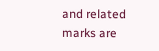and related marks are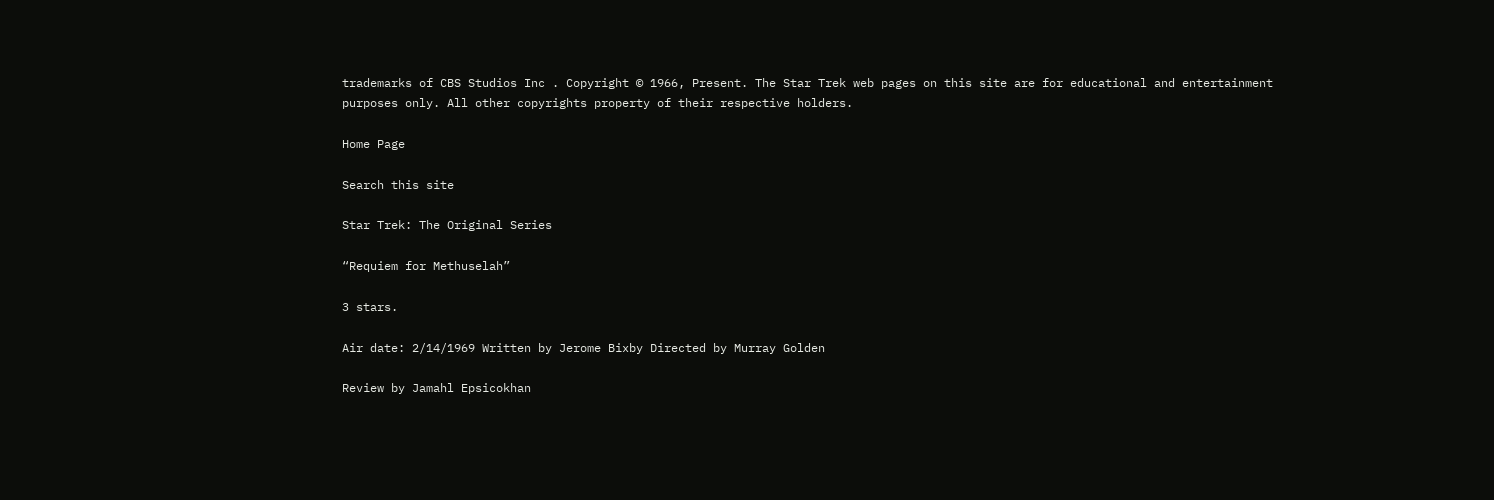trademarks of CBS Studios Inc . Copyright © 1966, Present. The Star Trek web pages on this site are for educational and entertainment purposes only. All other copyrights property of their respective holders.

Home Page

Search this site

Star Trek: The Original Series

“Requiem for Methuselah”

3 stars.

Air date: 2/14/1969 Written by Jerome Bixby Directed by Murray Golden

Review by Jamahl Epsicokhan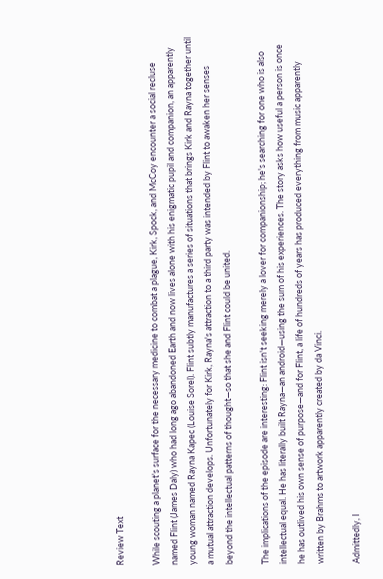Review Text

While scouting a planet's surface for the necessary medicine to combat a plague, Kirk, Spock, and McCoy encounter a social recluse named Flint (James Daly) who had long ago abandoned Earth and now lives alone with his enigmatic pupil and companion, an apparently young woman named Rayna Kapec (Louise Sorel). Flint subtly manufactures a series of situations that brings Kirk and Rayna together until a mutual attraction develops. Unfortunately for Kirk, Rayna's attraction to a third party was intended by Flint to awaken her senses beyond the intellectual patterns of thought—so that she and Flint could be united.

The implications of the episode are interesting: Flint isn't seeking merely a lover for companionship; he's searching for one who is also intellectual equal. He has literally built Rayna—an android—using the sum of his experiences. The story asks how useful a person is once he has outlived his own sense of purpose—and for Flint, a life of hundreds of years has produced everything from music apparently written by Brahms to artwork apparently created by da Vinci.

Admittedly, I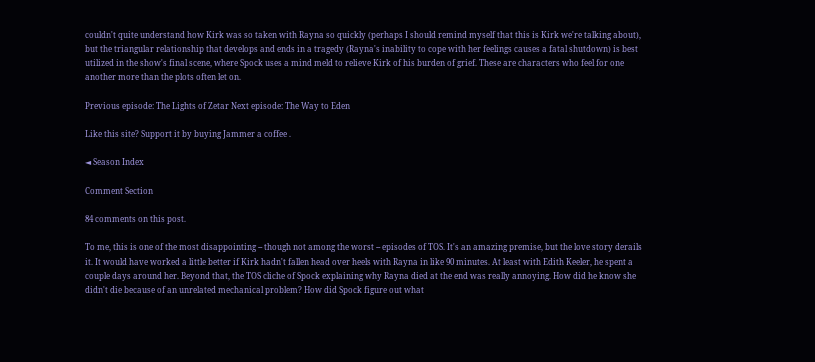couldn't quite understand how Kirk was so taken with Rayna so quickly (perhaps I should remind myself that this is Kirk we're talking about), but the triangular relationship that develops and ends in a tragedy (Rayna's inability to cope with her feelings causes a fatal shutdown) is best utilized in the show's final scene, where Spock uses a mind meld to relieve Kirk of his burden of grief. These are characters who feel for one another more than the plots often let on.

Previous episode: The Lights of Zetar Next episode: The Way to Eden

Like this site? Support it by buying Jammer a coffee .

◄ Season Index

Comment Section

84 comments on this post.

To me, this is one of the most disappointing -- though not among the worst -- episodes of TOS. It's an amazing premise, but the love story derails it. It would have worked a little better if Kirk hadn't fallen head over heels with Rayna in like 90 minutes. At least with Edith Keeler, he spent a couple days around her. Beyond that, the TOS cliche of Spock explaining why Rayna died at the end was really annoying. How did he know she didn't die because of an unrelated mechanical problem? How did Spock figure out what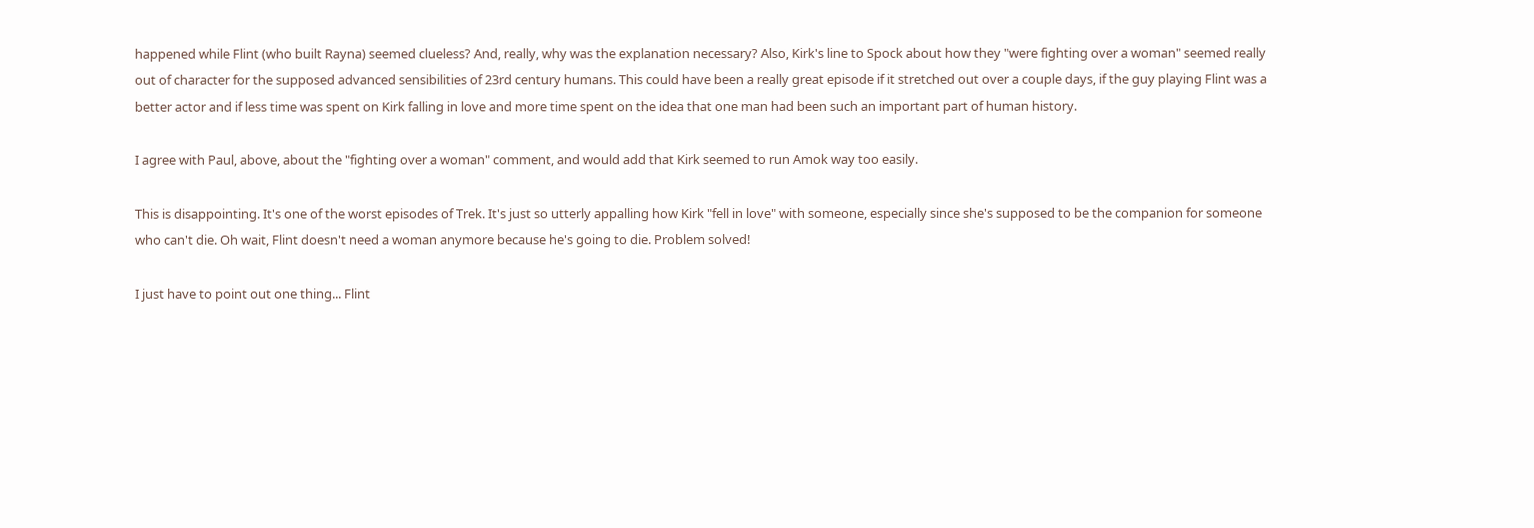happened while Flint (who built Rayna) seemed clueless? And, really, why was the explanation necessary? Also, Kirk's line to Spock about how they "were fighting over a woman" seemed really out of character for the supposed advanced sensibilities of 23rd century humans. This could have been a really great episode if it stretched out over a couple days, if the guy playing Flint was a better actor and if less time was spent on Kirk falling in love and more time spent on the idea that one man had been such an important part of human history.

I agree with Paul, above, about the "fighting over a woman" comment, and would add that Kirk seemed to run Amok way too easily.

This is disappointing. It's one of the worst episodes of Trek. It's just so utterly appalling how Kirk "fell in love" with someone, especially since she's supposed to be the companion for someone who can't die. Oh wait, Flint doesn't need a woman anymore because he's going to die. Problem solved!

I just have to point out one thing... Flint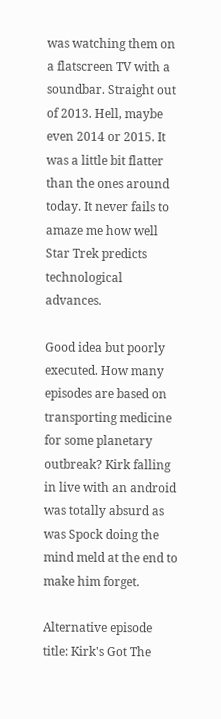was watching them on a flatscreen TV with a soundbar. Straight out of 2013. Hell, maybe even 2014 or 2015. It was a little bit flatter than the ones around today. It never fails to amaze me how well Star Trek predicts technological advances.

Good idea but poorly executed. How many episodes are based on transporting medicine for some planetary outbreak? Kirk falling in live with an android was totally absurd as was Spock doing the mind meld at the end to make him forget.

Alternative episode title: Kirk's Got The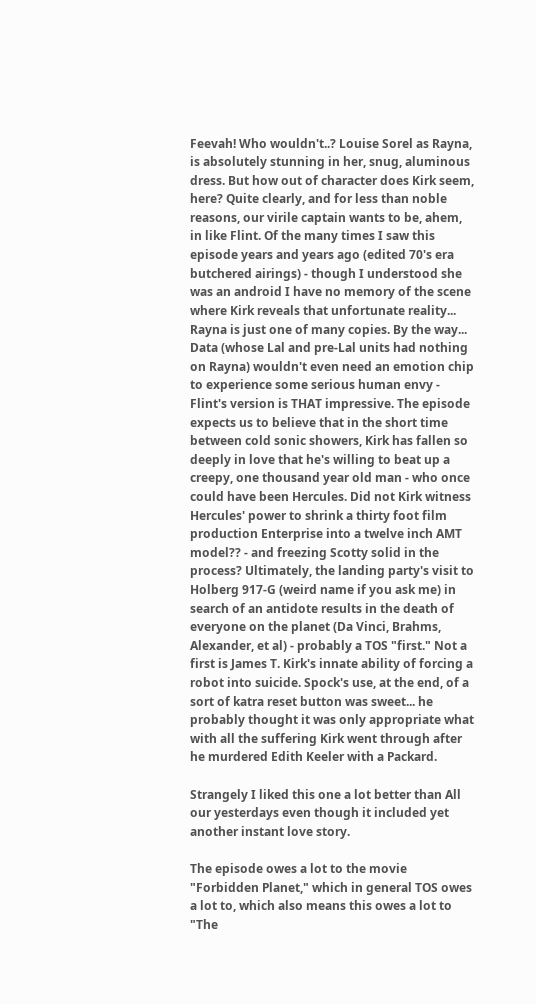Feevah! Who wouldn't..? Louise Sorel as Rayna, is absolutely stunning in her, snug, aluminous dress. But how out of character does Kirk seem, here? Quite clearly, and for less than noble reasons, our virile captain wants to be, ahem, in like Flint. Of the many times I saw this episode years and years ago (edited 70's era butchered airings) - though I understood she was an android I have no memory of the scene where Kirk reveals that unfortunate reality... Rayna is just one of many copies. By the way... Data (whose Lal and pre-Lal units had nothing on Rayna) wouldn't even need an emotion chip to experience some serious human envy - Flint's version is THAT impressive. The episode expects us to believe that in the short time between cold sonic showers, Kirk has fallen so deeply in love that he's willing to beat up a creepy, one thousand year old man - who once could have been Hercules. Did not Kirk witness Hercules' power to shrink a thirty foot film production Enterprise into a twelve inch AMT model?? - and freezing Scotty solid in the process? Ultimately, the landing party's visit to Holberg 917-G (weird name if you ask me) in search of an antidote results in the death of everyone on the planet (Da Vinci, Brahms, Alexander, et al) - probably a TOS "first." Not a first is James T. Kirk's innate ability of forcing a robot into suicide. Spock's use, at the end, of a sort of katra reset button was sweet... he probably thought it was only appropriate what with all the suffering Kirk went through after he murdered Edith Keeler with a Packard.

Strangely I liked this one a lot better than All our yesterdays even though it included yet another instant love story.

The episode owes a lot to the movie "Forbidden Planet," which in general TOS owes a lot to, which also means this owes a lot to "The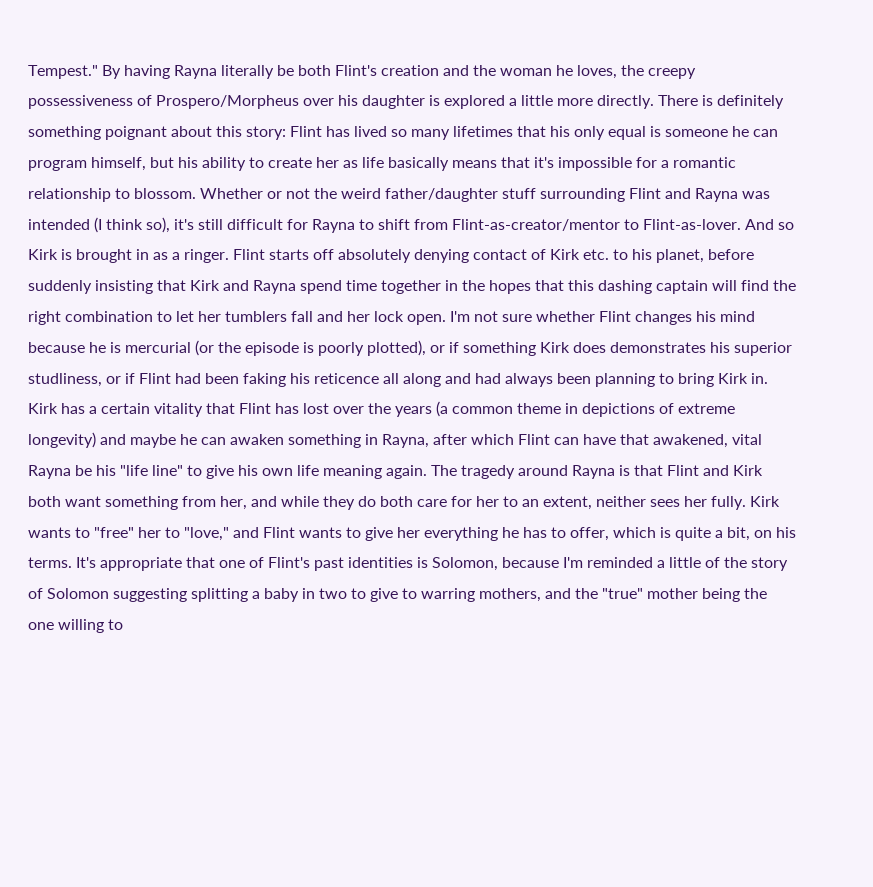Tempest." By having Rayna literally be both Flint's creation and the woman he loves, the creepy possessiveness of Prospero/Morpheus over his daughter is explored a little more directly. There is definitely something poignant about this story: Flint has lived so many lifetimes that his only equal is someone he can program himself, but his ability to create her as life basically means that it's impossible for a romantic relationship to blossom. Whether or not the weird father/daughter stuff surrounding Flint and Rayna was intended (I think so), it's still difficult for Rayna to shift from Flint-as-creator/mentor to Flint-as-lover. And so Kirk is brought in as a ringer. Flint starts off absolutely denying contact of Kirk etc. to his planet, before suddenly insisting that Kirk and Rayna spend time together in the hopes that this dashing captain will find the right combination to let her tumblers fall and her lock open. I'm not sure whether Flint changes his mind because he is mercurial (or the episode is poorly plotted), or if something Kirk does demonstrates his superior studliness, or if Flint had been faking his reticence all along and had always been planning to bring Kirk in. Kirk has a certain vitality that Flint has lost over the years (a common theme in depictions of extreme longevity) and maybe he can awaken something in Rayna, after which Flint can have that awakened, vital Rayna be his "life line" to give his own life meaning again. The tragedy around Rayna is that Flint and Kirk both want something from her, and while they do both care for her to an extent, neither sees her fully. Kirk wants to "free" her to "love," and Flint wants to give her everything he has to offer, which is quite a bit, on his terms. It's appropriate that one of Flint's past identities is Solomon, because I'm reminded a little of the story of Solomon suggesting splitting a baby in two to give to warring mothers, and the "true" mother being the one willing to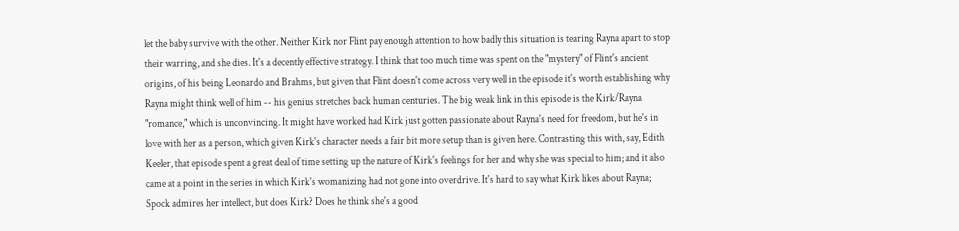let the baby survive with the other. Neither Kirk nor Flint pay enough attention to how badly this situation is tearing Rayna apart to stop their warring, and she dies. It's a decently effective strategy. I think that too much time was spent on the "mystery" of Flint's ancient origins, of his being Leonardo and Brahms, but given that Flint doesn't come across very well in the episode it's worth establishing why Rayna might think well of him -- his genius stretches back human centuries. The big weak link in this episode is the Kirk/Rayna "romance," which is unconvincing. It might have worked had Kirk just gotten passionate about Rayna's need for freedom, but he's in love with her as a person, which given Kirk's character needs a fair bit more setup than is given here. Contrasting this with, say, Edith Keeler, that episode spent a great deal of time setting up the nature of Kirk's feelings for her and why she was special to him; and it also came at a point in the series in which Kirk's womanizing had not gone into overdrive. It's hard to say what Kirk likes about Rayna; Spock admires her intellect, but does Kirk? Does he think she's a good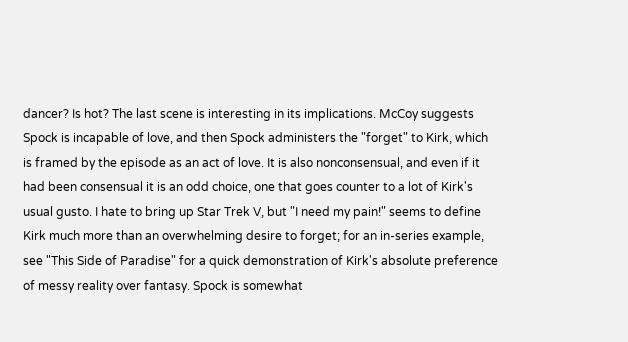dancer? Is hot? The last scene is interesting in its implications. McCoy suggests Spock is incapable of love, and then Spock administers the "forget" to Kirk, which is framed by the episode as an act of love. It is also nonconsensual, and even if it had been consensual it is an odd choice, one that goes counter to a lot of Kirk's usual gusto. I hate to bring up Star Trek V, but "I need my pain!" seems to define Kirk much more than an overwhelming desire to forget; for an in-series example, see "This Side of Paradise" for a quick demonstration of Kirk's absolute preference of messy reality over fantasy. Spock is somewhat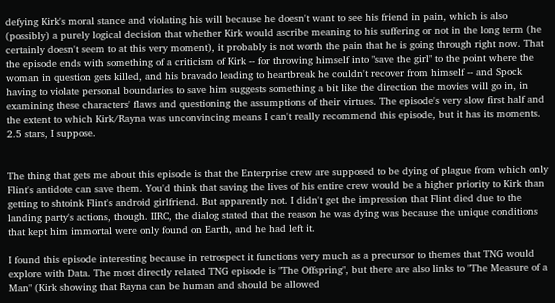defying Kirk's moral stance and violating his will because he doesn't want to see his friend in pain, which is also (possibly) a purely logical decision that whether Kirk would ascribe meaning to his suffering or not in the long term (he certainly doesn't seem to at this very moment), it probably is not worth the pain that he is going through right now. That the episode ends with something of a criticism of Kirk -- for throwing himself into "save the girl" to the point where the woman in question gets killed, and his bravado leading to heartbreak he couldn't recover from himself -- and Spock having to violate personal boundaries to save him suggests something a bit like the direction the movies will go in, in examining these characters' flaws and questioning the assumptions of their virtues. The episode's very slow first half and the extent to which Kirk/Rayna was unconvincing means I can't really recommend this episode, but it has its moments. 2.5 stars, I suppose.


The thing that gets me about this episode is that the Enterprise crew are supposed to be dying of plague from which only Flint's antidote can save them. You'd think that saving the lives of his entire crew would be a higher priority to Kirk than getting to shtoink Flint's android girlfriend. But apparently not. I didn't get the impression that Flint died due to the landing party's actions, though. IIRC, the dialog stated that the reason he was dying was because the unique conditions that kept him immortal were only found on Earth, and he had left it.

I found this episode interesting because in retrospect it functions very much as a precursor to themes that TNG would explore with Data. The most directly related TNG episode is "The Offspring", but there are also links to "The Measure of a Man" (Kirk showing that Rayna can be human and should be allowed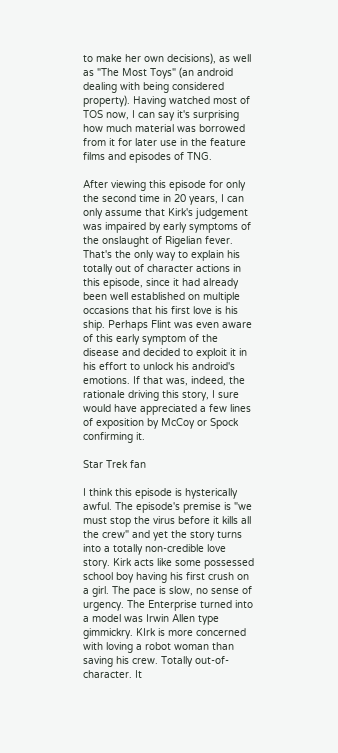to make her own decisions), as well as "The Most Toys" (an android dealing with being considered property). Having watched most of TOS now, I can say it's surprising how much material was borrowed from it for later use in the feature films and episodes of TNG.

After viewing this episode for only the second time in 20 years, I can only assume that Kirk's judgement was impaired by early symptoms of the onslaught of Rigelian fever. That's the only way to explain his totally out of character actions in this episode, since it had already been well established on multiple occasions that his first love is his ship. Perhaps Flint was even aware of this early symptom of the disease and decided to exploit it in his effort to unlock his android's emotions. If that was, indeed, the rationale driving this story, I sure would have appreciated a few lines of exposition by McCoy or Spock confirming it.

Star Trek fan

I think this episode is hysterically awful. The episode's premise is "we must stop the virus before it kills all the crew" and yet the story turns into a totally non-credible love story. Kirk acts like some possessed school boy having his first crush on a girl. The pace is slow, no sense of urgency. The Enterprise turned into a model was Irwin Allen type gimmickry. KIrk is more concerned with loving a robot woman than saving his crew. Totally out-of-character. It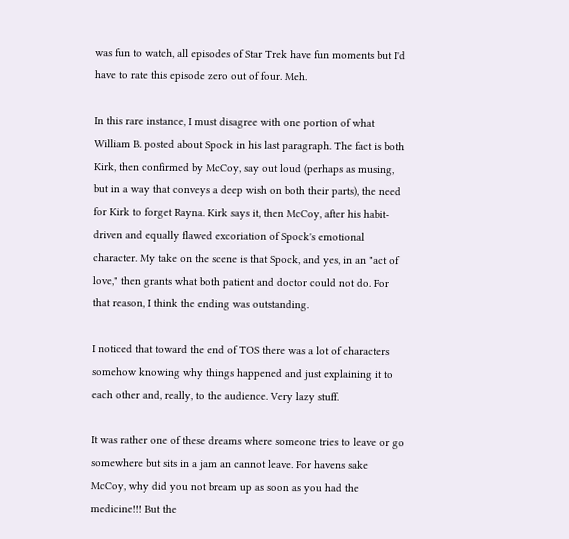was fun to watch, all episodes of Star Trek have fun moments but I'd have to rate this episode zero out of four. Meh.

In this rare instance, I must disagree with one portion of what William B. posted about Spock in his last paragraph. The fact is both Kirk, then confirmed by McCoy, say out loud (perhaps as musing, but in a way that conveys a deep wish on both their parts), the need for Kirk to forget Rayna. Kirk says it, then McCoy, after his habit-driven and equally flawed excoriation of Spock's emotional character. My take on the scene is that Spock, and yes, in an "act of love," then grants what both patient and doctor could not do. For that reason, I think the ending was outstanding.

I noticed that toward the end of TOS there was a lot of characters somehow knowing why things happened and just explaining it to each other and, really, to the audience. Very lazy stuff.

It was rather one of these dreams where someone tries to leave or go somewhere but sits in a jam an cannot leave. For havens sake McCoy, why did you not bream up as soon as you had the medicine!!! But the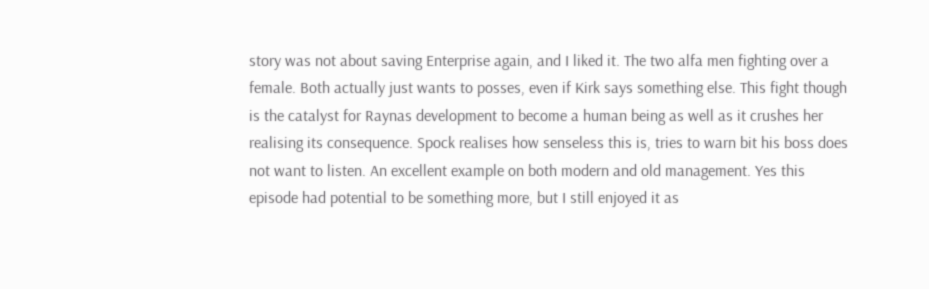story was not about saving Enterprise again, and I liked it. The two alfa men fighting over a female. Both actually just wants to posses, even if Kirk says something else. This fight though is the catalyst for Raynas development to become a human being as well as it crushes her realising its consequence. Spock realises how senseless this is, tries to warn bit his boss does not want to listen. An excellent example on both modern and old management. Yes this episode had potential to be something more, but I still enjoyed it as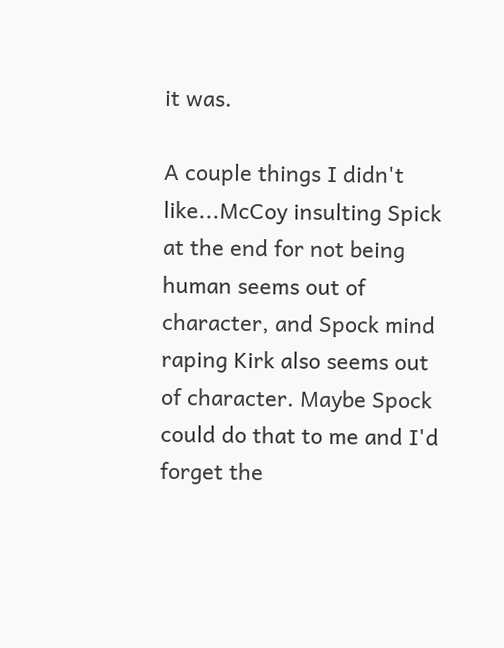it was.

A couple things I didn't like...McCoy insulting Spick at the end for not being human seems out of character, and Spock mind raping Kirk also seems out of character. Maybe Spock could do that to me and I'd forget the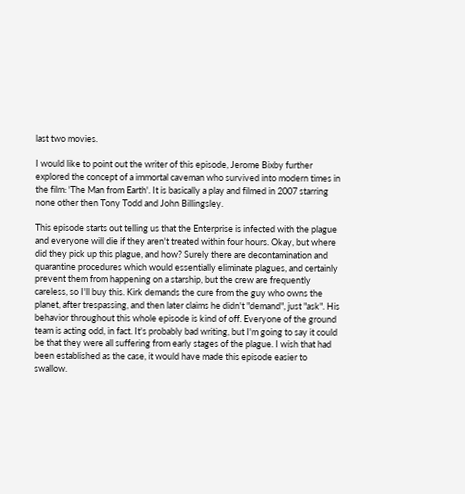last two movies.

I would like to point out the writer of this episode, Jerome Bixby further explored the concept of a immortal caveman who survived into modern times in the film: 'The Man from Earth'. It is basically a play and filmed in 2007 starring none other then Tony Todd and John Billingsley.

This episode starts out telling us that the Enterprise is infected with the plague and everyone will die if they aren't treated within four hours. Okay, but where did they pick up this plague, and how? Surely there are decontamination and quarantine procedures which would essentially eliminate plagues, and certainly prevent them from happening on a starship, but the crew are frequently careless, so I'll buy this. Kirk demands the cure from the guy who owns the planet, after trespassing, and then later claims he didn't "demand", just "ask". His behavior throughout this whole episode is kind of off. Everyone of the ground team is acting odd, in fact. It's probably bad writing, but I'm going to say it could be that they were all suffering from early stages of the plague. I wish that had been established as the case, it would have made this episode easier to swallow.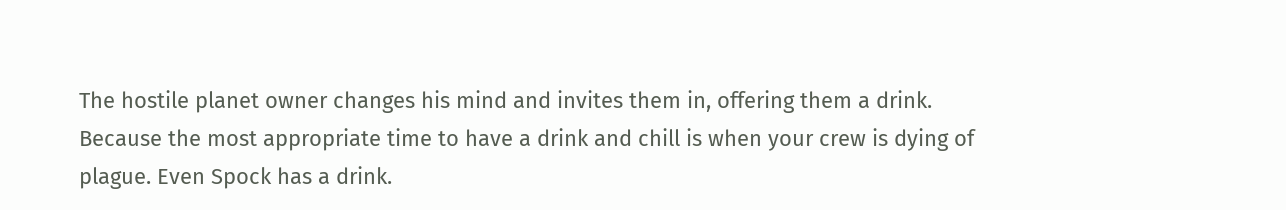The hostile planet owner changes his mind and invites them in, offering them a drink. Because the most appropriate time to have a drink and chill is when your crew is dying of plague. Even Spock has a drink.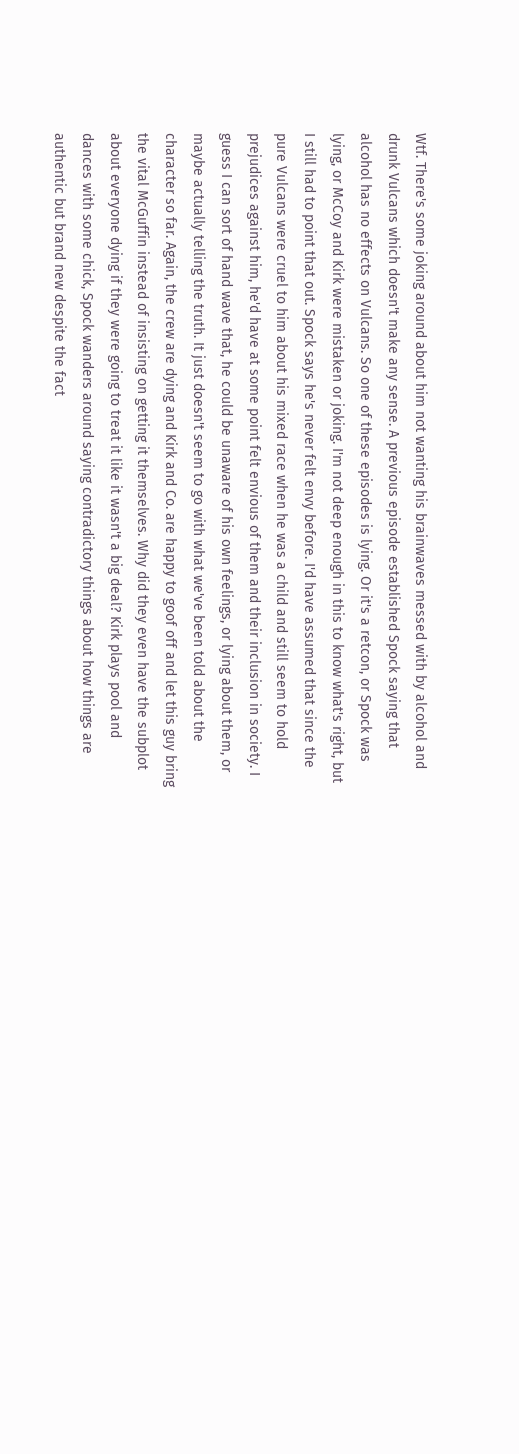Wtf. There's some joking around about him not wanting his brainwaves messed with by alcohol and drunk Vulcans which doesn't make any sense. A previous episode established Spock saying that alcohol has no effects on Vulcans. So one of these episodes is lying. Or it's a retcon, or Spock was lying, or McCoy and Kirk were mistaken or joking. I'm not deep enough in this to know what's right, but I still had to point that out. Spock says he's never felt envy before. I'd have assumed that since the pure Vulcans were cruel to him about his mixed race when he was a child and still seem to hold prejudices against him, he'd have at some point felt envious of them and their inclusion in society. I guess I can sort of hand wave that, he could be unaware of his own feelings, or lying about them, or maybe actually telling the truth. It just doesn't seem to go with what we've been told about the character so far. Again, the crew are dying and Kirk and Co. are happy to goof off and let this guy bring the vital McGuffin instead of insisting on getting it themselves. Why did they even have the subplot about everyone dying if they were going to treat it like it wasn't a big deal? Kirk plays pool and dances with some chick, Spock wanders around saying contradictory things about how things are authentic but brand new despite the fact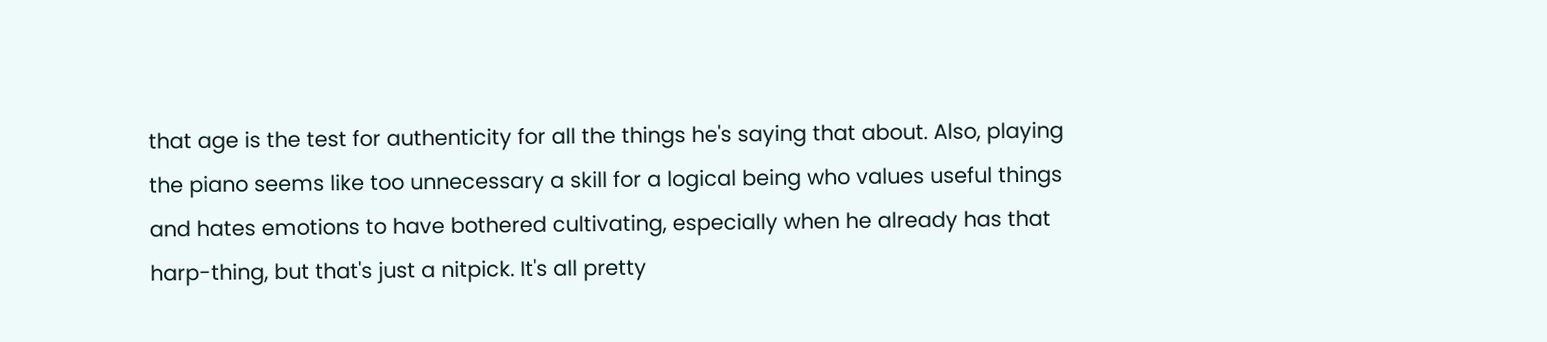that age is the test for authenticity for all the things he's saying that about. Also, playing the piano seems like too unnecessary a skill for a logical being who values useful things and hates emotions to have bothered cultivating, especially when he already has that harp-thing, but that's just a nitpick. It's all pretty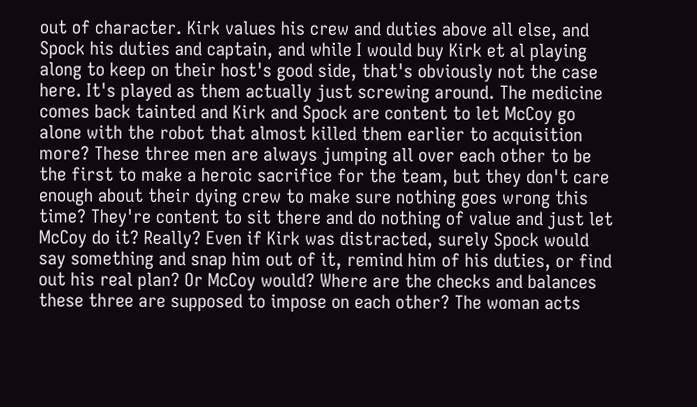out of character. Kirk values his crew and duties above all else, and Spock his duties and captain, and while I would buy Kirk et al playing along to keep on their host's good side, that's obviously not the case here. It's played as them actually just screwing around. The medicine comes back tainted and Kirk and Spock are content to let McCoy go alone with the robot that almost killed them earlier to acquisition more? These three men are always jumping all over each other to be the first to make a heroic sacrifice for the team, but they don't care enough about their dying crew to make sure nothing goes wrong this time? They're content to sit there and do nothing of value and just let McCoy do it? Really? Even if Kirk was distracted, surely Spock would say something and snap him out of it, remind him of his duties, or find out his real plan? Or McCoy would? Where are the checks and balances these three are supposed to impose on each other? The woman acts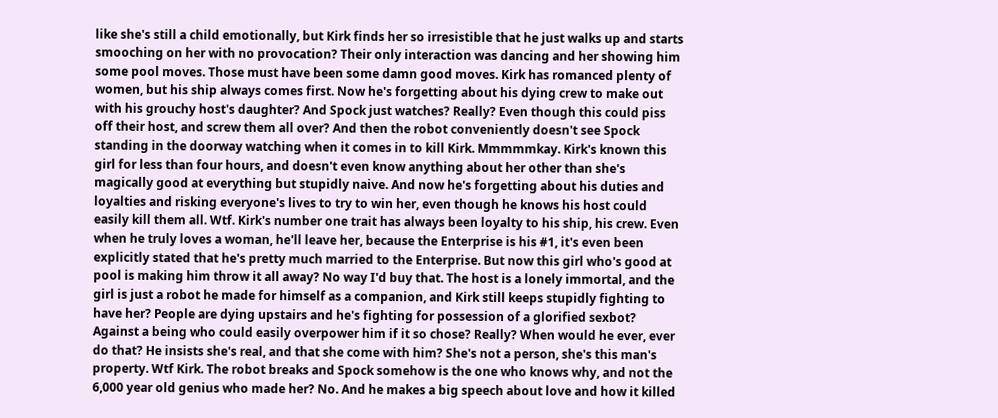like she's still a child emotionally, but Kirk finds her so irresistible that he just walks up and starts smooching on her with no provocation? Their only interaction was dancing and her showing him some pool moves. Those must have been some damn good moves. Kirk has romanced plenty of women, but his ship always comes first. Now he's forgetting about his dying crew to make out with his grouchy host's daughter? And Spock just watches? Really? Even though this could piss off their host, and screw them all over? And then the robot conveniently doesn't see Spock standing in the doorway watching when it comes in to kill Kirk. Mmmmmkay. Kirk's known this girl for less than four hours, and doesn't even know anything about her other than she's magically good at everything but stupidly naive. And now he's forgetting about his duties and loyalties and risking everyone's lives to try to win her, even though he knows his host could easily kill them all. Wtf. Kirk's number one trait has always been loyalty to his ship, his crew. Even when he truly loves a woman, he'll leave her, because the Enterprise is his #1, it's even been explicitly stated that he's pretty much married to the Enterprise. But now this girl who's good at pool is making him throw it all away? No way I'd buy that. The host is a lonely immortal, and the girl is just a robot he made for himself as a companion, and Kirk still keeps stupidly fighting to have her? People are dying upstairs and he's fighting for possession of a glorified sexbot? Against a being who could easily overpower him if it so chose? Really? When would he ever, ever do that? He insists she's real, and that she come with him? She's not a person, she's this man's property. Wtf Kirk. The robot breaks and Spock somehow is the one who knows why, and not the 6,000 year old genius who made her? No. And he makes a big speech about love and how it killed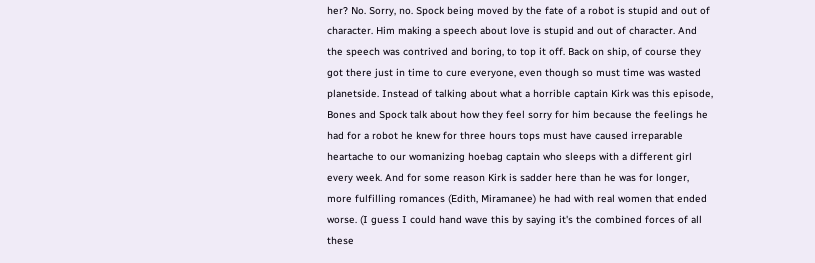her? No. Sorry, no. Spock being moved by the fate of a robot is stupid and out of character. Him making a speech about love is stupid and out of character. And the speech was contrived and boring, to top it off. Back on ship, of course they got there just in time to cure everyone, even though so must time was wasted planetside. Instead of talking about what a horrible captain Kirk was this episode, Bones and Spock talk about how they feel sorry for him because the feelings he had for a robot he knew for three hours tops must have caused irreparable heartache to our womanizing hoebag captain who sleeps with a different girl every week. And for some reason Kirk is sadder here than he was for longer, more fulfilling romances (Edith, Miramanee) he had with real women that ended worse. (I guess I could hand wave this by saying it's the combined forces of all these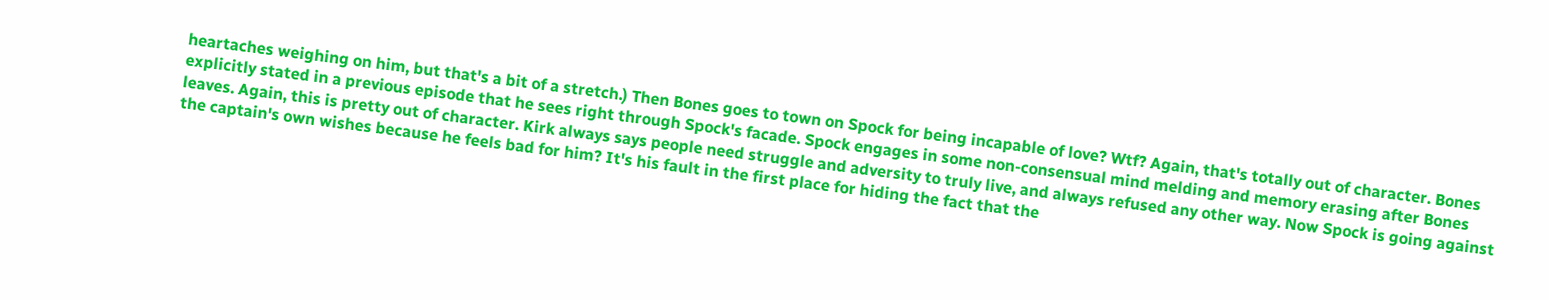heartaches weighing on him, but that's a bit of a stretch.) Then Bones goes to town on Spock for being incapable of love? Wtf? Again, that's totally out of character. Bones explicitly stated in a previous episode that he sees right through Spock's facade. Spock engages in some non-consensual mind melding and memory erasing after Bones leaves. Again, this is pretty out of character. Kirk always says people need struggle and adversity to truly live, and always refused any other way. Now Spock is going against the captain's own wishes because he feels bad for him? It's his fault in the first place for hiding the fact that the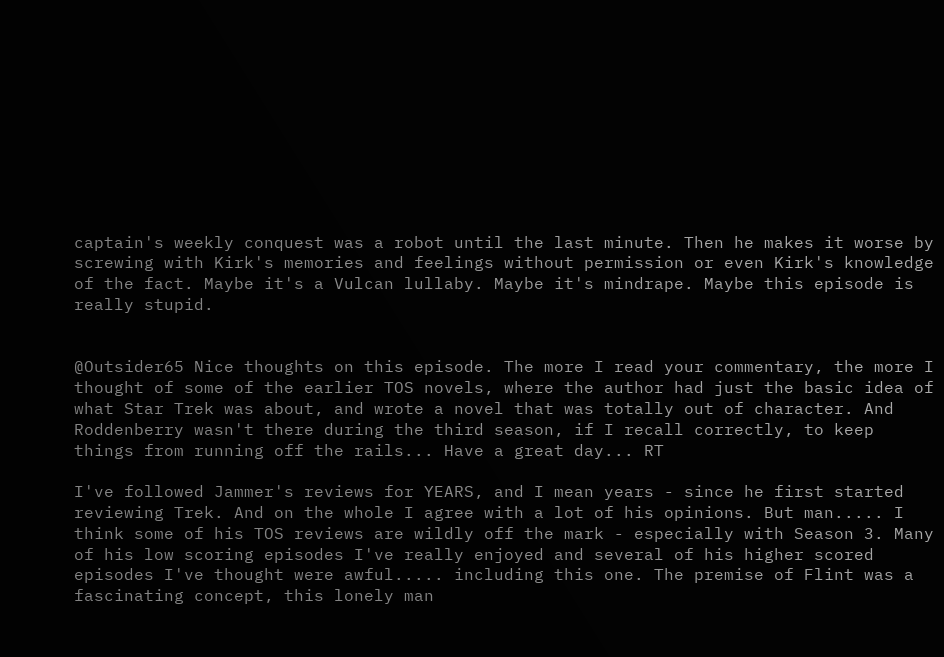captain's weekly conquest was a robot until the last minute. Then he makes it worse by screwing with Kirk's memories and feelings without permission or even Kirk's knowledge of the fact. Maybe it's a Vulcan lullaby. Maybe it's mindrape. Maybe this episode is really stupid.


@Outsider65 Nice thoughts on this episode. The more I read your commentary, the more I thought of some of the earlier TOS novels, where the author had just the basic idea of what Star Trek was about, and wrote a novel that was totally out of character. And Roddenberry wasn't there during the third season, if I recall correctly, to keep things from running off the rails... Have a great day... RT

I've followed Jammer's reviews for YEARS, and I mean years - since he first started reviewing Trek. And on the whole I agree with a lot of his opinions. But man..... I think some of his TOS reviews are wildly off the mark - especially with Season 3. Many of his low scoring episodes I've really enjoyed and several of his higher scored episodes I've thought were awful..... including this one. The premise of Flint was a fascinating concept, this lonely man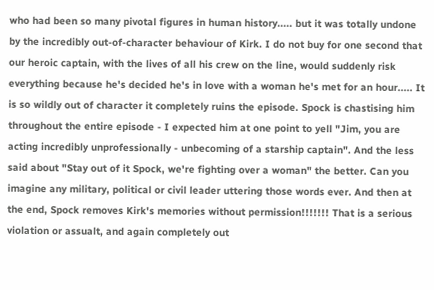who had been so many pivotal figures in human history..... but it was totally undone by the incredibly out-of-character behaviour of Kirk. I do not buy for one second that our heroic captain, with the lives of all his crew on the line, would suddenly risk everything because he's decided he's in love with a woman he's met for an hour..... It is so wildly out of character it completely ruins the episode. Spock is chastising him throughout the entire episode - I expected him at one point to yell "Jim, you are acting incredibly unprofessionally - unbecoming of a starship captain". And the less said about "Stay out of it Spock, we're fighting over a woman" the better. Can you imagine any military, political or civil leader uttering those words ever. And then at the end, Spock removes Kirk's memories without permission!!!!!!! That is a serious violation or assualt, and again completely out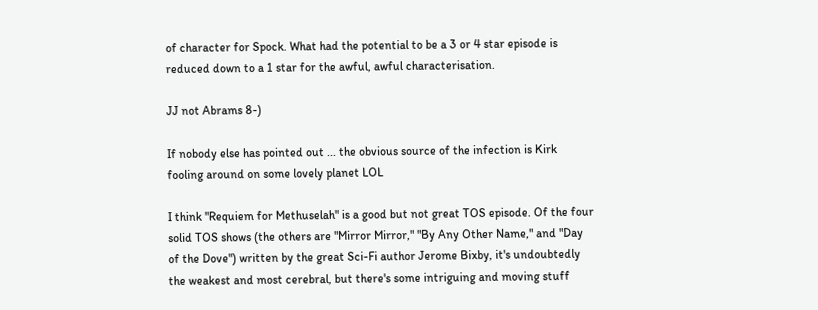of character for Spock. What had the potential to be a 3 or 4 star episode is reduced down to a 1 star for the awful, awful characterisation.

JJ not Abrams 8-)

If nobody else has pointed out ... the obvious source of the infection is Kirk fooling around on some lovely planet LOL

I think "Requiem for Methuselah" is a good but not great TOS episode. Of the four solid TOS shows (the others are "Mirror Mirror," "By Any Other Name," and "Day of the Dove") written by the great Sci-Fi author Jerome Bixby, it's undoubtedly the weakest and most cerebral, but there's some intriguing and moving stuff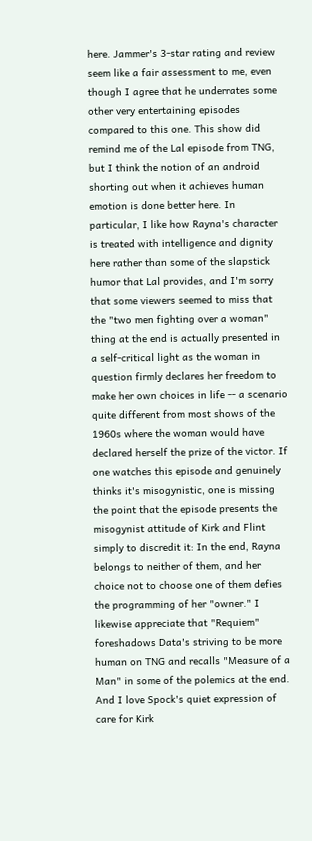here. Jammer's 3-star rating and review seem like a fair assessment to me, even though I agree that he underrates some other very entertaining episodes compared to this one. This show did remind me of the Lal episode from TNG, but I think the notion of an android shorting out when it achieves human emotion is done better here. In particular, I like how Rayna's character is treated with intelligence and dignity here rather than some of the slapstick humor that Lal provides, and I'm sorry that some viewers seemed to miss that the "two men fighting over a woman" thing at the end is actually presented in a self-critical light as the woman in question firmly declares her freedom to make her own choices in life -- a scenario quite different from most shows of the 1960s where the woman would have declared herself the prize of the victor. If one watches this episode and genuinely thinks it's misogynistic, one is missing the point that the episode presents the misogynist attitude of Kirk and Flint simply to discredit it: In the end, Rayna belongs to neither of them, and her choice not to choose one of them defies the programming of her "owner." I likewise appreciate that "Requiem" foreshadows Data's striving to be more human on TNG and recalls "Measure of a Man" in some of the polemics at the end. And I love Spock's quiet expression of care for Kirk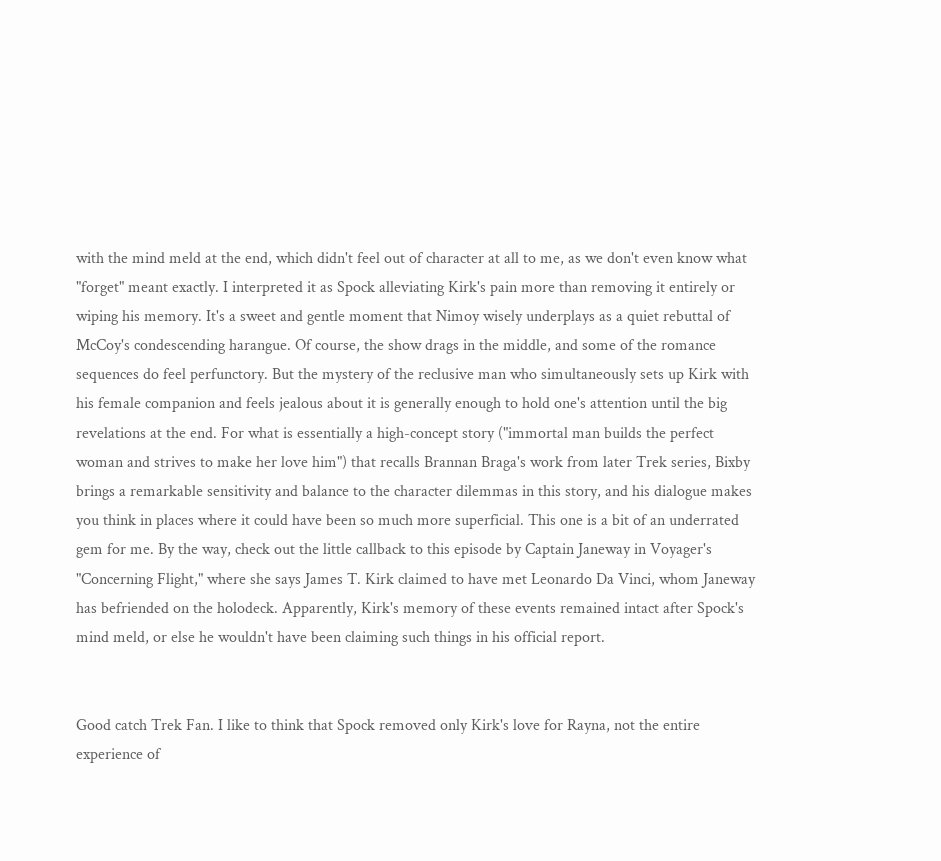with the mind meld at the end, which didn't feel out of character at all to me, as we don't even know what "forget" meant exactly. I interpreted it as Spock alleviating Kirk's pain more than removing it entirely or wiping his memory. It's a sweet and gentle moment that Nimoy wisely underplays as a quiet rebuttal of McCoy's condescending harangue. Of course, the show drags in the middle, and some of the romance sequences do feel perfunctory. But the mystery of the reclusive man who simultaneously sets up Kirk with his female companion and feels jealous about it is generally enough to hold one's attention until the big revelations at the end. For what is essentially a high-concept story ("immortal man builds the perfect woman and strives to make her love him") that recalls Brannan Braga's work from later Trek series, Bixby brings a remarkable sensitivity and balance to the character dilemmas in this story, and his dialogue makes you think in places where it could have been so much more superficial. This one is a bit of an underrated gem for me. By the way, check out the little callback to this episode by Captain Janeway in Voyager's "Concerning Flight," where she says James T. Kirk claimed to have met Leonardo Da Vinci, whom Janeway has befriended on the holodeck. Apparently, Kirk's memory of these events remained intact after Spock's mind meld, or else he wouldn't have been claiming such things in his official report.


Good catch Trek Fan. I like to think that Spock removed only Kirk's love for Rayna, not the entire experience of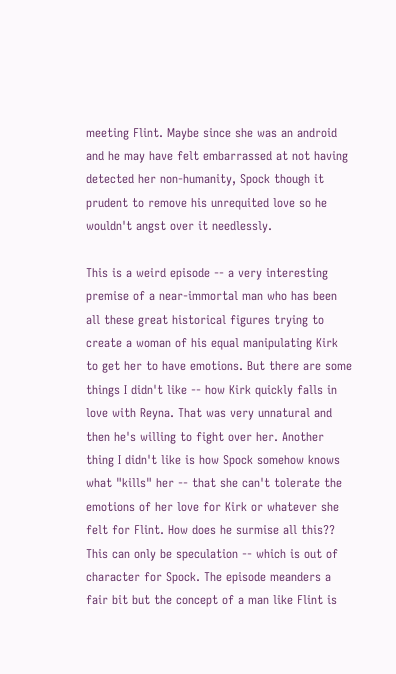meeting Flint. Maybe since she was an android and he may have felt embarrassed at not having detected her non-humanity, Spock though it prudent to remove his unrequited love so he wouldn't angst over it needlessly.

This is a weird episode -- a very interesting premise of a near-immortal man who has been all these great historical figures trying to create a woman of his equal manipulating Kirk to get her to have emotions. But there are some things I didn't like -- how Kirk quickly falls in love with Reyna. That was very unnatural and then he's willing to fight over her. Another thing I didn't like is how Spock somehow knows what "kills" her -- that she can't tolerate the emotions of her love for Kirk or whatever she felt for Flint. How does he surmise all this?? This can only be speculation -- which is out of character for Spock. The episode meanders a fair bit but the concept of a man like Flint is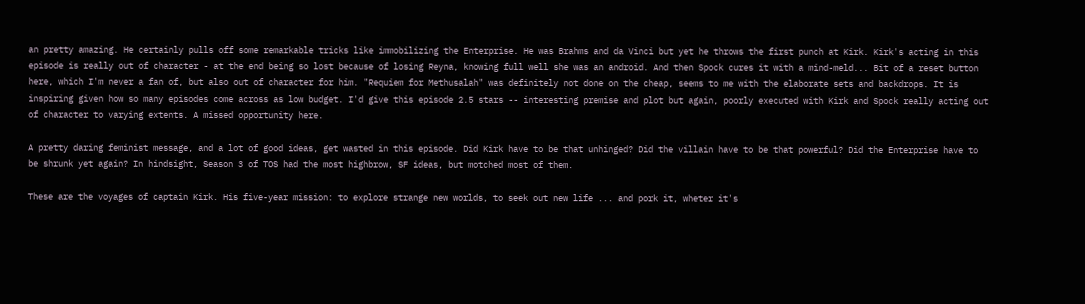an pretty amazing. He certainly pulls off some remarkable tricks like immobilizing the Enterprise. He was Brahms and da Vinci but yet he throws the first punch at Kirk. Kirk's acting in this episode is really out of character - at the end being so lost because of losing Reyna, knowing full well she was an android. And then Spock cures it with a mind-meld... Bit of a reset button here, which I'm never a fan of, but also out of character for him. "Requiem for Methusalah" was definitely not done on the cheap, seems to me with the elaborate sets and backdrops. It is inspiring given how so many episodes come across as low budget. I'd give this episode 2.5 stars -- interesting premise and plot but again, poorly executed with Kirk and Spock really acting out of character to varying extents. A missed opportunity here.

A pretty daring feminist message, and a lot of good ideas, get wasted in this episode. Did Kirk have to be that unhinged? Did the villain have to be that powerful? Did the Enterprise have to be shrunk yet again? In hindsight, Season 3 of TOS had the most highbrow, SF ideas, but motched most of them.

These are the voyages of captain Kirk. His five-year mission: to explore strange new worlds, to seek out new life ... and pork it, wheter it's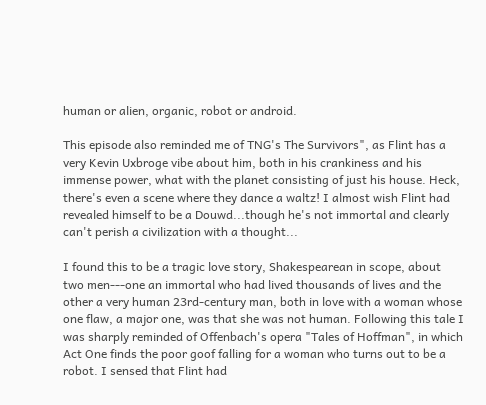human or alien, organic, robot or android.

This episode also reminded me of TNG's The Survivors", as Flint has a very Kevin Uxbroge vibe about him, both in his crankiness and his immense power, what with the planet consisting of just his house. Heck, there's even a scene where they dance a waltz! I almost wish Flint had revealed himself to be a Douwd...though he's not immortal and clearly can't perish a civilization with a thought...

I found this to be a tragic love story, Shakespearean in scope, about two men---one an immortal who had lived thousands of lives and the other a very human 23rd-century man, both in love with a woman whose one flaw, a major one, was that she was not human. Following this tale I was sharply reminded of Offenbach's opera "Tales of Hoffman", in which Act One finds the poor goof falling for a woman who turns out to be a robot. I sensed that Flint had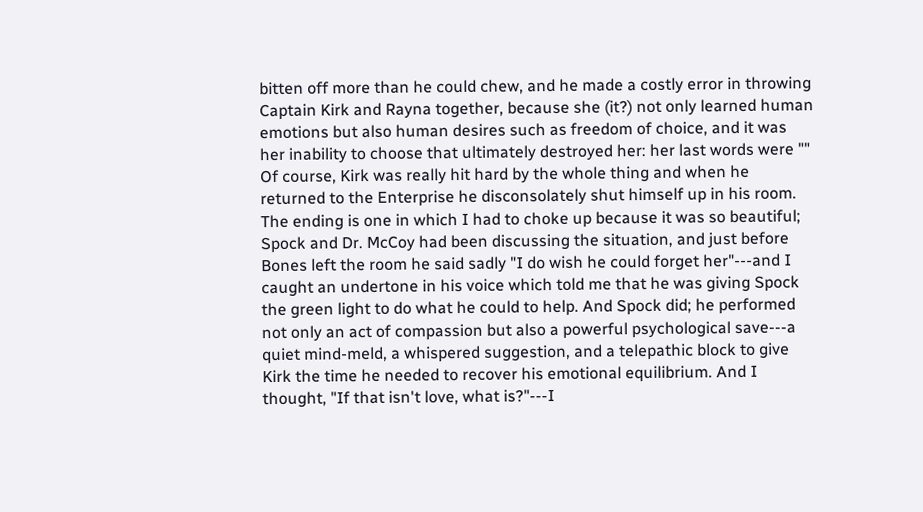bitten off more than he could chew, and he made a costly error in throwing Captain Kirk and Rayna together, because she (it?) not only learned human emotions but also human desires such as freedom of choice, and it was her inability to choose that ultimately destroyed her: her last words were "" Of course, Kirk was really hit hard by the whole thing and when he returned to the Enterprise he disconsolately shut himself up in his room. The ending is one in which I had to choke up because it was so beautiful; Spock and Dr. McCoy had been discussing the situation, and just before Bones left the room he said sadly "I do wish he could forget her"---and I caught an undertone in his voice which told me that he was giving Spock the green light to do what he could to help. And Spock did; he performed not only an act of compassion but also a powerful psychological save---a quiet mind-meld, a whispered suggestion, and a telepathic block to give Kirk the time he needed to recover his emotional equilibrium. And I thought, "If that isn't love, what is?"---I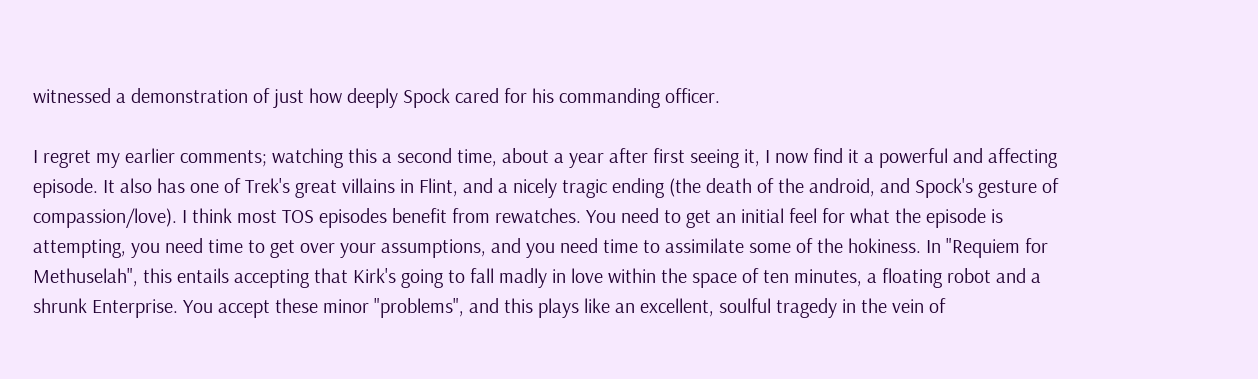witnessed a demonstration of just how deeply Spock cared for his commanding officer.

I regret my earlier comments; watching this a second time, about a year after first seeing it, I now find it a powerful and affecting episode. It also has one of Trek's great villains in Flint, and a nicely tragic ending (the death of the android, and Spock's gesture of compassion/love). I think most TOS episodes benefit from rewatches. You need to get an initial feel for what the episode is attempting, you need time to get over your assumptions, and you need time to assimilate some of the hokiness. In "Requiem for Methuselah", this entails accepting that Kirk's going to fall madly in love within the space of ten minutes, a floating robot and a shrunk Enterprise. You accept these minor "problems", and this plays like an excellent, soulful tragedy in the vein of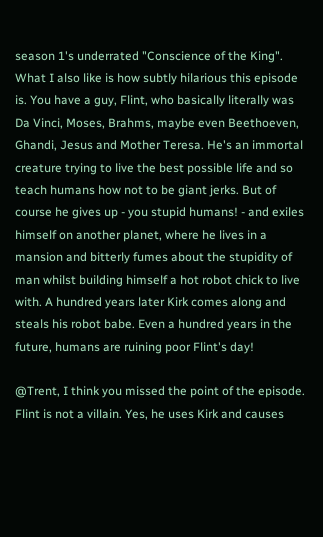season 1's underrated "Conscience of the King". What I also like is how subtly hilarious this episode is. You have a guy, Flint, who basically literally was Da Vinci, Moses, Brahms, maybe even Beethoeven, Ghandi, Jesus and Mother Teresa. He's an immortal creature trying to live the best possible life and so teach humans how not to be giant jerks. But of course he gives up - you stupid humans! - and exiles himself on another planet, where he lives in a mansion and bitterly fumes about the stupidity of man whilst building himself a hot robot chick to live with. A hundred years later Kirk comes along and steals his robot babe. Even a hundred years in the future, humans are ruining poor Flint's day!

@Trent, I think you missed the point of the episode. Flint is not a villain. Yes, he uses Kirk and causes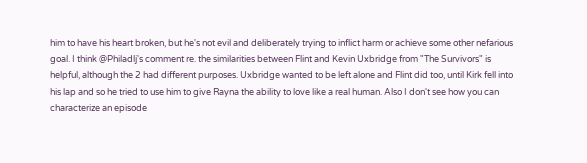him to have his heart broken, but he's not evil and deliberately trying to inflict harm or achieve some other nefarious goal. I think @Philadlj's comment re. the similarities between Flint and Kevin Uxbridge from "The Survivors" is helpful, although the 2 had different purposes. Uxbridge wanted to be left alone and Flint did too, until Kirk fell into his lap and so he tried to use him to give Rayna the ability to love like a real human. Also I don't see how you can characterize an episode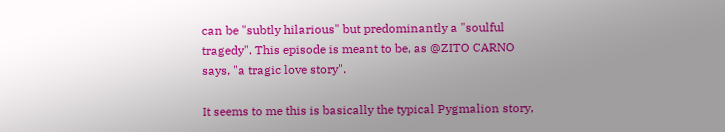can be "subtly hilarious" but predominantly a "soulful tragedy". This episode is meant to be, as @ZITO CARNO says, "a tragic love story".

It seems to me this is basically the typical Pygmalion story,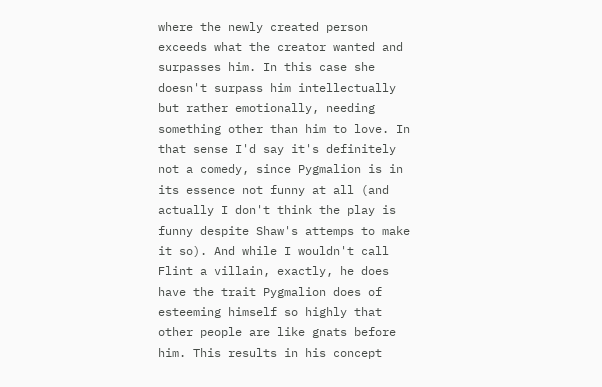where the newly created person exceeds what the creator wanted and surpasses him. In this case she doesn't surpass him intellectually but rather emotionally, needing something other than him to love. In that sense I'd say it's definitely not a comedy, since Pygmalion is in its essence not funny at all (and actually I don't think the play is funny despite Shaw's attemps to make it so). And while I wouldn't call Flint a villain, exactly, he does have the trait Pygmalion does of esteeming himself so highly that other people are like gnats before him. This results in his concept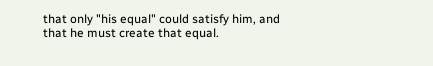that only "his equal" could satisfy him, and that he must create that equal.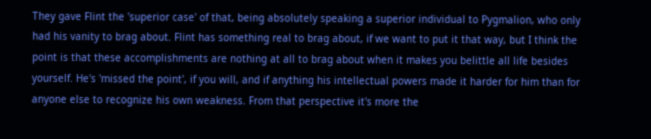They gave Flint the 'superior case' of that, being absolutely speaking a superior individual to Pygmalion, who only had his vanity to brag about. Flint has something real to brag about, if we want to put it that way, but I think the point is that these accomplishments are nothing at all to brag about when it makes you belittle all life besides yourself. He's 'missed the point', if you will, and if anything his intellectual powers made it harder for him than for anyone else to recognize his own weakness. From that perspective it's more the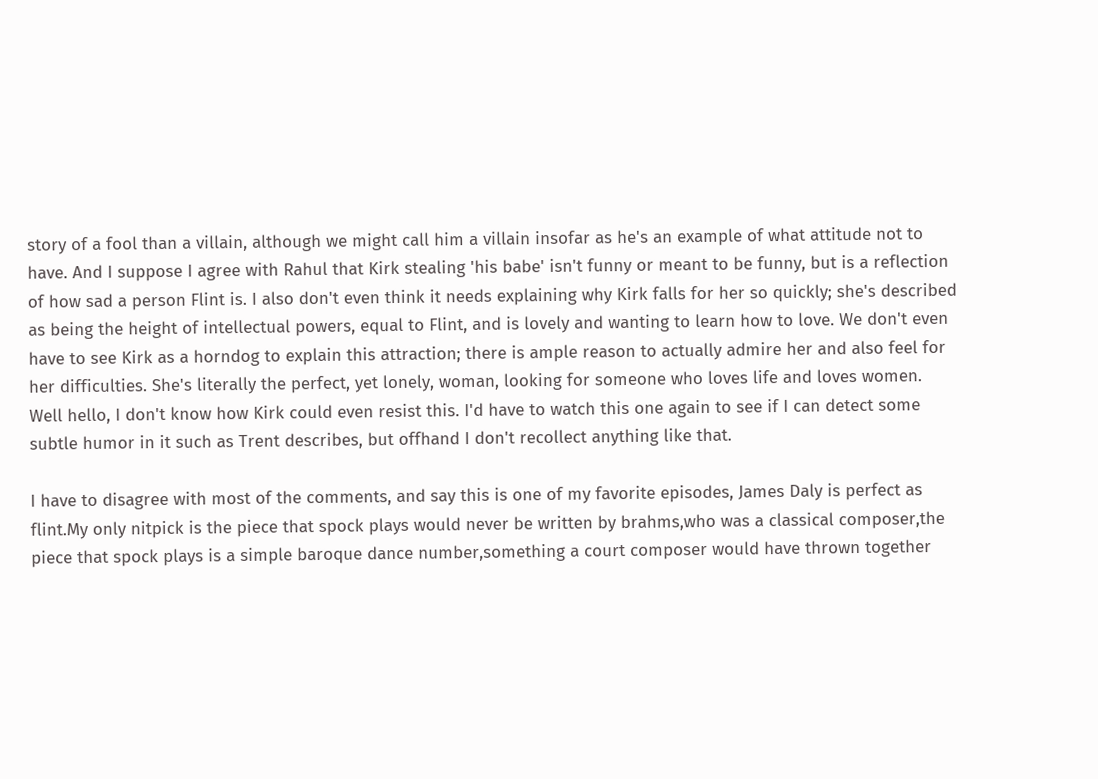story of a fool than a villain, although we might call him a villain insofar as he's an example of what attitude not to have. And I suppose I agree with Rahul that Kirk stealing 'his babe' isn't funny or meant to be funny, but is a reflection of how sad a person Flint is. I also don't even think it needs explaining why Kirk falls for her so quickly; she's described as being the height of intellectual powers, equal to Flint, and is lovely and wanting to learn how to love. We don't even have to see Kirk as a horndog to explain this attraction; there is ample reason to actually admire her and also feel for her difficulties. She's literally the perfect, yet lonely, woman, looking for someone who loves life and loves women. Well hello, I don't know how Kirk could even resist this. I'd have to watch this one again to see if I can detect some subtle humor in it such as Trent describes, but offhand I don't recollect anything like that.

I have to disagree with most of the comments, and say this is one of my favorite episodes, James Daly is perfect as flint.My only nitpick is the piece that spock plays would never be written by brahms,who was a classical composer,the piece that spock plays is a simple baroque dance number,something a court composer would have thrown together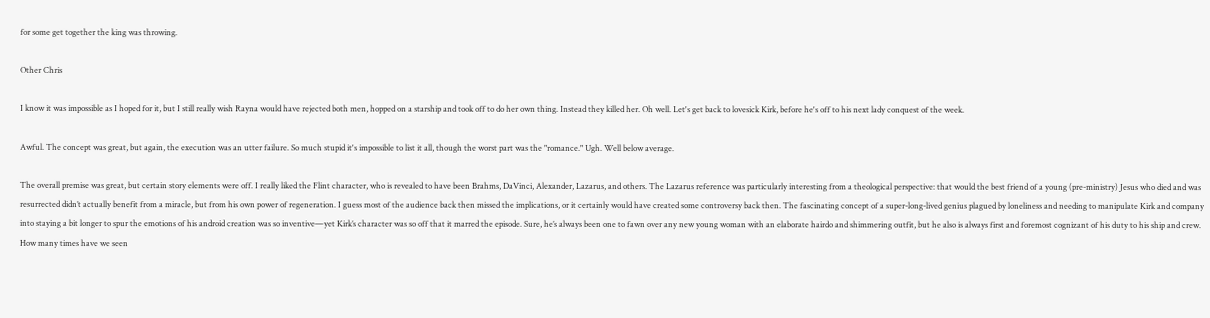for some get together the king was throwing.

Other Chris

I know it was impossible as I hoped for it, but I still really wish Rayna would have rejected both men, hopped on a starship and took off to do her own thing. Instead they killed her. Oh well. Let's get back to lovesick Kirk, before he's off to his next lady conquest of the week.

Awful. The concept was great, but again, the execution was an utter failure. So much stupid it's impossible to list it all, though the worst part was the "romance." Ugh. Well below average.

The overall premise was great, but certain story elements were off. I really liked the Flint character, who is revealed to have been Brahms, DaVinci, Alexander, Lazarus, and others. The Lazarus reference was particularly interesting from a theological perspective: that would the best friend of a young (pre-ministry) Jesus who died and was resurrected didn’t actually benefit from a miracle, but from his own power of regeneration. I guess most of the audience back then missed the implications, or it certainly would have created some controversy back then. The fascinating concept of a super-long-lived genius plagued by loneliness and needing to manipulate Kirk and company into staying a bit longer to spur the emotions of his android creation was so inventive—yet Kirk’s character was so off that it marred the episode. Sure, he’s always been one to fawn over any new young woman with an elaborate hairdo and shimmering outfit, but he also is always first and foremost cognizant of his duty to his ship and crew. How many times have we seen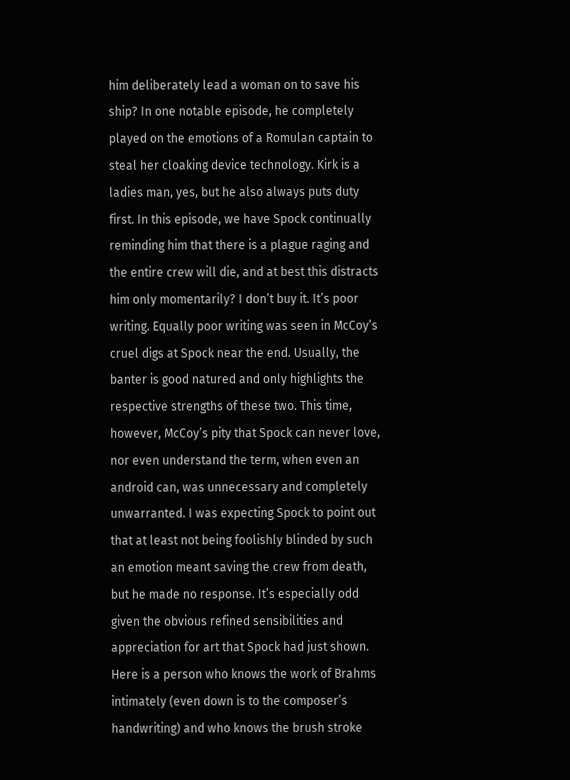him deliberately lead a woman on to save his ship? In one notable episode, he completely played on the emotions of a Romulan captain to steal her cloaking device technology. Kirk is a ladies man, yes, but he also always puts duty first. In this episode, we have Spock continually reminding him that there is a plague raging and the entire crew will die, and at best this distracts him only momentarily? I don’t buy it. It’s poor writing. Equally poor writing was seen in McCoy’s cruel digs at Spock near the end. Usually, the banter is good natured and only highlights the respective strengths of these two. This time, however, McCoy’s pity that Spock can never love, nor even understand the term, when even an android can, was unnecessary and completely unwarranted. I was expecting Spock to point out that at least not being foolishly blinded by such an emotion meant saving the crew from death, but he made no response. It’s especially odd given the obvious refined sensibilities and appreciation for art that Spock had just shown. Here is a person who knows the work of Brahms intimately (even down is to the composer’s handwriting) and who knows the brush stroke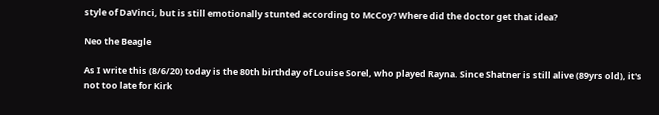style of DaVinci, but is still emotionally stunted according to McCoy? Where did the doctor get that idea?

Neo the Beagle

As I write this (8/6/20) today is the 80th birthday of Louise Sorel, who played Rayna. Since Shatner is still alive (89yrs old), it's not too late for Kirk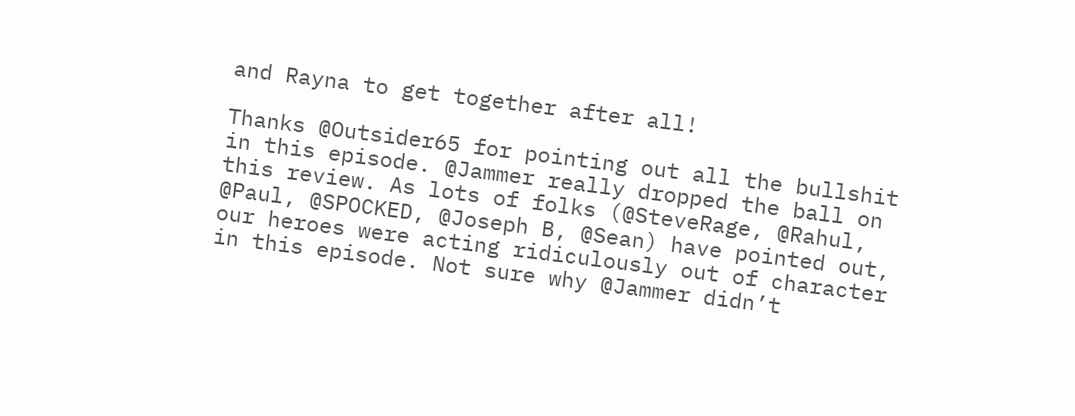and Rayna to get together after all!

Thanks @Outsider65 for pointing out all the bullshit in this episode. @Jammer really dropped the ball on this review. As lots of folks (@SteveRage, @Rahul, @Paul, @SPOCKED, @Joseph B, @Sean) have pointed out, our heroes were acting ridiculously out of character in this episode. Not sure why @Jammer didn’t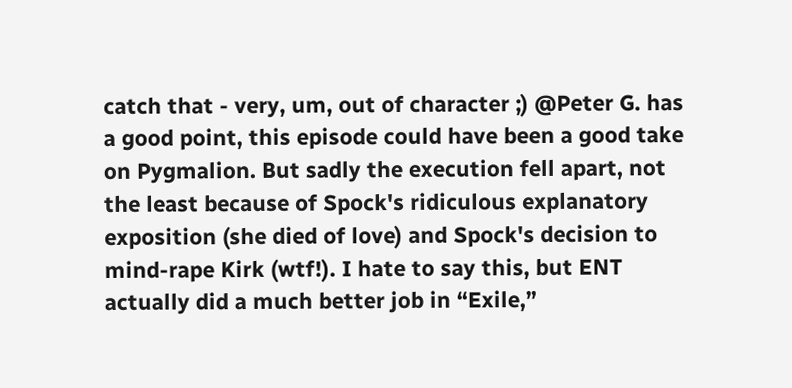catch that - very, um, out of character ;) @Peter G. has a good point, this episode could have been a good take on Pygmalion. But sadly the execution fell apart, not the least because of Spock's ridiculous explanatory exposition (she died of love) and Spock's decision to mind-rape Kirk (wtf!). I hate to say this, but ENT actually did a much better job in “Exile,”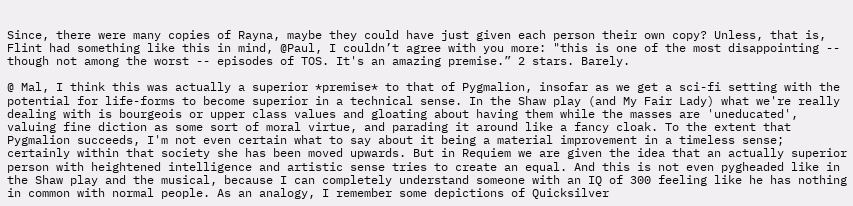Since, there were many copies of Rayna, maybe they could have just given each person their own copy? Unless, that is, Flint had something like this in mind, @Paul, I couldn’t agree with you more: "this is one of the most disappointing -- though not among the worst -- episodes of TOS. It's an amazing premise.” 2 stars. Barely.

@ Mal, I think this was actually a superior *premise* to that of Pygmalion, insofar as we get a sci-fi setting with the potential for life-forms to become superior in a technical sense. In the Shaw play (and My Fair Lady) what we're really dealing with is bourgeois or upper class values and gloating about having them while the masses are 'uneducated', valuing fine diction as some sort of moral virtue, and parading it around like a fancy cloak. To the extent that Pygmalion succeeds, I'm not even certain what to say about it being a material improvement in a timeless sense; certainly within that society she has been moved upwards. But in Requiem we are given the idea that an actually superior person with heightened intelligence and artistic sense tries to create an equal. And this is not even pygheaded like in the Shaw play and the musical, because I can completely understand someone with an IQ of 300 feeling like he has nothing in common with normal people. As an analogy, I remember some depictions of Quicksilver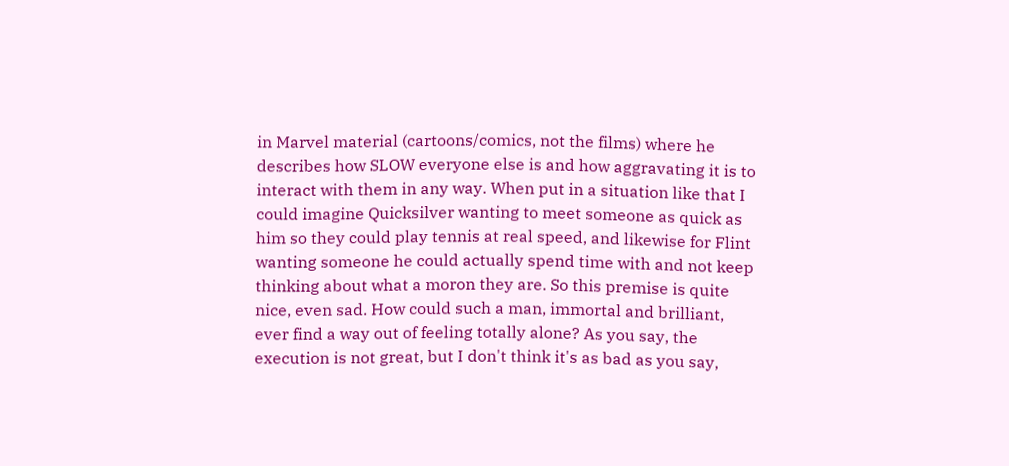in Marvel material (cartoons/comics, not the films) where he describes how SLOW everyone else is and how aggravating it is to interact with them in any way. When put in a situation like that I could imagine Quicksilver wanting to meet someone as quick as him so they could play tennis at real speed, and likewise for Flint wanting someone he could actually spend time with and not keep thinking about what a moron they are. So this premise is quite nice, even sad. How could such a man, immortal and brilliant, ever find a way out of feeling totally alone? As you say, the execution is not great, but I don't think it's as bad as you say,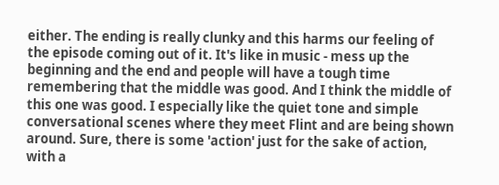either. The ending is really clunky and this harms our feeling of the episode coming out of it. It's like in music - mess up the beginning and the end and people will have a tough time remembering that the middle was good. And I think the middle of this one was good. I especially like the quiet tone and simple conversational scenes where they meet Flint and are being shown around. Sure, there is some 'action' just for the sake of action, with a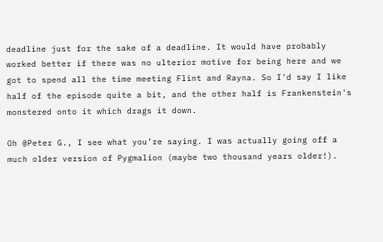deadline just for the sake of a deadline. It would have probably worked better if there was no ulterior motive for being here and we got to spend all the time meeting Flint and Rayna. So I'd say I like half of the episode quite a bit, and the other half is Frankenstein's monstered onto it which drags it down.

Oh @Peter G., I see what you’re saying. I was actually going off a much older version of Pygmalion (maybe two thousand years older!).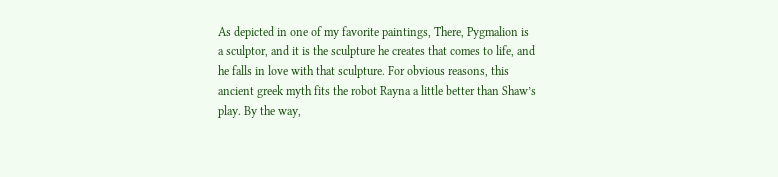As depicted in one of my favorite paintings, There, Pygmalion is a sculptor, and it is the sculpture he creates that comes to life, and he falls in love with that sculpture. For obvious reasons, this ancient greek myth fits the robot Rayna a little better than Shaw’s play. By the way,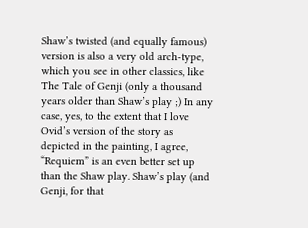Shaw’s twisted (and equally famous) version is also a very old arch-type, which you see in other classics, like The Tale of Genji (only a thousand years older than Shaw’s play ;) In any case, yes, to the extent that I love Ovid’s version of the story as depicted in the painting, I agree, “Requiem” is an even better set up than the Shaw play. Shaw’s play (and Genji, for that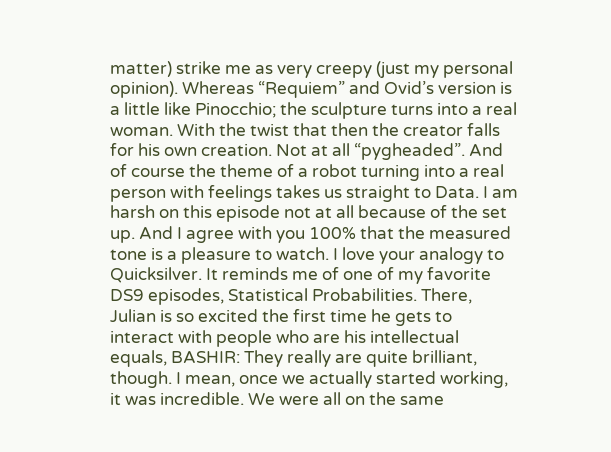matter) strike me as very creepy (just my personal opinion). Whereas “Requiem” and Ovid’s version is a little like Pinocchio; the sculpture turns into a real woman. With the twist that then the creator falls for his own creation. Not at all “pygheaded”. And of course the theme of a robot turning into a real person with feelings takes us straight to Data. I am harsh on this episode not at all because of the set up. And I agree with you 100% that the measured tone is a pleasure to watch. I love your analogy to Quicksilver. It reminds me of one of my favorite DS9 episodes, Statistical Probabilities. There, Julian is so excited the first time he gets to interact with people who are his intellectual equals, BASHIR: They really are quite brilliant, though. I mean, once we actually started working, it was incredible. We were all on the same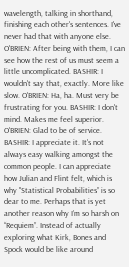wavelength, talking in shorthand, finishing each other's sentences. I've never had that with anyone else. O'BRIEN: After being with them, I can see how the rest of us must seem a little uncomplicated. BASHIR: I wouldn't say that, exactly. More like slow. O'BRIEN: Ha, ha. Must very be frustrating for you. BASHIR: I don't mind. Makes me feel superior. O'BRIEN: Glad to be of service. BASHIR: I appreciate it. It's not always easy walking amongst the common people. I can appreciate how Julian and Flint felt, which is why "Statistical Probabilities” is so dear to me. Perhaps that is yet another reason why I’m so harsh on “Requiem”. Instead of actually exploring what Kirk, Bones and Spock would be like around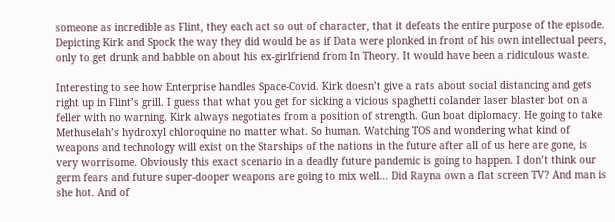someone as incredible as Flint, they each act so out of character, that it defeats the entire purpose of the episode. Depicting Kirk and Spock the way they did would be as if Data were plonked in front of his own intellectual peers, only to get drunk and babble on about his ex-girlfriend from In Theory. It would have been a ridiculous waste.

Interesting to see how Enterprise handles Space-Covid. Kirk doesn’t give a rats about social distancing and gets right up in Flint’s grill. I guess that what you get for sicking a vicious spaghetti colander laser blaster bot on a feller with no warning. Kirk always negotiates from a position of strength. Gun boat diplomacy. He going to take Methuselah’s hydroxyl chloroquine no matter what. So human. Watching TOS and wondering what kind of weapons and technology will exist on the Starships of the nations in the future after all of us here are gone, is very worrisome. Obviously this exact scenario in a deadly future pandemic is going to happen. I don’t think our germ fears and future super-dooper weapons are going to mix well... Did Rayna own a flat screen TV? And man is she hot. And of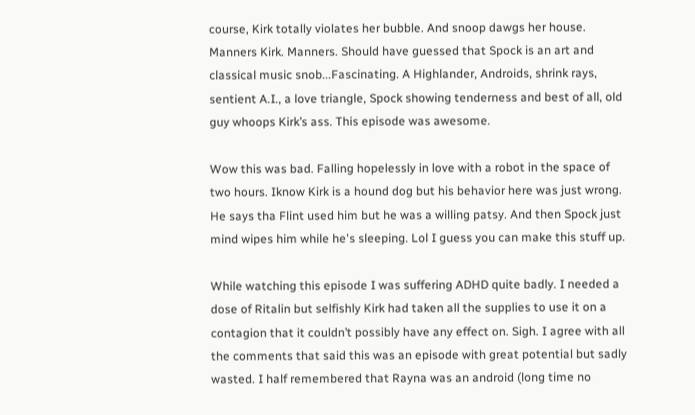course, Kirk totally violates her bubble. And snoop dawgs her house. Manners Kirk. Manners. Should have guessed that Spock is an art and classical music snob...Fascinating. A Highlander, Androids, shrink rays, sentient A.I., a love triangle, Spock showing tenderness and best of all, old guy whoops Kirk’s ass. This episode was awesome.

Wow this was bad. Falling hopelessly in love with a robot in the space of two hours. Iknow Kirk is a hound dog but his behavior here was just wrong. He says tha Flint used him but he was a willing patsy. And then Spock just mind wipes him while he's sleeping. Lol I guess you can make this stuff up.

While watching this episode I was suffering ADHD quite badly. I needed a dose of Ritalin but selfishly Kirk had taken all the supplies to use it on a contagion that it couldn’t possibly have any effect on. Sigh. I agree with all the comments that said this was an episode with great potential but sadly wasted. I half remembered that Rayna was an android (long time no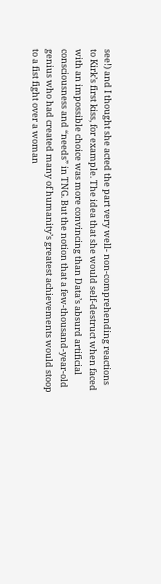see!) and I thought she acted the part very well- non-comprehending reactions to Kirk’s first kiss, for example. The idea that she would self-destruct when faced with an impossible choice was more convincing than Data’s absurd artificial consciousness and “needs” in TNG. But the notion that a few-thousand-year-old genius who had created many of humanity’s greatest achievements would stoop to a fist fight over a woman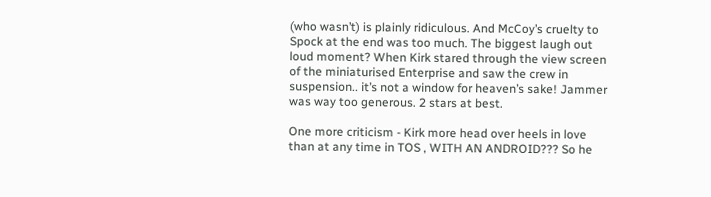(who wasn’t) is plainly ridiculous. And McCoy’s cruelty to Spock at the end was too much. The biggest laugh out loud moment? When Kirk stared through the view screen of the miniaturised Enterprise and saw the crew in suspension.. it’s not a window for heaven’s sake! Jammer was way too generous. 2 stars at best.

One more criticism - Kirk more head over heels in love than at any time in TOS , WITH AN ANDROID??? So he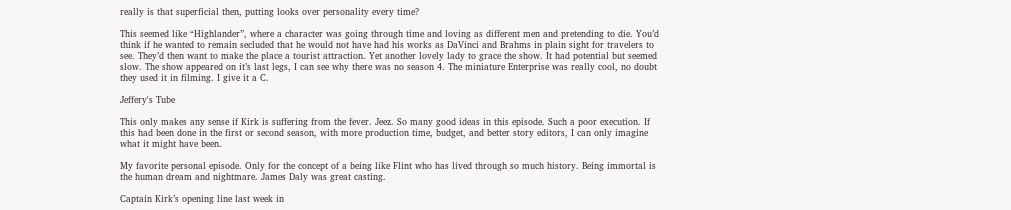really is that superficial then, putting looks over personality every time?

This seemed like “Highlander”, where a character was going through time and loving as different men and pretending to die. You’d think if he wanted to remain secluded that he would not have had his works as DaVinci and Brahms in plain sight for travelers to see. They’d then want to make the place a tourist attraction. Yet another lovely lady to grace the show. It had potential but seemed slow. The show appeared on it’s last legs, I can see why there was no season 4. The miniature Enterprise was really cool, no doubt they used it in filming. I give it a C.

Jeffery's Tube

This only makes any sense if Kirk is suffering from the fever. Jeez. So many good ideas in this episode. Such a poor execution. If this had been done in the first or second season, with more production time, budget, and better story editors, I can only imagine what it might have been.

My favorite personal episode. Only for the concept of a being like Flint who has lived through so much history. Being immortal is the human dream and nightmare. James Daly was great casting.

Captain Kirk’s opening line last week in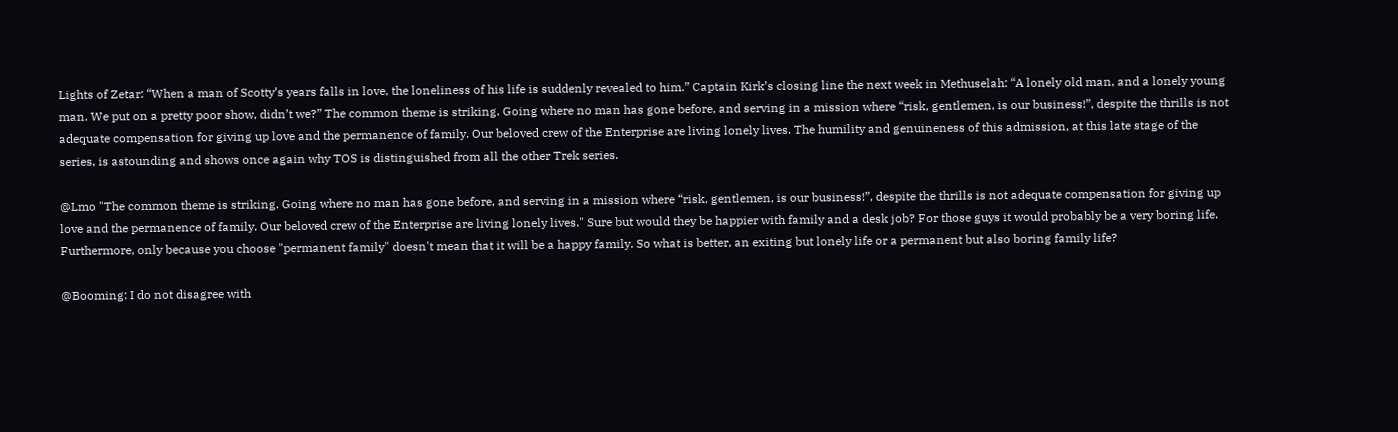Lights of Zetar: “When a man of Scotty’s years falls in love, the loneliness of his life is suddenly revealed to him.” Captain Kirk’s closing line the next week in Methuselah: “A lonely old man, and a lonely young man. We put on a pretty poor show, didn’t we?” The common theme is striking. Going where no man has gone before, and serving in a mission where “risk, gentlemen, is our business!”, despite the thrills is not adequate compensation for giving up love and the permanence of family. Our beloved crew of the Enterprise are living lonely lives. The humility and genuineness of this admission, at this late stage of the series, is astounding and shows once again why TOS is distinguished from all the other Trek series.

@Lmo "The common theme is striking. Going where no man has gone before, and serving in a mission where “risk, gentlemen, is our business!”, despite the thrills is not adequate compensation for giving up love and the permanence of family. Our beloved crew of the Enterprise are living lonely lives." Sure but would they be happier with family and a desk job? For those guys it would probably be a very boring life. Furthermore, only because you choose "permanent family" doesn't mean that it will be a happy family. So what is better, an exiting but lonely life or a permanent but also boring family life?

@Booming: I do not disagree with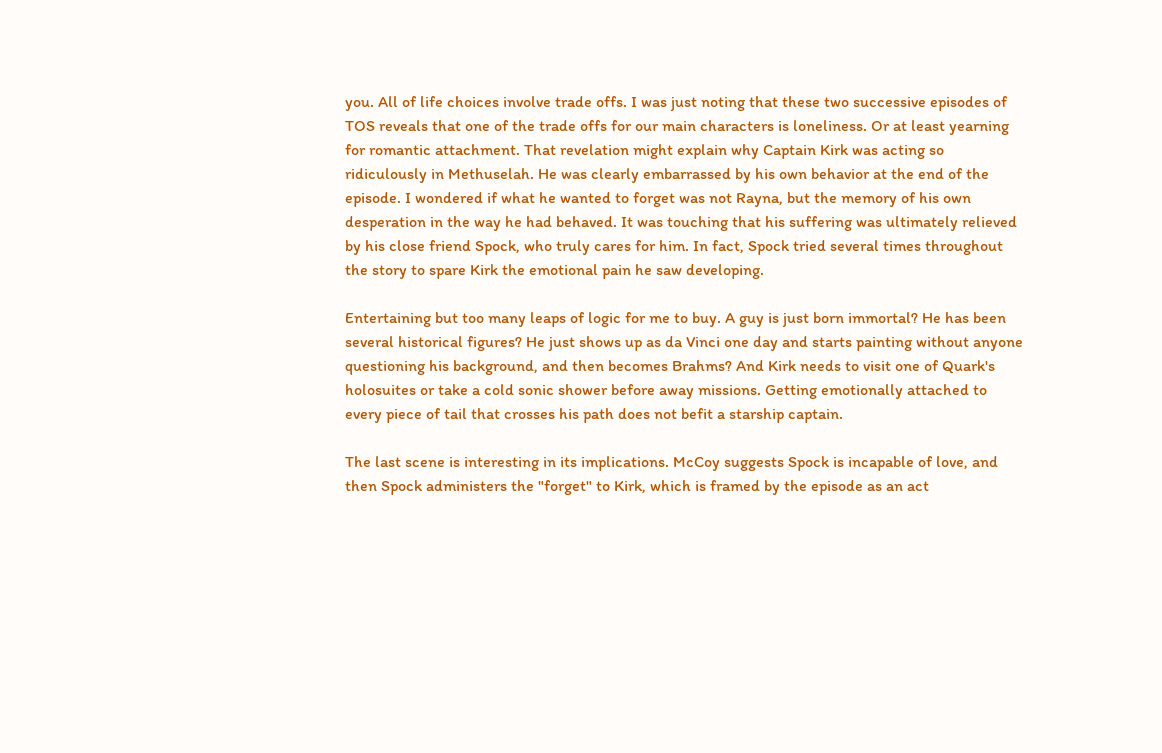you. All of life choices involve trade offs. I was just noting that these two successive episodes of TOS reveals that one of the trade offs for our main characters is loneliness. Or at least yearning for romantic attachment. That revelation might explain why Captain Kirk was acting so ridiculously in Methuselah. He was clearly embarrassed by his own behavior at the end of the episode. I wondered if what he wanted to forget was not Rayna, but the memory of his own desperation in the way he had behaved. It was touching that his suffering was ultimately relieved by his close friend Spock, who truly cares for him. In fact, Spock tried several times throughout the story to spare Kirk the emotional pain he saw developing.

Entertaining but too many leaps of logic for me to buy. A guy is just born immortal? He has been several historical figures? He just shows up as da Vinci one day and starts painting without anyone questioning his background, and then becomes Brahms? And Kirk needs to visit one of Quark's holosuites or take a cold sonic shower before away missions. Getting emotionally attached to every piece of tail that crosses his path does not befit a starship captain.

The last scene is interesting in its implications. McCoy suggests Spock is incapable of love, and then Spock administers the "forget" to Kirk, which is framed by the episode as an act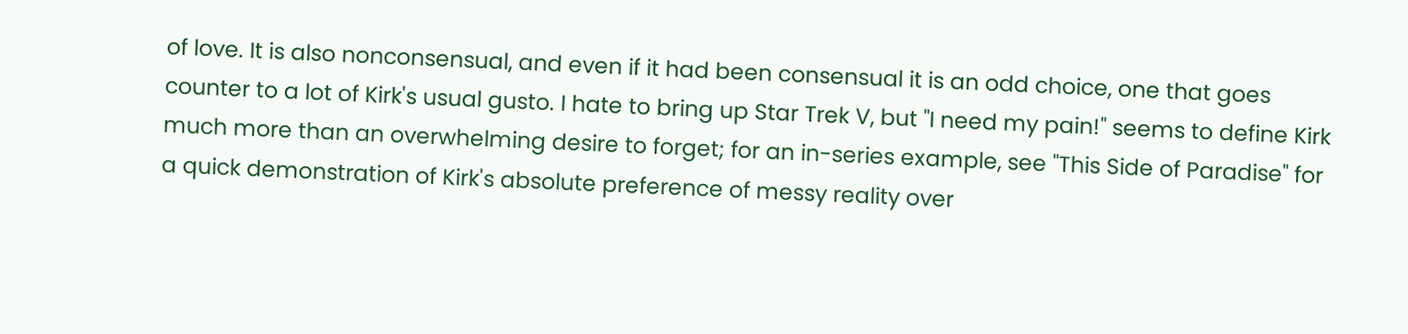of love. It is also nonconsensual, and even if it had been consensual it is an odd choice, one that goes counter to a lot of Kirk's usual gusto. I hate to bring up Star Trek V, but "I need my pain!" seems to define Kirk much more than an overwhelming desire to forget; for an in-series example, see "This Side of Paradise" for a quick demonstration of Kirk's absolute preference of messy reality over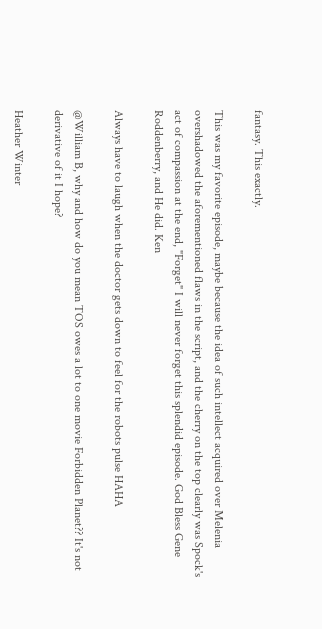fantasy. This exactly.

This was my favorite episode, maybe because the idea of such intellect acquired over Melenia overshadowed the aforementioned flaws in the script, and the cherry on the top clearly was Spock's act of compassion at the end, "Forget" I will never forget this splendid episode. God Bless Gene Roddenberry, and He did. Ken

Always have to laugh when the doctor gets down to feel for the robots pulse HAHA

@William B, why and how do you mean TOS owes a lot to one movie Forbidden Planet?? It's not derivative of it I hope?

Heather Winter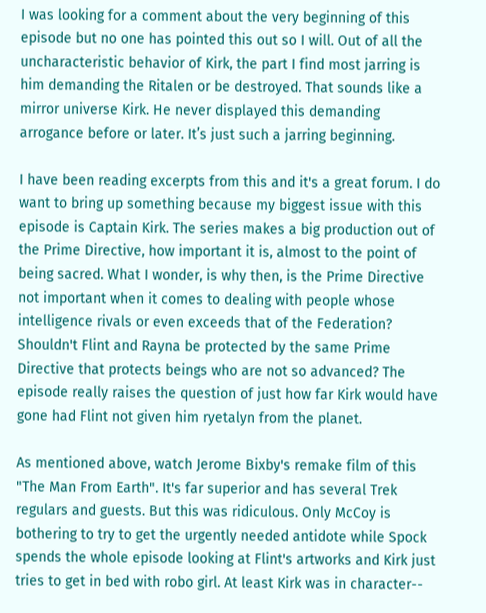I was looking for a comment about the very beginning of this episode but no one has pointed this out so I will. Out of all the uncharacteristic behavior of Kirk, the part I find most jarring is him demanding the Ritalen or be destroyed. That sounds like a mirror universe Kirk. He never displayed this demanding arrogance before or later. It’s just such a jarring beginning.

I have been reading excerpts from this and it's a great forum. I do want to bring up something because my biggest issue with this episode is Captain Kirk. The series makes a big production out of the Prime Directive, how important it is, almost to the point of being sacred. What I wonder, is why then, is the Prime Directive not important when it comes to dealing with people whose intelligence rivals or even exceeds that of the Federation? Shouldn't Flint and Rayna be protected by the same Prime Directive that protects beings who are not so advanced? The episode really raises the question of just how far Kirk would have gone had Flint not given him ryetalyn from the planet.

As mentioned above, watch Jerome Bixby's remake film of this "The Man From Earth". It's far superior and has several Trek regulars and guests. But this was ridiculous. Only McCoy is bothering to try to get the urgently needed antidote while Spock spends the whole episode looking at Flint's artworks and Kirk just tries to get in bed with robo girl. At least Kirk was in character--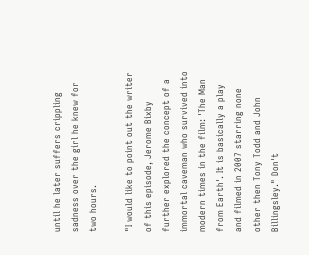until he later suffers crippling sadness over the girl he knew for two hours.

"I would like to point out the writer of this episode, Jerome Bixby further explored the concept of a immortal caveman who survived into modern times in the film: 'The Man from Earth'. It is basically a play and filmed in 2007 starring none other then Tony Todd and John Billingsley." Don't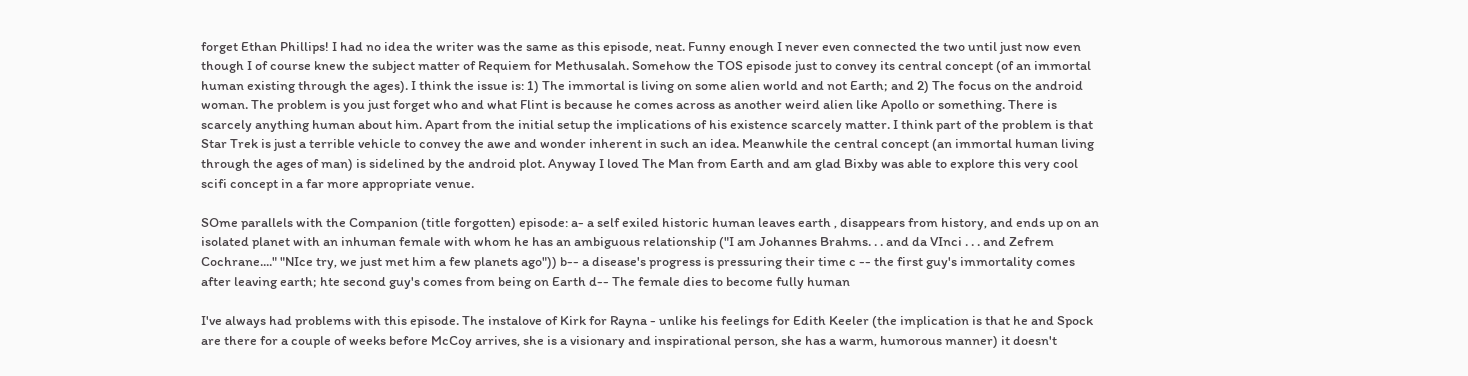forget Ethan Phillips! I had no idea the writer was the same as this episode, neat. Funny enough I never even connected the two until just now even though I of course knew the subject matter of Requiem for Methusalah. Somehow the TOS episode just to convey its central concept (of an immortal human existing through the ages). I think the issue is: 1) The immortal is living on some alien world and not Earth; and 2) The focus on the android woman. The problem is you just forget who and what Flint is because he comes across as another weird alien like Apollo or something. There is scarcely anything human about him. Apart from the initial setup the implications of his existence scarcely matter. I think part of the problem is that Star Trek is just a terrible vehicle to convey the awe and wonder inherent in such an idea. Meanwhile the central concept (an immortal human living through the ages of man) is sidelined by the android plot. Anyway I loved The Man from Earth and am glad Bixby was able to explore this very cool scifi concept in a far more appropriate venue.

SOme parallels with the Companion (title forgotten) episode: a- a self exiled historic human leaves earth , disappears from history, and ends up on an isolated planet with an inhuman female with whom he has an ambiguous relationship ("I am Johannes Brahms. . . and da VInci . . . and Zefrem Cochrane...." "NIce try, we just met him a few planets ago")) b-- a disease's progress is pressuring their time c -- the first guy's immortality comes after leaving earth; hte second guy's comes from being on Earth d-- The female dies to become fully human

I've always had problems with this episode. The instalove of Kirk for Rayna - unlike his feelings for Edith Keeler (the implication is that he and Spock are there for a couple of weeks before McCoy arrives, she is a visionary and inspirational person, she has a warm, humorous manner) it doesn't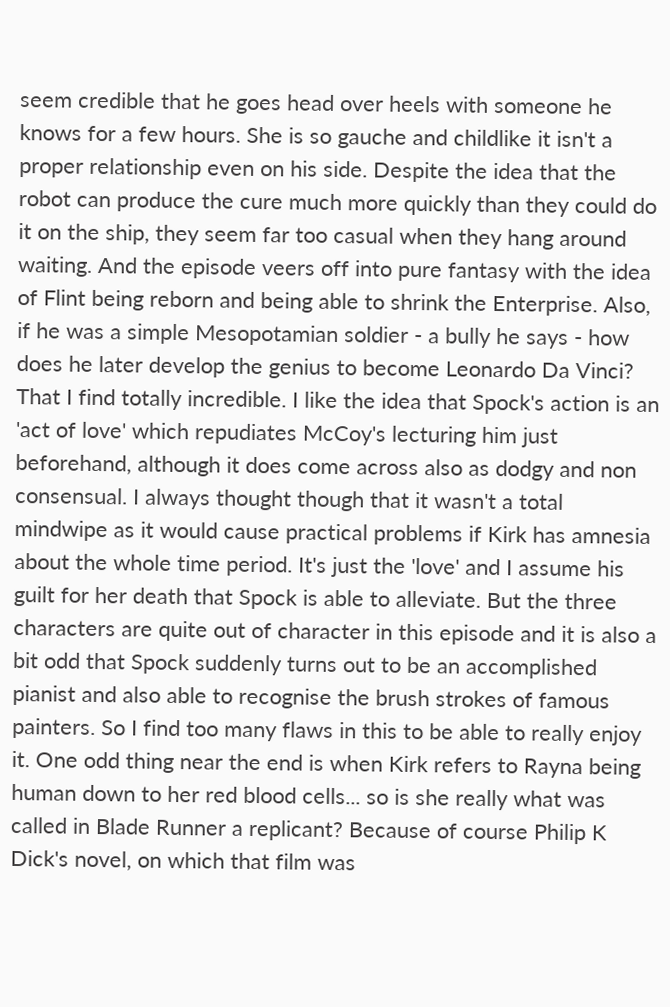seem credible that he goes head over heels with someone he knows for a few hours. She is so gauche and childlike it isn't a proper relationship even on his side. Despite the idea that the robot can produce the cure much more quickly than they could do it on the ship, they seem far too casual when they hang around waiting. And the episode veers off into pure fantasy with the idea of Flint being reborn and being able to shrink the Enterprise. Also, if he was a simple Mesopotamian soldier - a bully he says - how does he later develop the genius to become Leonardo Da Vinci? That I find totally incredible. I like the idea that Spock's action is an 'act of love' which repudiates McCoy's lecturing him just beforehand, although it does come across also as dodgy and non consensual. I always thought though that it wasn't a total mindwipe as it would cause practical problems if Kirk has amnesia about the whole time period. It's just the 'love' and I assume his guilt for her death that Spock is able to alleviate. But the three characters are quite out of character in this episode and it is also a bit odd that Spock suddenly turns out to be an accomplished pianist and also able to recognise the brush strokes of famous painters. So I find too many flaws in this to be able to really enjoy it. One odd thing near the end is when Kirk refers to Rayna being human down to her red blood cells... so is she really what was called in Blade Runner a replicant? Because of course Philip K Dick's novel, on which that film was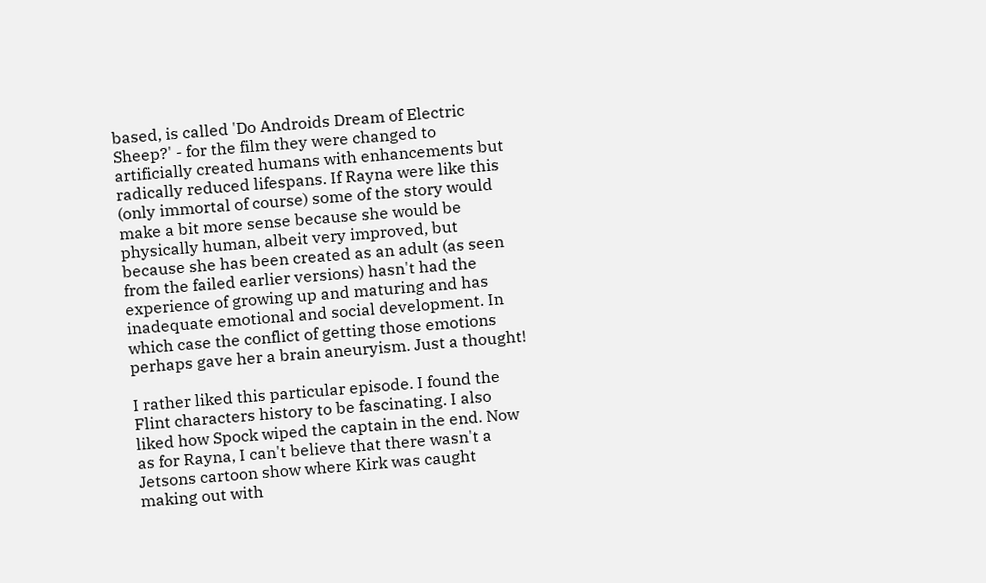based, is called 'Do Androids Dream of Electric Sheep?' - for the film they were changed to artificially created humans with enhancements but radically reduced lifespans. If Rayna were like this (only immortal of course) some of the story would make a bit more sense because she would be physically human, albeit very improved, but because she has been created as an adult (as seen from the failed earlier versions) hasn't had the experience of growing up and maturing and has inadequate emotional and social development. In which case the conflict of getting those emotions perhaps gave her a brain aneuryism. Just a thought!

I rather liked this particular episode. I found the Flint characters history to be fascinating. I also liked how Spock wiped the captain in the end. Now as for Rayna, I can't believe that there wasn't a Jetsons cartoon show where Kirk was caught making out with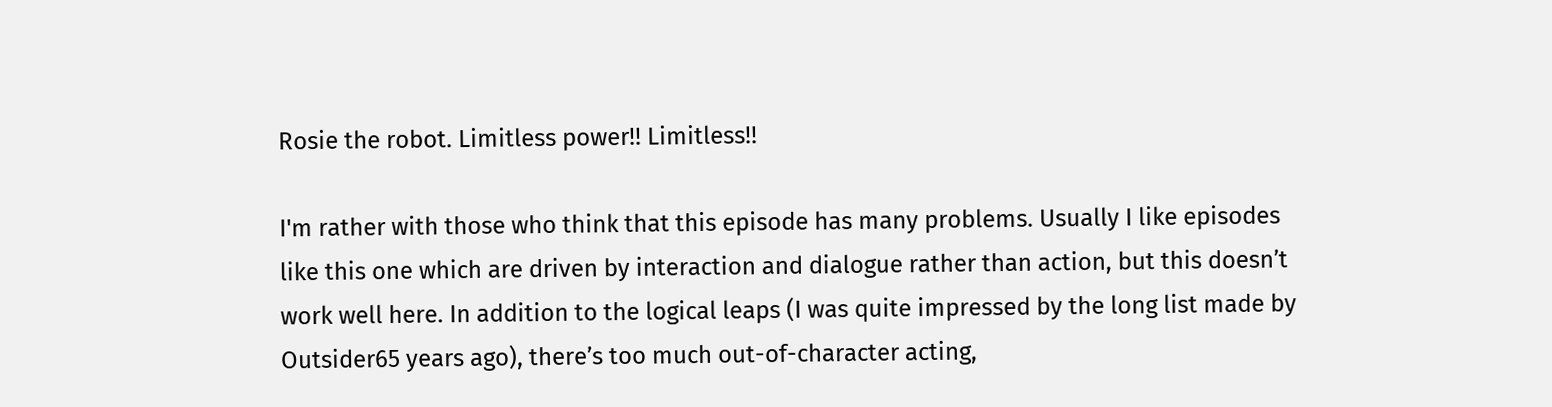Rosie the robot. Limitless power!! Limitless!!

I'm rather with those who think that this episode has many problems. Usually I like episodes like this one which are driven by interaction and dialogue rather than action, but this doesn’t work well here. In addition to the logical leaps (I was quite impressed by the long list made by Outsider65 years ago), there’s too much out-of-character acting,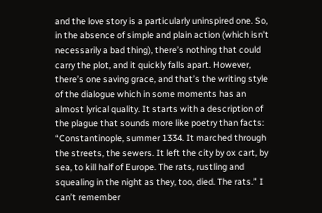and the love story is a particularly uninspired one. So, in the absence of simple and plain action (which isn’t necessarily a bad thing), there’s nothing that could carry the plot, and it quickly falls apart. However, there’s one saving grace, and that’s the writing style of the dialogue which in some moments has an almost lyrical quality. It starts with a description of the plague that sounds more like poetry than facts: “Constantinople, summer 1334. It marched through the streets, the sewers. It left the city by ox cart, by sea, to kill half of Europe. The rats, rustling and squealing in the night as they, too, died. The rats.” I can’t remember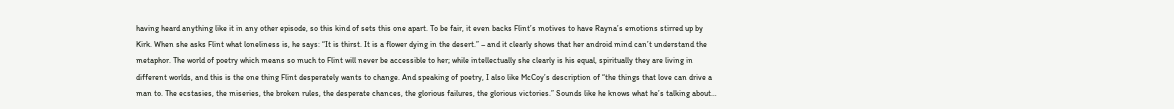having heard anything like it in any other episode, so this kind of sets this one apart. To be fair, it even backs Flint’s motives to have Rayna’s emotions stirred up by Kirk. When she asks Flint what loneliness is, he says: “It is thirst. It is a flower dying in the desert.” – and it clearly shows that her android mind can’t understand the metaphor. The world of poetry which means so much to Flint will never be accessible to her; while intellectually she clearly is his equal, spiritually they are living in different worlds, and this is the one thing Flint desperately wants to change. And speaking of poetry, I also like McCoy’s description of “the things that love can drive a man to. The ecstasies, the miseries, the broken rules, the desperate chances, the glorious failures, the glorious victories.” Sounds like he knows what he’s talking about…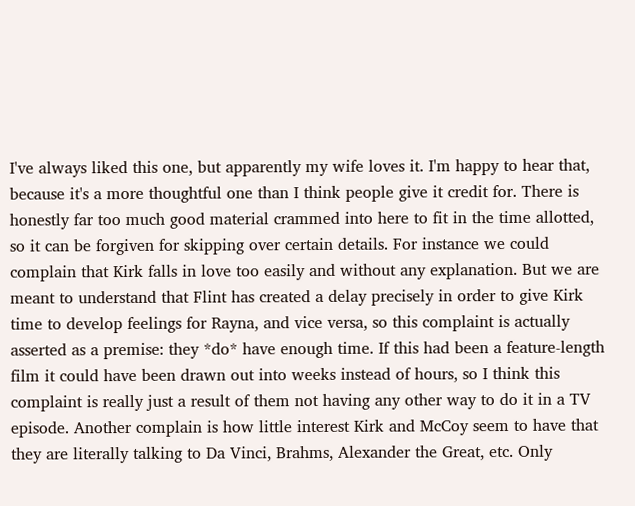I've always liked this one, but apparently my wife loves it. I'm happy to hear that, because it's a more thoughtful one than I think people give it credit for. There is honestly far too much good material crammed into here to fit in the time allotted, so it can be forgiven for skipping over certain details. For instance we could complain that Kirk falls in love too easily and without any explanation. But we are meant to understand that Flint has created a delay precisely in order to give Kirk time to develop feelings for Rayna, and vice versa, so this complaint is actually asserted as a premise: they *do* have enough time. If this had been a feature-length film it could have been drawn out into weeks instead of hours, so I think this complaint is really just a result of them not having any other way to do it in a TV episode. Another complain is how little interest Kirk and McCoy seem to have that they are literally talking to Da Vinci, Brahms, Alexander the Great, etc. Only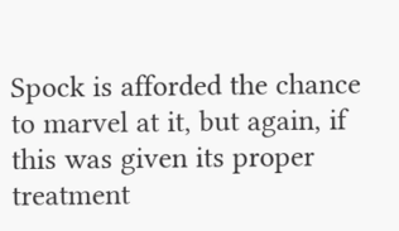Spock is afforded the chance to marvel at it, but again, if this was given its proper treatment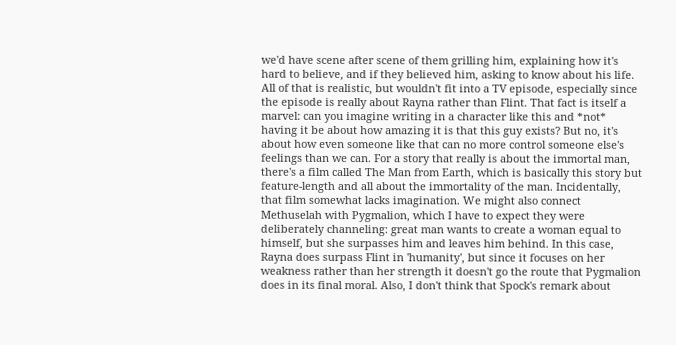we'd have scene after scene of them grilling him, explaining how it's hard to believe, and if they believed him, asking to know about his life. All of that is realistic, but wouldn't fit into a TV episode, especially since the episode is really about Rayna rather than Flint. That fact is itself a marvel: can you imagine writing in a character like this and *not* having it be about how amazing it is that this guy exists? But no, it's about how even someone like that can no more control someone else's feelings than we can. For a story that really is about the immortal man, there's a film called The Man from Earth, which is basically this story but feature-length and all about the immortality of the man. Incidentally, that film somewhat lacks imagination. We might also connect Methuselah with Pygmalion, which I have to expect they were deliberately channeling: great man wants to create a woman equal to himself, but she surpasses him and leaves him behind. In this case, Rayna does surpass Flint in 'humanity', but since it focuses on her weakness rather than her strength it doesn't go the route that Pygmalion does in its final moral. Also, I don't think that Spock's remark about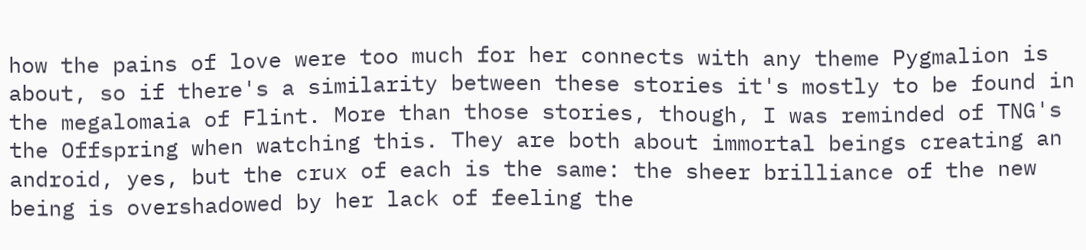how the pains of love were too much for her connects with any theme Pygmalion is about, so if there's a similarity between these stories it's mostly to be found in the megalomaia of Flint. More than those stories, though, I was reminded of TNG's the Offspring when watching this. They are both about immortal beings creating an android, yes, but the crux of each is the same: the sheer brilliance of the new being is overshadowed by her lack of feeling the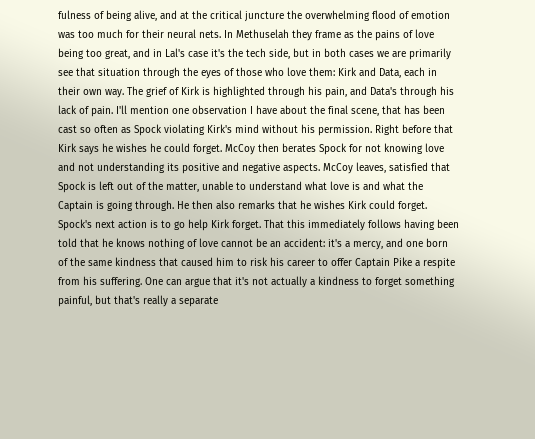fulness of being alive, and at the critical juncture the overwhelming flood of emotion was too much for their neural nets. In Methuselah they frame as the pains of love being too great, and in Lal's case it's the tech side, but in both cases we are primarily see that situation through the eyes of those who love them: Kirk and Data, each in their own way. The grief of Kirk is highlighted through his pain, and Data's through his lack of pain. I'll mention one observation I have about the final scene, that has been cast so often as Spock violating Kirk's mind without his permission. Right before that Kirk says he wishes he could forget. McCoy then berates Spock for not knowing love and not understanding its positive and negative aspects. McCoy leaves, satisfied that Spock is left out of the matter, unable to understand what love is and what the Captain is going through. He then also remarks that he wishes Kirk could forget. Spock's next action is to go help Kirk forget. That this immediately follows having been told that he knows nothing of love cannot be an accident: it's a mercy, and one born of the same kindness that caused him to risk his career to offer Captain Pike a respite from his suffering. One can argue that it's not actually a kindness to forget something painful, but that's really a separate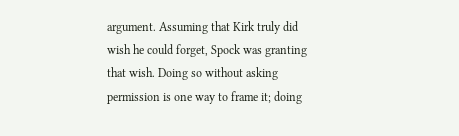argument. Assuming that Kirk truly did wish he could forget, Spock was granting that wish. Doing so without asking permission is one way to frame it; doing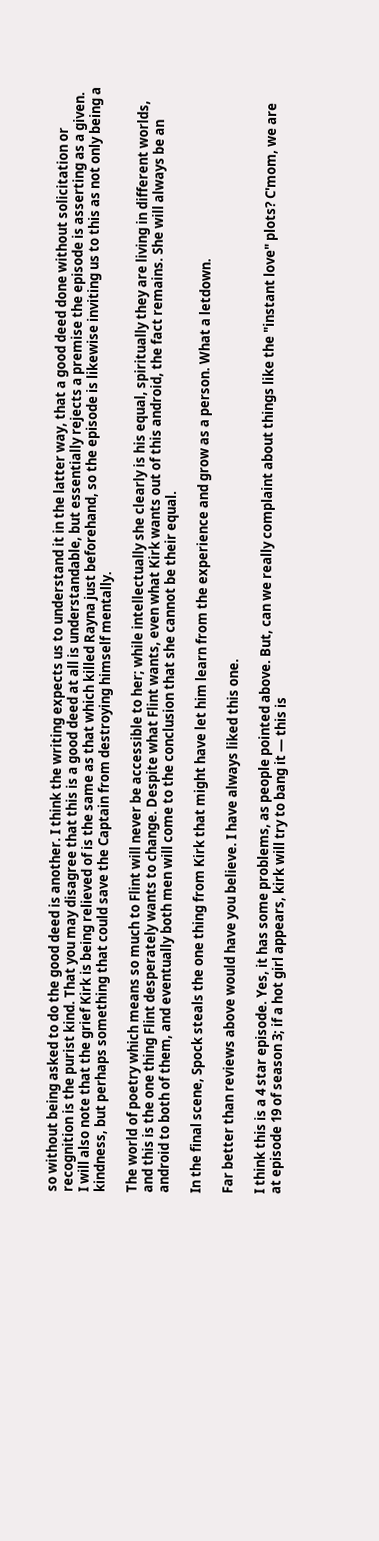so without being asked to do the good deed is another. I think the writing expects us to understand it in the latter way, that a good deed done without solicitation or recognition is the purist kind. That you may disagree that this is a good deed at all is understandable, but essentially rejects a premise the episode is asserting as a given. I will also note that the grief Kirk is being relieved of is the same as that which killed Rayna just beforehand, so the episode is likewise inviting us to this as not only being a kindness, but perhaps something that could save the Captain from destroying himself mentally.

The world of poetry which means so much to Flint will never be accessible to her; while intellectually she clearly is his equal, spiritually they are living in different worlds, and this is the one thing Flint desperately wants to change. Despite what Flint wants, even what Kirk wants out of this android, the fact remains. She will always be an android to both of them, and eventually both men will come to the conclusion that she cannot be their equal.

In the final scene, Spock steals the one thing from Kirk that might have let him learn from the experience and grow as a person. What a letdown.

Far better than reviews above would have you believe. I have always liked this one.

I think this is a 4 star episode. Yes, it has some problems, as people pointed above. But, can we really complaint about things like the "instant love" plots? C'mom, we are at episode 19 of season 3; if a hot girl appears, kirk will try to bang it — this is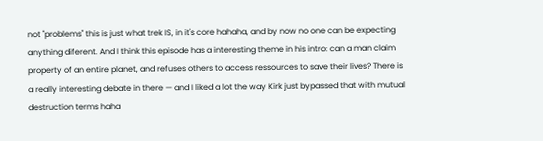not "problems" this is just what trek IS, in it's core hahaha, and by now no one can be expecting anything diferent. And I think this episode has a interesting theme in his intro: can a man claim property of an entire planet, and refuses others to access ressources to save their lives? There is a really interesting debate in there — and I liked a lot the way Kirk just bypassed that with mutual destruction terms haha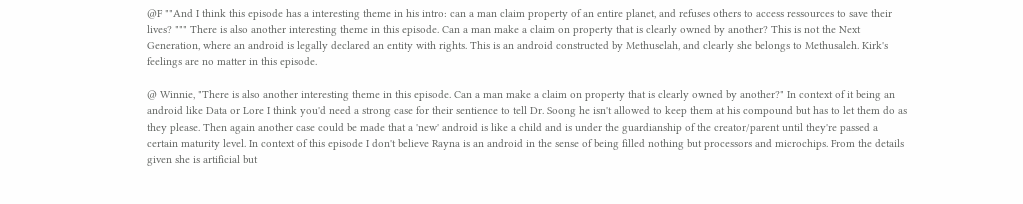@F ""And I think this episode has a interesting theme in his intro: can a man claim property of an entire planet, and refuses others to access ressources to save their lives? """ There is also another interesting theme in this episode. Can a man make a claim on property that is clearly owned by another? This is not the Next Generation, where an android is legally declared an entity with rights. This is an android constructed by Methuselah, and clearly she belongs to Methusaleh. Kirk's feelings are no matter in this episode.

@ Winnie, "There is also another interesting theme in this episode. Can a man make a claim on property that is clearly owned by another?" In context of it being an android like Data or Lore I think you'd need a strong case for their sentience to tell Dr. Soong he isn't allowed to keep them at his compound but has to let them do as they please. Then again another case could be made that a 'new' android is like a child and is under the guardianship of the creator/parent until they're passed a certain maturity level. In context of this episode I don't believe Rayna is an android in the sense of being filled nothing but processors and microchips. From the details given she is artificial but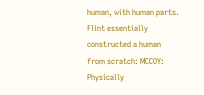human, with human parts. Flint essentially constructed a human from scratch: MCCOY: Physically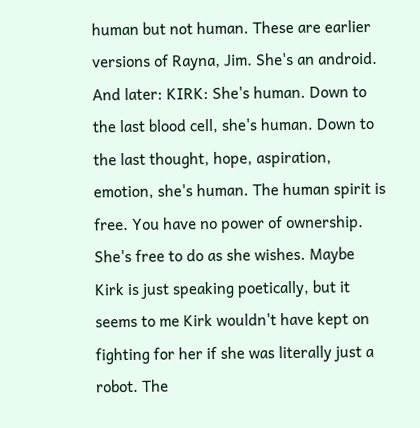human but not human. These are earlier versions of Rayna, Jim. She's an android. And later: KIRK: She's human. Down to the last blood cell, she's human. Down to the last thought, hope, aspiration, emotion, she's human. The human spirit is free. You have no power of ownership. She's free to do as she wishes. Maybe Kirk is just speaking poetically, but it seems to me Kirk wouldn't have kept on fighting for her if she was literally just a robot. The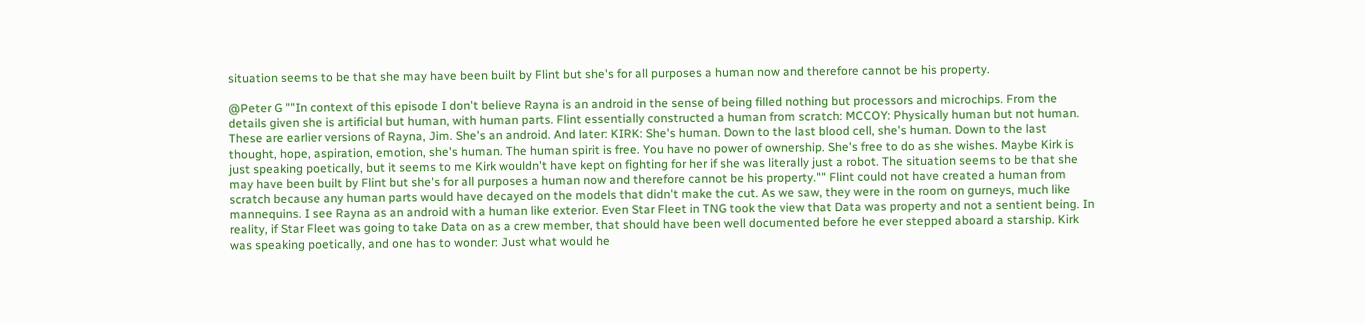situation seems to be that she may have been built by Flint but she's for all purposes a human now and therefore cannot be his property.

@Peter G ""In context of this episode I don't believe Rayna is an android in the sense of being filled nothing but processors and microchips. From the details given she is artificial but human, with human parts. Flint essentially constructed a human from scratch: MCCOY: Physically human but not human. These are earlier versions of Rayna, Jim. She's an android. And later: KIRK: She's human. Down to the last blood cell, she's human. Down to the last thought, hope, aspiration, emotion, she's human. The human spirit is free. You have no power of ownership. She's free to do as she wishes. Maybe Kirk is just speaking poetically, but it seems to me Kirk wouldn't have kept on fighting for her if she was literally just a robot. The situation seems to be that she may have been built by Flint but she's for all purposes a human now and therefore cannot be his property."" Flint could not have created a human from scratch because any human parts would have decayed on the models that didn't make the cut. As we saw, they were in the room on gurneys, much like mannequins. I see Rayna as an android with a human like exterior. Even Star Fleet in TNG took the view that Data was property and not a sentient being. In reality, if Star Fleet was going to take Data on as a crew member, that should have been well documented before he ever stepped aboard a starship. Kirk was speaking poetically, and one has to wonder: Just what would he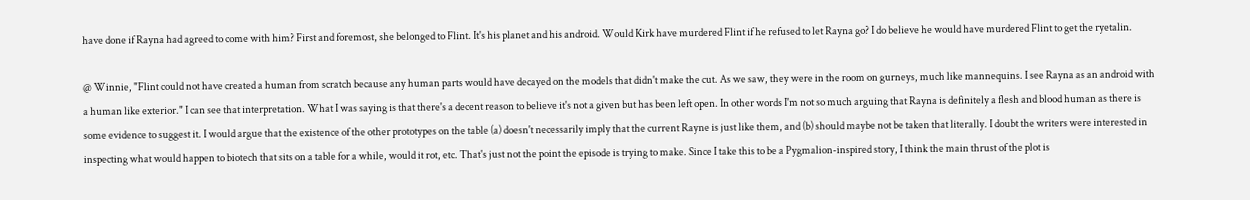have done if Rayna had agreed to come with him? First and foremost, she belonged to Flint. It's his planet and his android. Would Kirk have murdered Flint if he refused to let Rayna go? I do believe he would have murdered Flint to get the ryetalin.

@ Winnie, "Flint could not have created a human from scratch because any human parts would have decayed on the models that didn't make the cut. As we saw, they were in the room on gurneys, much like mannequins. I see Rayna as an android with a human like exterior." I can see that interpretation. What I was saying is that there's a decent reason to believe it's not a given but has been left open. In other words I'm not so much arguing that Rayna is definitely a flesh and blood human as there is some evidence to suggest it. I would argue that the existence of the other prototypes on the table (a) doesn't necessarily imply that the current Rayne is just like them, and (b) should maybe not be taken that literally. I doubt the writers were interested in inspecting what would happen to biotech that sits on a table for a while, would it rot, etc. That's just not the point the episode is trying to make. Since I take this to be a Pygmalion-inspired story, I think the main thrust of the plot is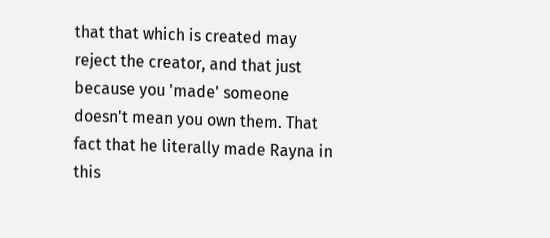that that which is created may reject the creator, and that just because you 'made' someone doesn't mean you own them. That fact that he literally made Rayna in this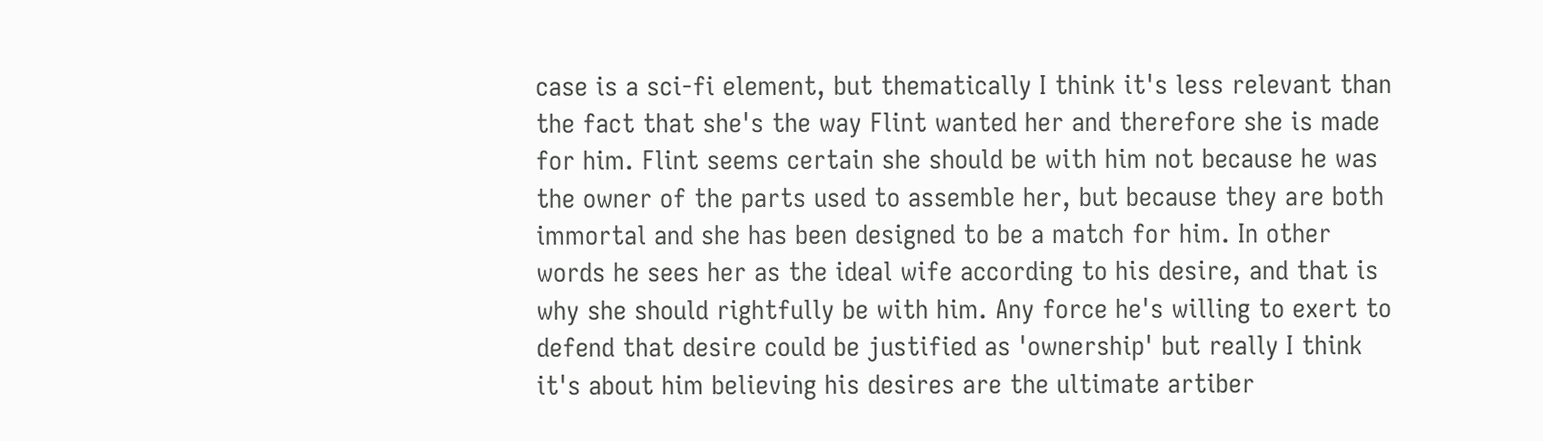case is a sci-fi element, but thematically I think it's less relevant than the fact that she's the way Flint wanted her and therefore she is made for him. Flint seems certain she should be with him not because he was the owner of the parts used to assemble her, but because they are both immortal and she has been designed to be a match for him. In other words he sees her as the ideal wife according to his desire, and that is why she should rightfully be with him. Any force he's willing to exert to defend that desire could be justified as 'ownership' but really I think it's about him believing his desires are the ultimate artiber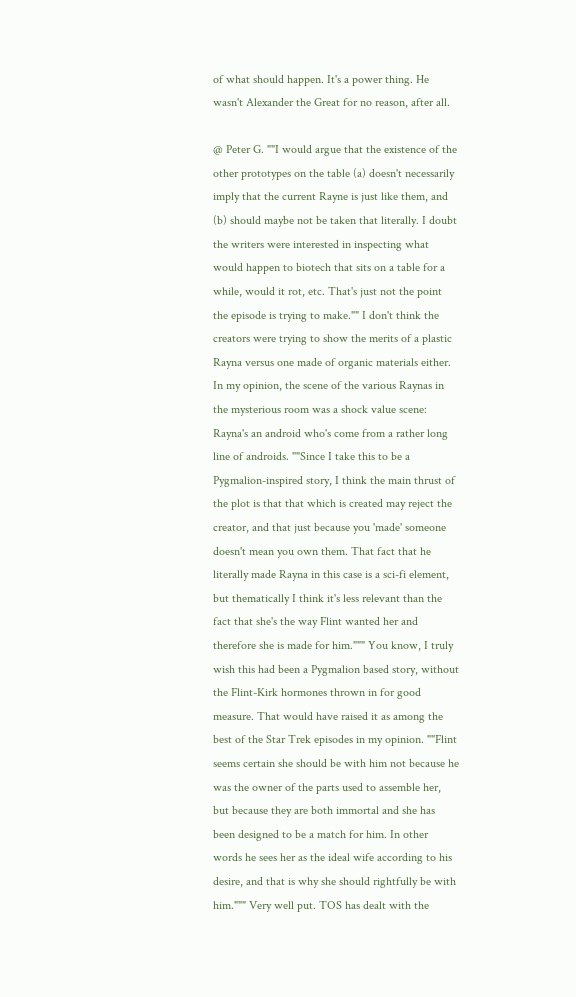of what should happen. It's a power thing. He wasn't Alexander the Great for no reason, after all.

@ Peter G. ""I would argue that the existence of the other prototypes on the table (a) doesn't necessarily imply that the current Rayne is just like them, and (b) should maybe not be taken that literally. I doubt the writers were interested in inspecting what would happen to biotech that sits on a table for a while, would it rot, etc. That's just not the point the episode is trying to make."" I don't think the creators were trying to show the merits of a plastic Rayna versus one made of organic materials either. In my opinion, the scene of the various Raynas in the mysterious room was a shock value scene: Rayna's an android who's come from a rather long line of androids. ""Since I take this to be a Pygmalion-inspired story, I think the main thrust of the plot is that that which is created may reject the creator, and that just because you 'made' someone doesn't mean you own them. That fact that he literally made Rayna in this case is a sci-fi element, but thematically I think it's less relevant than the fact that she's the way Flint wanted her and therefore she is made for him.""" You know, I truly wish this had been a Pygmalion based story, without the Flint-Kirk hormones thrown in for good measure. That would have raised it as among the best of the Star Trek episodes in my opinion. ""Flint seems certain she should be with him not because he was the owner of the parts used to assemble her, but because they are both immortal and she has been designed to be a match for him. In other words he sees her as the ideal wife according to his desire, and that is why she should rightfully be with him.""" Very well put. TOS has dealt with the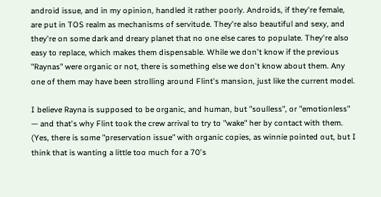android issue, and in my opinion, handled it rather poorly. Androids, if they're female, are put in TOS realm as mechanisms of servitude. They're also beautiful and sexy, and they're on some dark and dreary planet that no one else cares to populate. They're also easy to replace, which makes them dispensable. While we don't know if the previous "Raynas" were organic or not, there is something else we don't know about them. Any one of them may have been strolling around Flint's mansion, just like the current model.

I believe Rayna is supposed to be organic, and human, but "soulless", or "emotionless" — and that's why Flint took the crew arrival to try to "wake" her by contact with them. (Yes, there is some "preservation issue" with organic copies, as winnie pointed out, but I think that is wanting a little too much for a 70's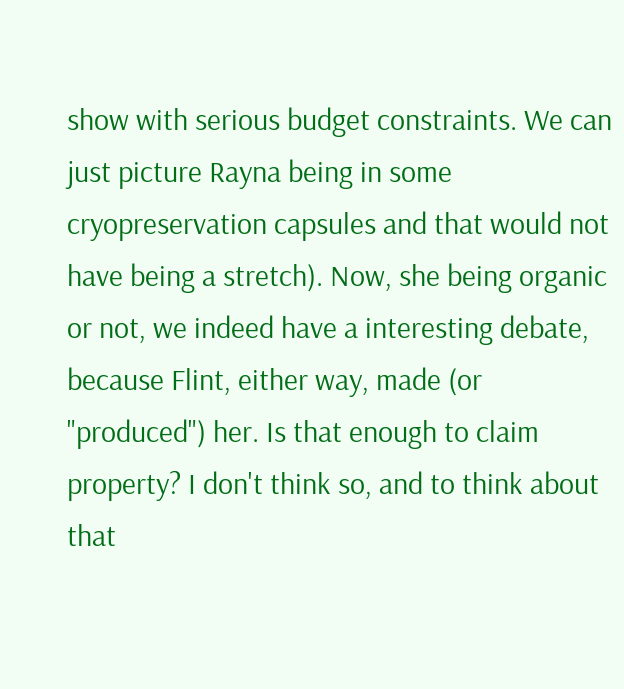show with serious budget constraints. We can just picture Rayna being in some cryopreservation capsules and that would not have being a stretch). Now, she being organic or not, we indeed have a interesting debate, because Flint, either way, made (or "produced") her. Is that enough to claim property? I don't think so, and to think about that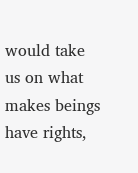would take us on what makes beings have rights,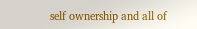self ownership and all of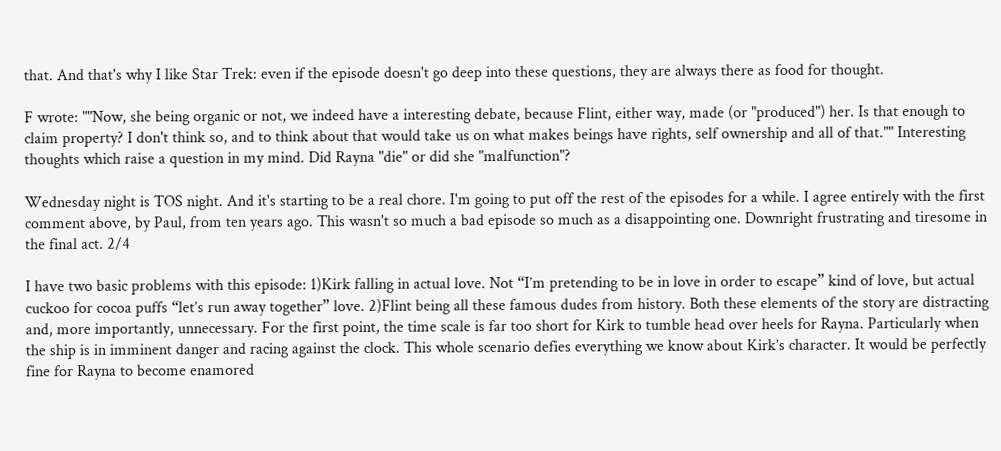that. And that's why I like Star Trek: even if the episode doesn't go deep into these questions, they are always there as food for thought.

F wrote: ""Now, she being organic or not, we indeed have a interesting debate, because Flint, either way, made (or "produced") her. Is that enough to claim property? I don't think so, and to think about that would take us on what makes beings have rights, self ownership and all of that."" Interesting thoughts which raise a question in my mind. Did Rayna "die" or did she "malfunction"?

Wednesday night is TOS night. And it's starting to be a real chore. I'm going to put off the rest of the episodes for a while. I agree entirely with the first comment above, by Paul, from ten years ago. This wasn't so much a bad episode so much as a disappointing one. Downright frustrating and tiresome in the final act. 2/4

I have two basic problems with this episode: 1)Kirk falling in actual love. Not “I’m pretending to be in love in order to escape” kind of love, but actual cuckoo for cocoa puffs “let’s run away together” love. 2)Flint being all these famous dudes from history. Both these elements of the story are distracting and, more importantly, unnecessary. For the first point, the time scale is far too short for Kirk to tumble head over heels for Rayna. Particularly when the ship is in imminent danger and racing against the clock. This whole scenario defies everything we know about Kirk’s character. It would be perfectly fine for Rayna to become enamored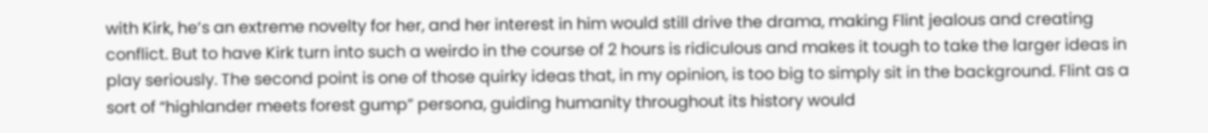with Kirk, he’s an extreme novelty for her, and her interest in him would still drive the drama, making Flint jealous and creating conflict. But to have Kirk turn into such a weirdo in the course of 2 hours is ridiculous and makes it tough to take the larger ideas in play seriously. The second point is one of those quirky ideas that, in my opinion, is too big to simply sit in the background. Flint as a sort of “highlander meets forest gump” persona, guiding humanity throughout its history would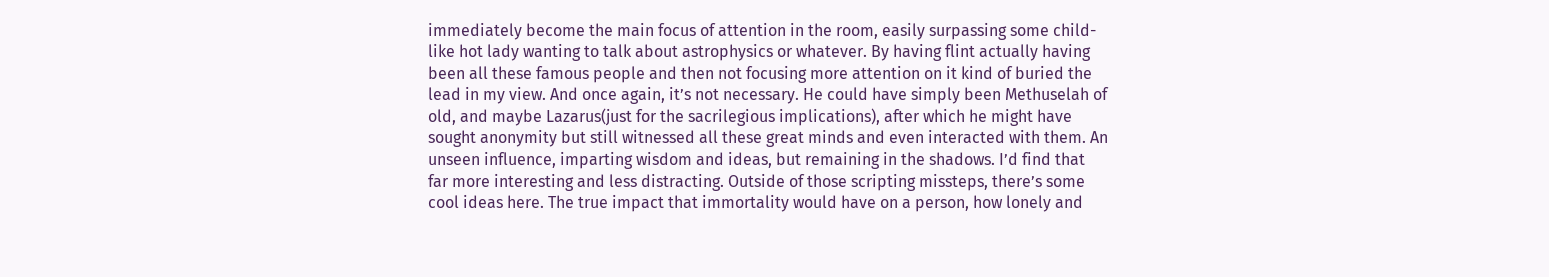immediately become the main focus of attention in the room, easily surpassing some child-like hot lady wanting to talk about astrophysics or whatever. By having flint actually having been all these famous people and then not focusing more attention on it kind of buried the lead in my view. And once again, it’s not necessary. He could have simply been Methuselah of old, and maybe Lazarus(just for the sacrilegious implications), after which he might have sought anonymity but still witnessed all these great minds and even interacted with them. An unseen influence, imparting wisdom and ideas, but remaining in the shadows. I’d find that far more interesting and less distracting. Outside of those scripting missteps, there’s some cool ideas here. The true impact that immortality would have on a person, how lonely and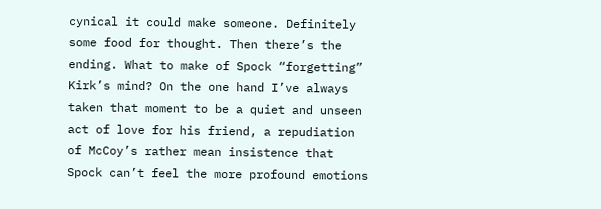cynical it could make someone. Definitely some food for thought. Then there’s the ending. What to make of Spock “forgetting” Kirk’s mind? On the one hand I’ve always taken that moment to be a quiet and unseen act of love for his friend, a repudiation of McCoy’s rather mean insistence that Spock can’t feel the more profound emotions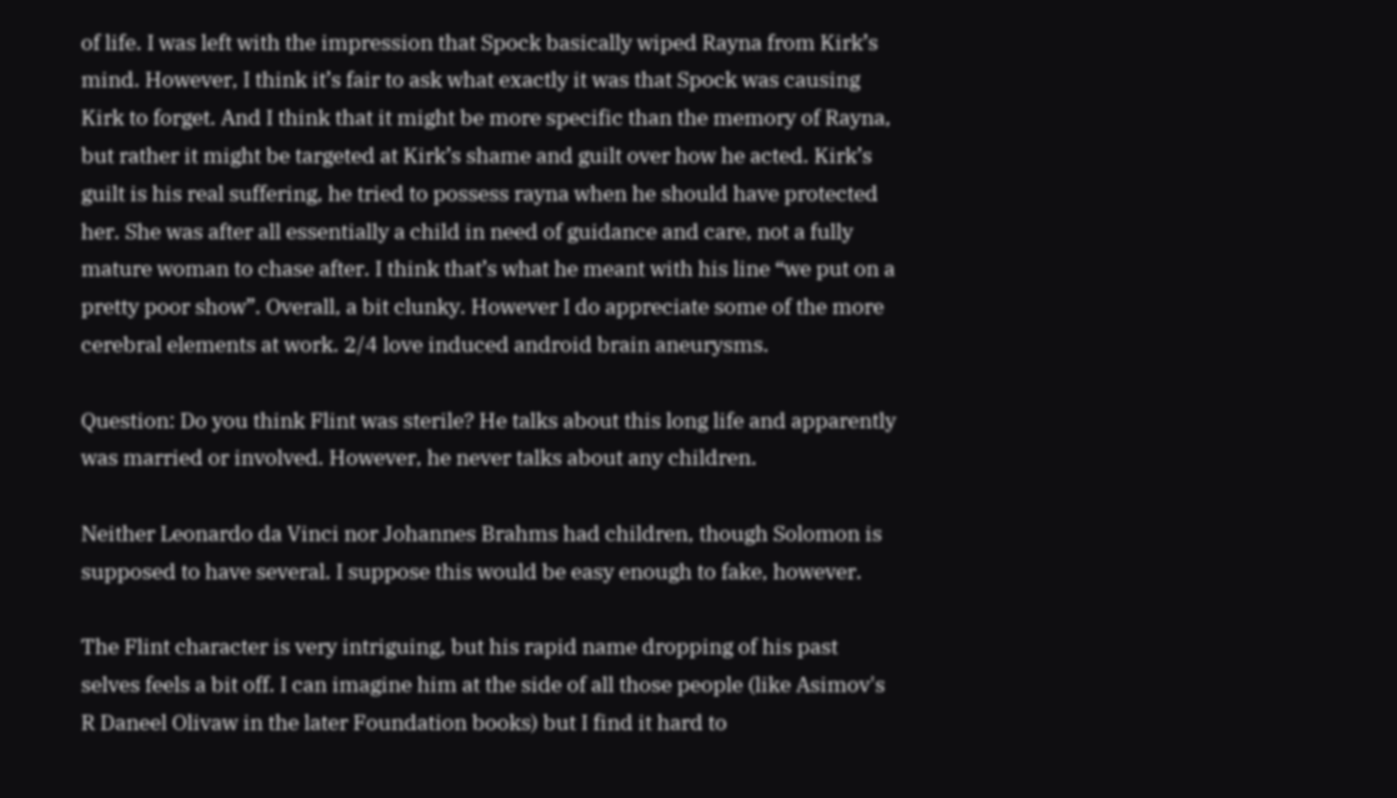of life. I was left with the impression that Spock basically wiped Rayna from Kirk’s mind. However, I think it’s fair to ask what exactly it was that Spock was causing Kirk to forget. And I think that it might be more specific than the memory of Rayna, but rather it might be targeted at Kirk’s shame and guilt over how he acted. Kirk’s guilt is his real suffering, he tried to possess rayna when he should have protected her. She was after all essentially a child in need of guidance and care, not a fully mature woman to chase after. I think that’s what he meant with his line “we put on a pretty poor show”. Overall, a bit clunky. However I do appreciate some of the more cerebral elements at work. 2/4 love induced android brain aneurysms.

Question: Do you think Flint was sterile? He talks about this long life and apparently was married or involved. However, he never talks about any children.

Neither Leonardo da Vinci nor Johannes Brahms had children, though Solomon is supposed to have several. I suppose this would be easy enough to fake, however.

The Flint character is very intriguing, but his rapid name dropping of his past selves feels a bit off. I can imagine him at the side of all those people (like Asimov's R Daneel Olivaw in the later Foundation books) but I find it hard to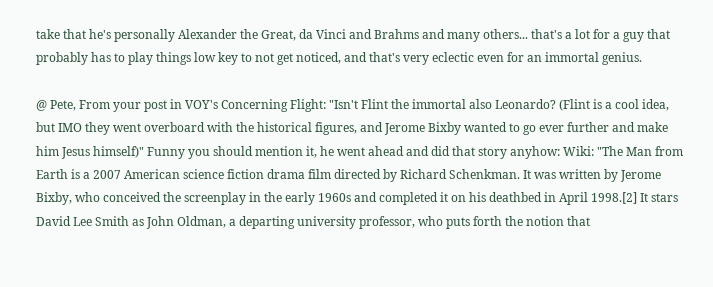take that he's personally Alexander the Great, da Vinci and Brahms and many others... that's a lot for a guy that probably has to play things low key to not get noticed, and that's very eclectic even for an immortal genius.

@ Pete, From your post in VOY's Concerning Flight: "Isn't Flint the immortal also Leonardo? (Flint is a cool idea, but IMO they went overboard with the historical figures, and Jerome Bixby wanted to go ever further and make him Jesus himself)" Funny you should mention it, he went ahead and did that story anyhow: Wiki: "The Man from Earth is a 2007 American science fiction drama film directed by Richard Schenkman. It was written by Jerome Bixby, who conceived the screenplay in the early 1960s and completed it on his deathbed in April 1998.[2] It stars David Lee Smith as John Oldman, a departing university professor, who puts forth the notion that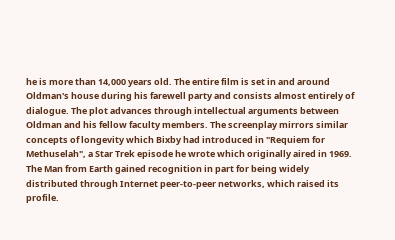he is more than 14,000 years old. The entire film is set in and around Oldman's house during his farewell party and consists almost entirely of dialogue. The plot advances through intellectual arguments between Oldman and his fellow faculty members. The screenplay mirrors similar concepts of longevity which Bixby had introduced in "Requiem for Methuselah", a Star Trek episode he wrote which originally aired in 1969. The Man from Earth gained recognition in part for being widely distributed through Internet peer-to-peer networks, which raised its profile.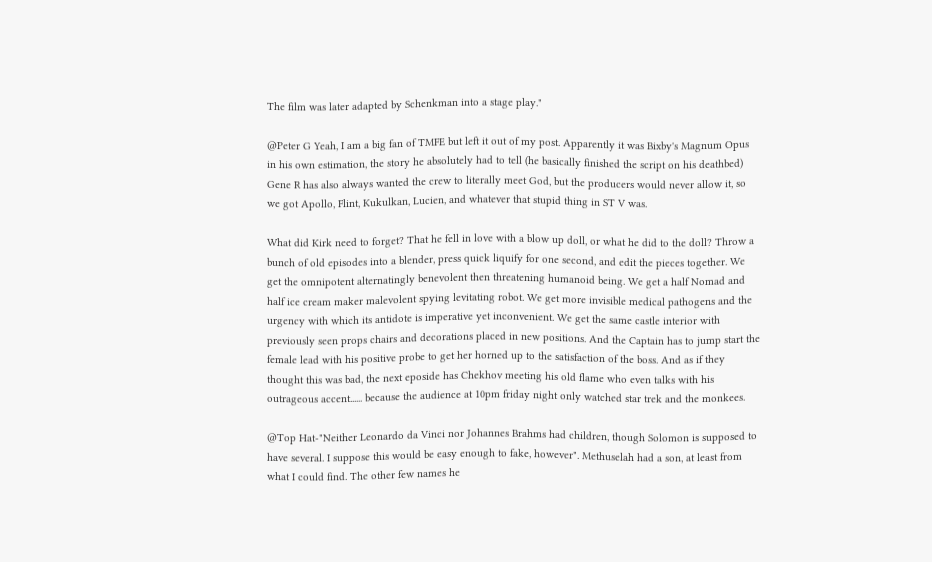The film was later adapted by Schenkman into a stage play."

@Peter G Yeah, I am a big fan of TMFE but left it out of my post. Apparently it was Bixby's Magnum Opus in his own estimation, the story he absolutely had to tell (he basically finished the script on his deathbed) Gene R has also always wanted the crew to literally meet God, but the producers would never allow it, so we got Apollo, Flint, Kukulkan, Lucien, and whatever that stupid thing in ST V was.

What did Kirk need to forget? That he fell in love with a blow up doll, or what he did to the doll? Throw a bunch of old episodes into a blender, press quick liquify for one second, and edit the pieces together. We get the omnipotent alternatingly benevolent then threatening humanoid being. We get a half Nomad and half ice cream maker malevolent spying levitating robot. We get more invisible medical pathogens and the urgency with which its antidote is imperative yet inconvenient. We get the same castle interior with previously seen props chairs and decorations placed in new positions. And the Captain has to jump start the female lead with his positive probe to get her horned up to the satisfaction of the boss. And as if they thought this was bad, the next eposide has Chekhov meeting his old flame who even talks with his outrageous accent...... because the audience at 10pm friday night only watched star trek and the monkees.

@Top Hat-"Neither Leonardo da Vinci nor Johannes Brahms had children, though Solomon is supposed to have several. I suppose this would be easy enough to fake, however". Methuselah had a son, at least from what I could find. The other few names he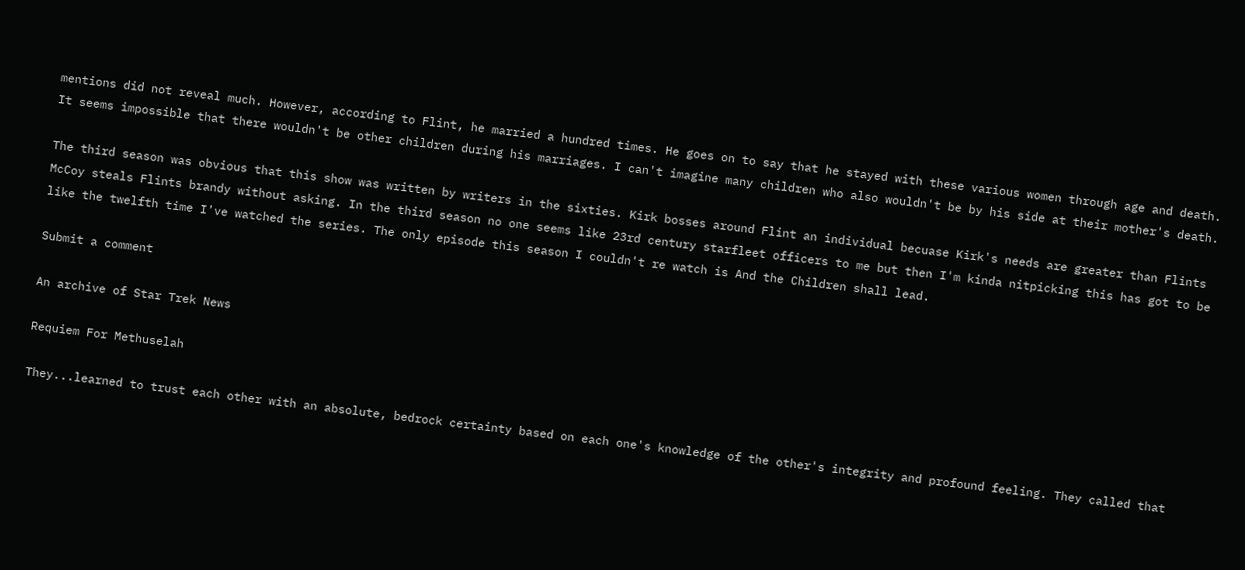mentions did not reveal much. However, according to Flint, he married a hundred times. He goes on to say that he stayed with these various women through age and death. It seems impossible that there wouldn't be other children during his marriages. I can't imagine many children who also wouldn't be by his side at their mother's death.

The third season was obvious that this show was written by writers in the sixties. Kirk bosses around Flint an individual becuase Kirk's needs are greater than Flints McCoy steals Flints brandy without asking. In the third season no one seems like 23rd century starfleet officers to me but then I'm kinda nitpicking this has got to be like the twelfth time I've watched the series. The only episode this season I couldn't re watch is And the Children shall lead.

Submit a comment

An archive of Star Trek News

Requiem For Methuselah

They...learned to trust each other with an absolute, bedrock certainty based on each one's knowledge of the other's integrity and profound feeling. They called that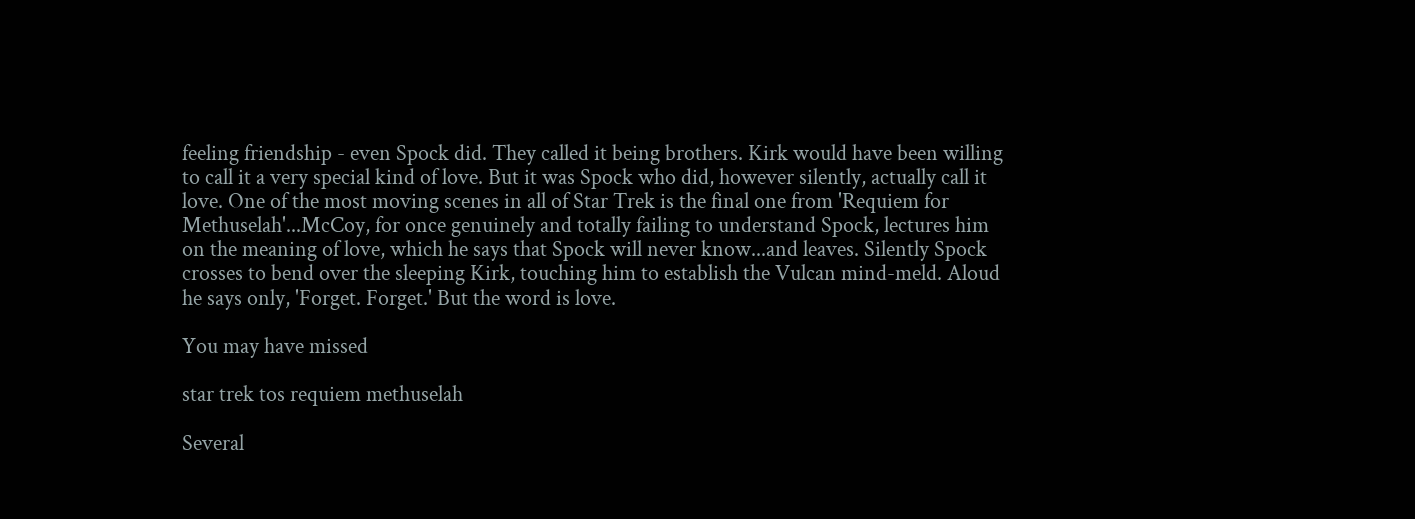feeling friendship - even Spock did. They called it being brothers. Kirk would have been willing to call it a very special kind of love. But it was Spock who did, however silently, actually call it love. One of the most moving scenes in all of Star Trek is the final one from 'Requiem for Methuselah'...McCoy, for once genuinely and totally failing to understand Spock, lectures him on the meaning of love, which he says that Spock will never know...and leaves. Silently Spock crosses to bend over the sleeping Kirk, touching him to establish the Vulcan mind-meld. Aloud he says only, 'Forget. Forget.' But the word is love.

You may have missed

star trek tos requiem methuselah

Several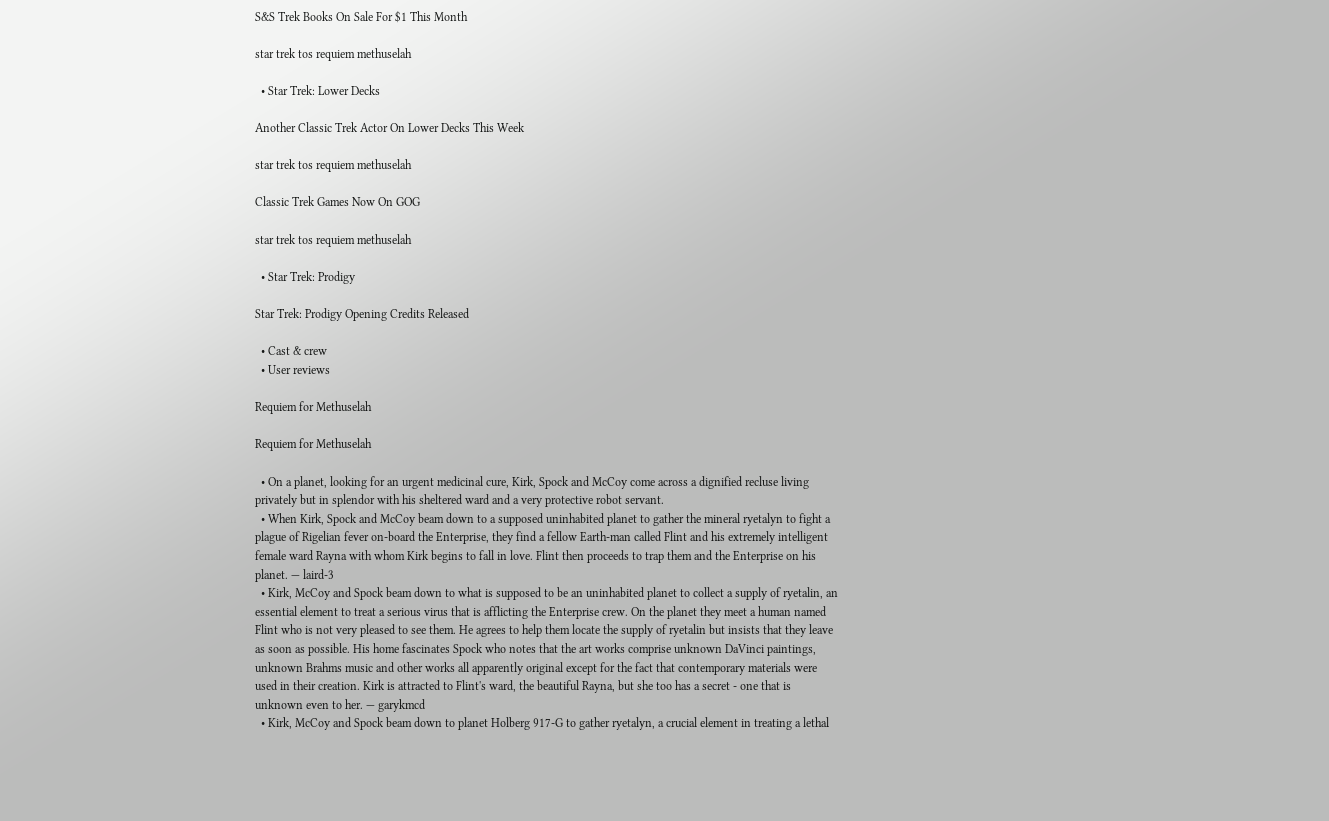S&S Trek Books On Sale For $1 This Month

star trek tos requiem methuselah

  • Star Trek: Lower Decks

Another Classic Trek Actor On Lower Decks This Week

star trek tos requiem methuselah

Classic Trek Games Now On GOG

star trek tos requiem methuselah

  • Star Trek: Prodigy

Star Trek: Prodigy Opening Credits Released

  • Cast & crew
  • User reviews

Requiem for Methuselah

Requiem for Methuselah

  • On a planet, looking for an urgent medicinal cure, Kirk, Spock and McCoy come across a dignified recluse living privately but in splendor with his sheltered ward and a very protective robot servant.
  • When Kirk, Spock and McCoy beam down to a supposed uninhabited planet to gather the mineral ryetalyn to fight a plague of Rigelian fever on-board the Enterprise, they find a fellow Earth-man called Flint and his extremely intelligent female ward Rayna with whom Kirk begins to fall in love. Flint then proceeds to trap them and the Enterprise on his planet. — laird-3
  • Kirk, McCoy and Spock beam down to what is supposed to be an uninhabited planet to collect a supply of ryetalin, an essential element to treat a serious virus that is afflicting the Enterprise crew. On the planet they meet a human named Flint who is not very pleased to see them. He agrees to help them locate the supply of ryetalin but insists that they leave as soon as possible. His home fascinates Spock who notes that the art works comprise unknown DaVinci paintings, unknown Brahms music and other works all apparently original except for the fact that contemporary materials were used in their creation. Kirk is attracted to Flint's ward, the beautiful Rayna, but she too has a secret - one that is unknown even to her. — garykmcd
  • Kirk, McCoy and Spock beam down to planet Holberg 917-G to gather ryetalyn, a crucial element in treating a lethal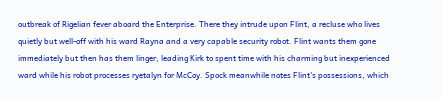outbreak of Rigelian fever aboard the Enterprise. There they intrude upon Flint, a recluse who lives quietly but well-off with his ward Rayna and a very capable security robot. Flint wants them gone immediately but then has them linger, leading Kirk to spent time with his charming but inexperienced ward while his robot processes ryetalyn for McCoy. Spock meanwhile notes Flint's possessions, which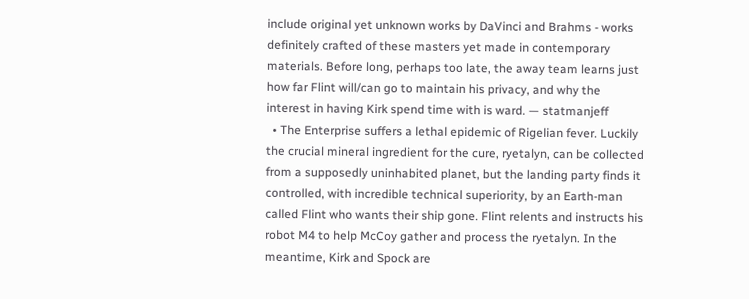include original yet unknown works by DaVinci and Brahms - works definitely crafted of these masters yet made in contemporary materials. Before long, perhaps too late, the away team learns just how far Flint will/can go to maintain his privacy, and why the interest in having Kirk spend time with is ward. — statmanjeff
  • The Enterprise suffers a lethal epidemic of Rigelian fever. Luckily the crucial mineral ingredient for the cure, ryetalyn, can be collected from a supposedly uninhabited planet, but the landing party finds it controlled, with incredible technical superiority, by an Earth-man called Flint who wants their ship gone. Flint relents and instructs his robot M4 to help McCoy gather and process the ryetalyn. In the meantime, Kirk and Spock are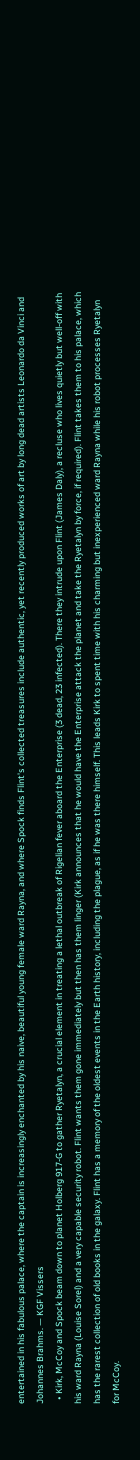entertained in his fabulous palace, where the captain is increasingly enchanted by his naive, beautiful young female ward Rayna, and where Spock finds Flint's collected treasures include authentic, yet recently produced works of art by long dead artists Leonardo da Vinci and Johannes Brahms. — KGF Vissers
  • Kirk, McCoy and Spock beam down to planet Holberg 917-G to gather Ryetalyn, a crucial element in treating a lethal outbreak of Rigelian fever aboard the Enterprise (3 dead, 23 infected). There they intrude upon Flint (James Daly), a recluse who lives quietly but well-off with his ward Rayna (Louise Sorel) and a very capable security robot. Flint wants them gone immediately but then has them linger (Kirk announces that he would have the Enterprise attack the planet and take the Ryetalyn by force, if required). Flint takes them to his palace, which has the rarest collection of old books in the galaxy. Flint has a memory of the oldest events in the Earth history, including the plague, as if he was there himself. This leads Kirk to spent time with his charming but inexperienced ward Rayna while his robot processes Ryetalyn for McCoy.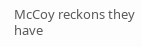McCoy reckons they have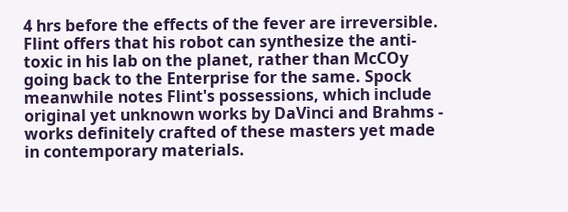4 hrs before the effects of the fever are irreversible. Flint offers that his robot can synthesize the anti-toxic in his lab on the planet, rather than McCOy going back to the Enterprise for the same. Spock meanwhile notes Flint's possessions, which include original yet unknown works by DaVinci and Brahms - works definitely crafted of these masters yet made in contemporary materials.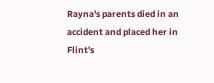Rayna's parents died in an accident and placed her in Flint's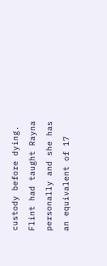custody before dying. Flint had taught Rayna personally and she has an equivalent of 17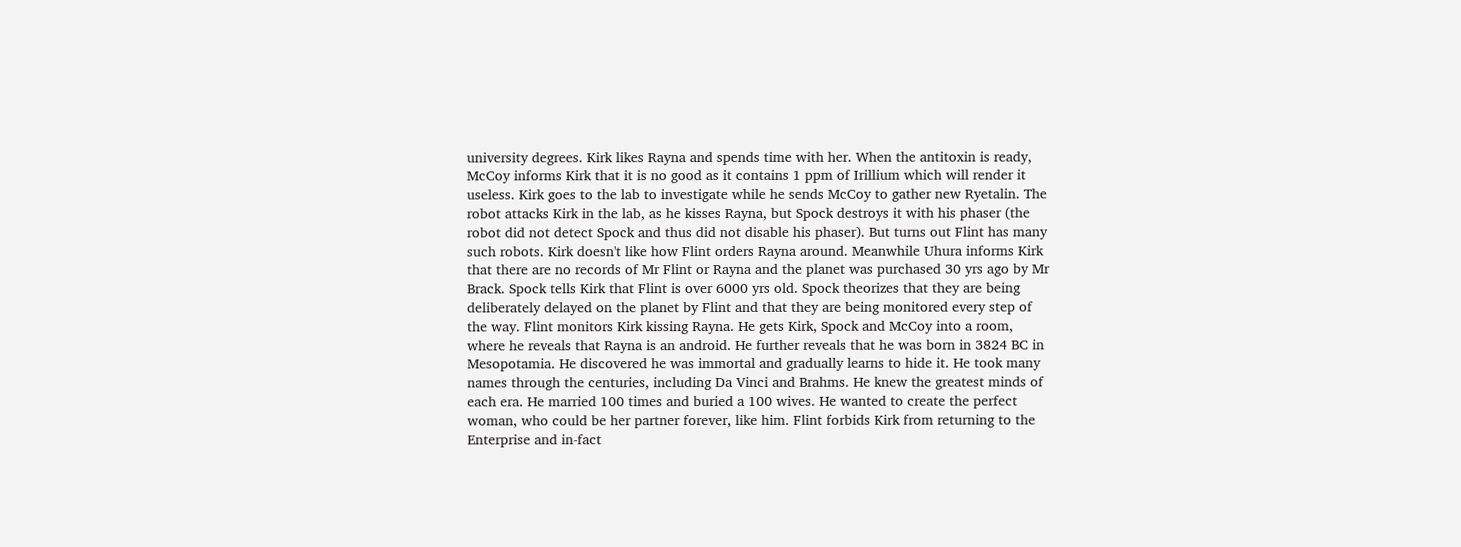university degrees. Kirk likes Rayna and spends time with her. When the antitoxin is ready, McCoy informs Kirk that it is no good as it contains 1 ppm of Irillium which will render it useless. Kirk goes to the lab to investigate while he sends McCoy to gather new Ryetalin. The robot attacks Kirk in the lab, as he kisses Rayna, but Spock destroys it with his phaser (the robot did not detect Spock and thus did not disable his phaser). But turns out Flint has many such robots. Kirk doesn't like how Flint orders Rayna around. Meanwhile Uhura informs Kirk that there are no records of Mr Flint or Rayna and the planet was purchased 30 yrs ago by Mr Brack. Spock tells Kirk that Flint is over 6000 yrs old. Spock theorizes that they are being deliberately delayed on the planet by Flint and that they are being monitored every step of the way. Flint monitors Kirk kissing Rayna. He gets Kirk, Spock and McCoy into a room, where he reveals that Rayna is an android. He further reveals that he was born in 3824 BC in Mesopotamia. He discovered he was immortal and gradually learns to hide it. He took many names through the centuries, including Da Vinci and Brahms. He knew the greatest minds of each era. He married 100 times and buried a 100 wives. He wanted to create the perfect woman, who could be her partner forever, like him. Flint forbids Kirk from returning to the Enterprise and in-fact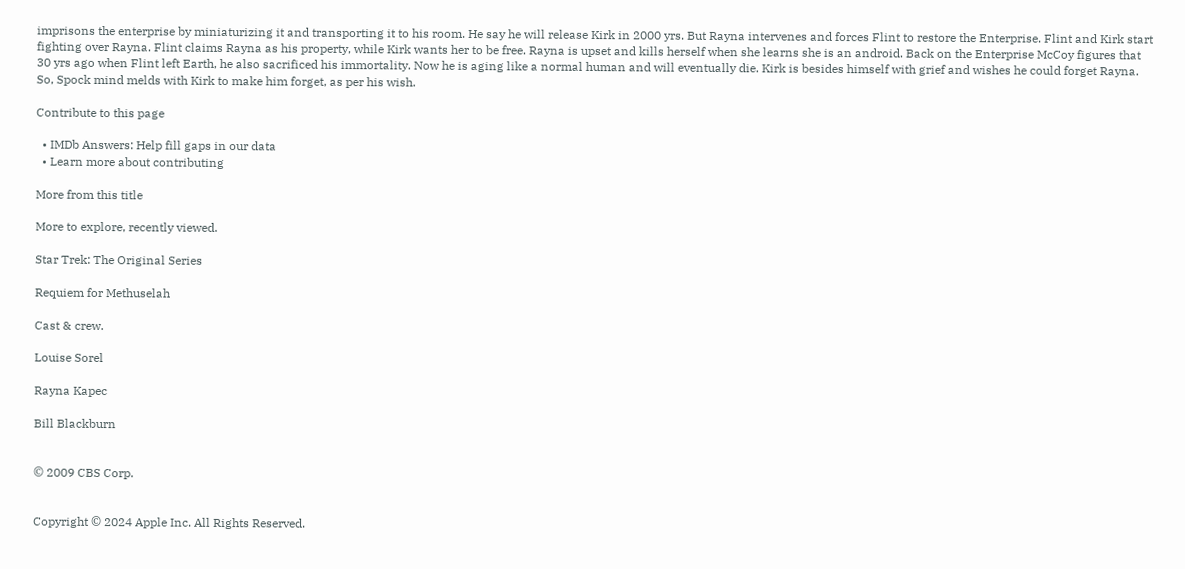imprisons the enterprise by miniaturizing it and transporting it to his room. He say he will release Kirk in 2000 yrs. But Rayna intervenes and forces Flint to restore the Enterprise. Flint and Kirk start fighting over Rayna. Flint claims Rayna as his property, while Kirk wants her to be free. Rayna is upset and kills herself when she learns she is an android. Back on the Enterprise McCoy figures that 30 yrs ago when Flint left Earth, he also sacrificed his immortality. Now he is aging like a normal human and will eventually die. Kirk is besides himself with grief and wishes he could forget Rayna. So, Spock mind melds with Kirk to make him forget, as per his wish.

Contribute to this page

  • IMDb Answers: Help fill gaps in our data
  • Learn more about contributing

More from this title

More to explore, recently viewed.

Star Trek: The Original Series

Requiem for Methuselah

Cast & crew.

Louise Sorel

Rayna Kapec

Bill Blackburn


© 2009 CBS Corp.


Copyright © 2024 Apple Inc. All Rights Reserved.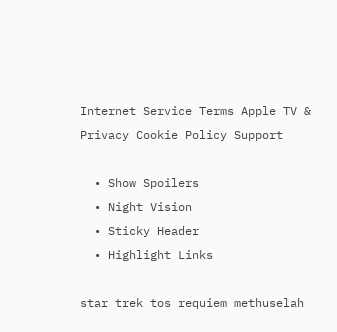Internet Service Terms Apple TV & Privacy Cookie Policy Support

  • Show Spoilers
  • Night Vision
  • Sticky Header
  • Highlight Links

star trek tos requiem methuselah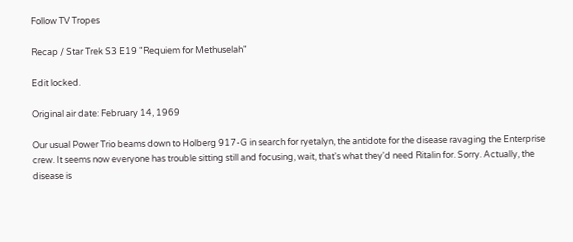Follow TV Tropes

Recap / Star Trek S3 E19 "Requiem for Methuselah"

Edit locked.

Original air date: February 14, 1969

Our usual Power Trio beams down to Holberg 917-G in search for ryetalyn, the antidote for the disease ravaging the Enterprise crew. It seems now everyone has trouble sitting still and focusing, wait, that's what they'd need Ritalin for. Sorry. Actually, the disease is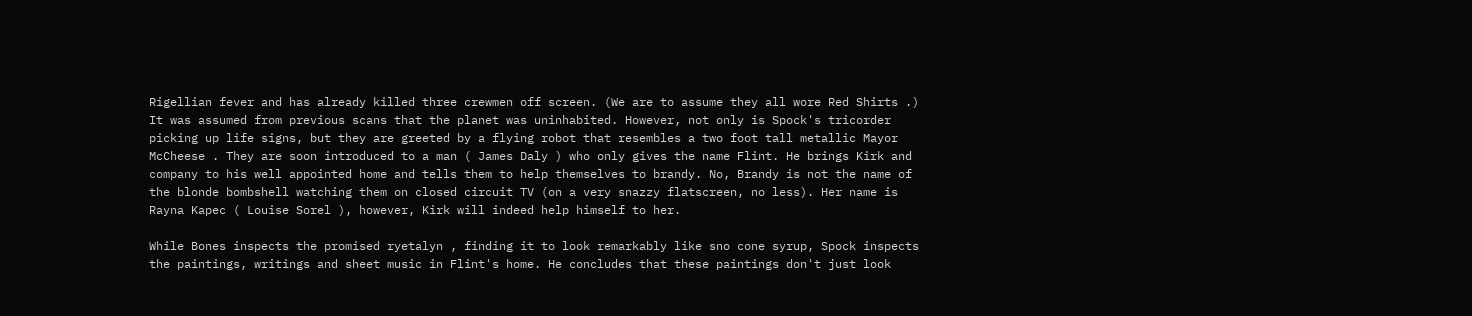Rigellian fever and has already killed three crewmen off screen. (We are to assume they all wore Red Shirts .) It was assumed from previous scans that the planet was uninhabited. However, not only is Spock's tricorder picking up life signs, but they are greeted by a flying robot that resembles a two foot tall metallic Mayor McCheese . They are soon introduced to a man ( James Daly ) who only gives the name Flint. He brings Kirk and company to his well appointed home and tells them to help themselves to brandy. No, Brandy is not the name of the blonde bombshell watching them on closed circuit TV (on a very snazzy flatscreen, no less). Her name is Rayna Kapec ( Louise Sorel ), however, Kirk will indeed help himself to her.

While Bones inspects the promised ryetalyn , finding it to look remarkably like sno cone syrup, Spock inspects the paintings, writings and sheet music in Flint's home. He concludes that these paintings don't just look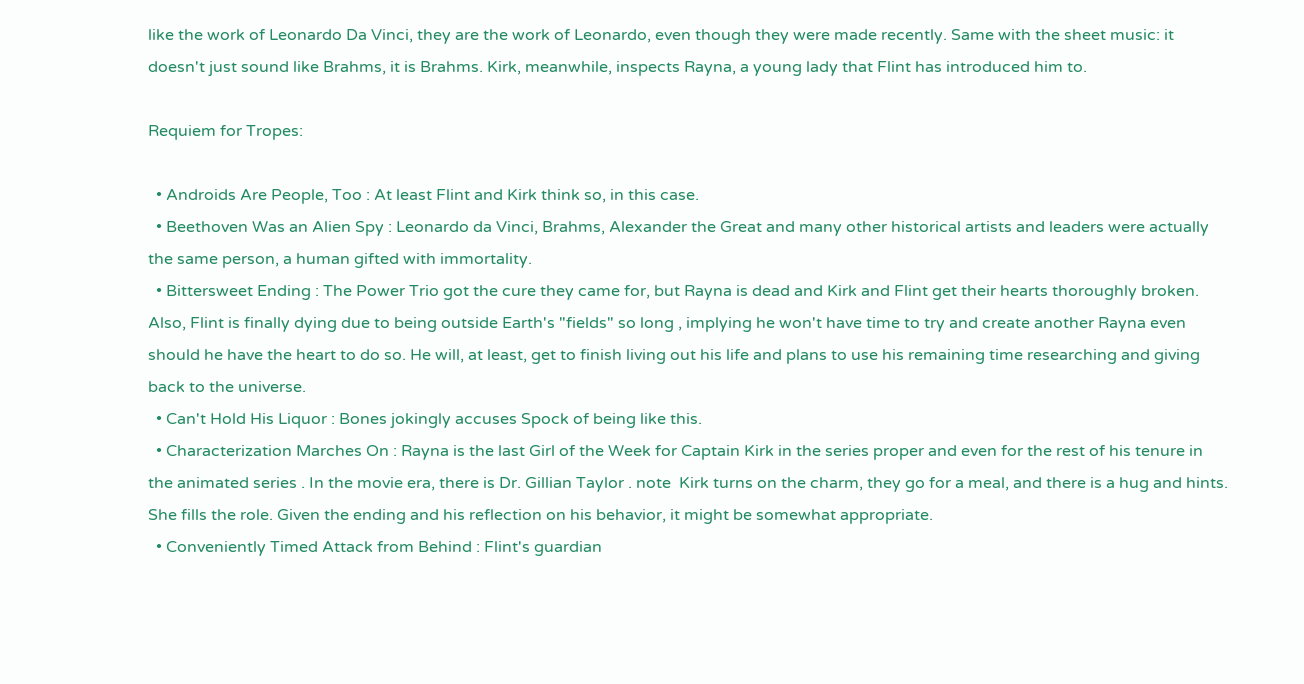like the work of Leonardo Da Vinci, they are the work of Leonardo, even though they were made recently. Same with the sheet music: it doesn't just sound like Brahms, it is Brahms. Kirk, meanwhile, inspects Rayna, a young lady that Flint has introduced him to.

Requiem for Tropes:

  • Androids Are People, Too : At least Flint and Kirk think so, in this case.
  • Beethoven Was an Alien Spy : Leonardo da Vinci, Brahms, Alexander the Great and many other historical artists and leaders were actually the same person, a human gifted with immortality.
  • Bittersweet Ending : The Power Trio got the cure they came for, but Rayna is dead and Kirk and Flint get their hearts thoroughly broken. Also, Flint is finally dying due to being outside Earth's "fields" so long , implying he won't have time to try and create another Rayna even should he have the heart to do so. He will, at least, get to finish living out his life and plans to use his remaining time researching and giving back to the universe.
  • Can't Hold His Liquor : Bones jokingly accuses Spock of being like this.
  • Characterization Marches On : Rayna is the last Girl of the Week for Captain Kirk in the series proper and even for the rest of his tenure in the animated series . In the movie era, there is Dr. Gillian Taylor . note  Kirk turns on the charm, they go for a meal, and there is a hug and hints. She fills the role. Given the ending and his reflection on his behavior, it might be somewhat appropriate.
  • Conveniently Timed Attack from Behind : Flint's guardian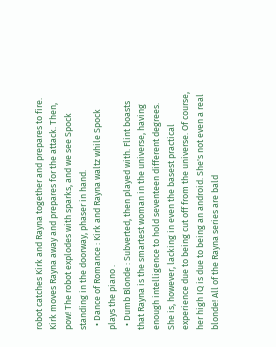robot catches Kirk and Rayna together and prepares to fire. Kirk moves Rayna away and prepares for the attack. Then, pow! The robot explodes with sparks, and we see Spock standing in the doorway, phaser in hand.
  • Dance of Romance : Kirk and Rayna waltz while Spock plays the piano .
  • Dumb Blonde : Subverted, then played with. Flint boasts that Rayna is the smartest woman in the universe, having enough intelligence to hold seventeen different degrees. She is, however, lacking in even the basest practical experience due to being cut off from the universe. Of course, her high IQ is due to being an android. She's not even a real blonde! All of the Rayna series are bald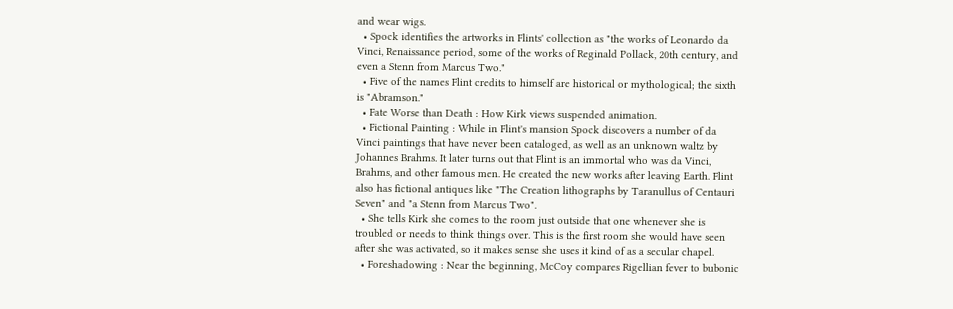and wear wigs.
  • Spock identifies the artworks in Flints' collection as "the works of Leonardo da Vinci, Renaissance period, some of the works of Reginald Pollack, 20th century, and even a Stenn from Marcus Two."
  • Five of the names Flint credits to himself are historical or mythological; the sixth is "Abramson."
  • Fate Worse than Death : How Kirk views suspended animation.
  • Fictional Painting : While in Flint's mansion Spock discovers a number of da Vinci paintings that have never been cataloged, as well as an unknown waltz by Johannes Brahms. It later turns out that Flint is an immortal who was da Vinci, Brahms, and other famous men. He created the new works after leaving Earth. Flint also has fictional antiques like "The Creation lithographs by Taranullus of Centauri Seven" and "a Stenn from Marcus Two".
  • She tells Kirk she comes to the room just outside that one whenever she is troubled or needs to think things over. This is the first room she would have seen after she was activated, so it makes sense she uses it kind of as a secular chapel.
  • Foreshadowing : Near the beginning, McCoy compares Rigellian fever to bubonic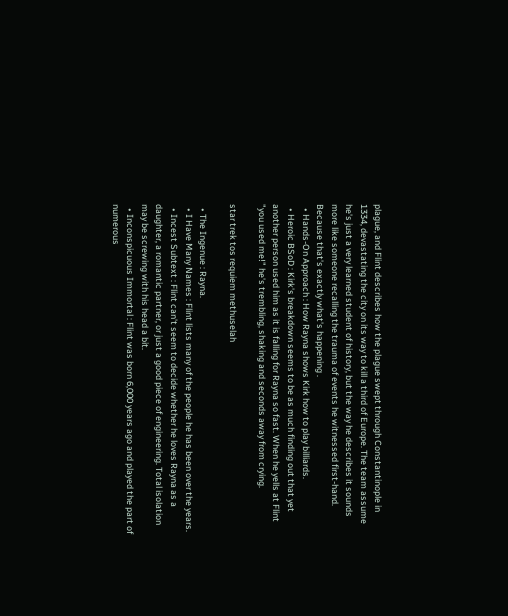plague, and Flint describes how the plague swept through Constantinople in 1334, devastating the city on its way to kill a third of Europe. The team assume he's just a very learned student of history, but the way he describes it sounds more like someone recalling the trauma of events he witnessed first-hand. Because that's exactly what's happening .
  • Hands-On Approach : How Rayna shows Kirk how to play billiards.
  • Heroic BSoD : Kirk's breakdown seems to be as much finding out that yet another person used him as it is falling for Rayna so fast. When he yells at Flint "you used me!" he's trembling, shaking and seconds away from crying.

star trek tos requiem methuselah

  • The Ingenue : Rayna.
  • I Have Many Names : Flint lists many of the people he has been over the years.
  • Incest Subtext : Flint can't seem to decide whether he loves Rayna as a daughter, a romantic partner, or just a good piece of engineering. Total isolation may be screwing with his head a bit.
  • Inconspicuous Immortal : Flint was born 6,000 years ago and played the part of numerous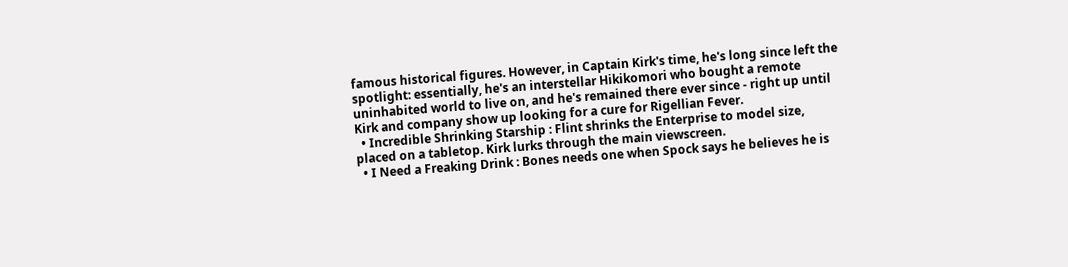famous historical figures. However, in Captain Kirk's time, he's long since left the spotlight: essentially, he's an interstellar Hikikomori who bought a remote uninhabited world to live on, and he's remained there ever since - right up until Kirk and company show up looking for a cure for Rigellian Fever.
  • Incredible Shrinking Starship : Flint shrinks the Enterprise to model size, placed on a tabletop. Kirk lurks through the main viewscreen.
  • I Need a Freaking Drink : Bones needs one when Spock says he believes he is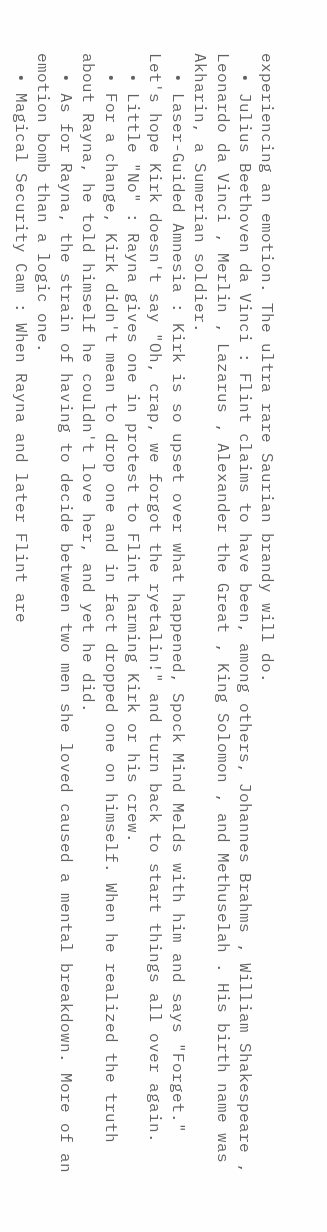experiencing an emotion. The ultra rare Saurian brandy will do.
  • Julius Beethoven da Vinci : Flint claims to have been, among others, Johannes Brahms , William Shakespeare , Leonardo da Vinci , Merlin , Lazarus , Alexander the Great , King Solomon , and Methuselah . His birth name was Akharin, a Sumerian soldier.
  • Laser-Guided Amnesia : Kirk is so upset over what happened, Spock Mind Melds with him and says "Forget." Let's hope Kirk doesn't say "Oh, crap, we forgot the ryetalin!" and turn back to start things all over again.
  • Little "No" : Rayna gives one in protest to Flint harming Kirk or his crew.
  • For a change, Kirk didn't mean to drop one and in fact dropped one on himself. When he realized the truth about Rayna, he told himself he couldn't love her, and yet he did.
  • As for Rayna, the strain of having to decide between two men she loved caused a mental breakdown. More of an emotion bomb than a logic one.
  • Magical Security Cam : When Rayna and later Flint are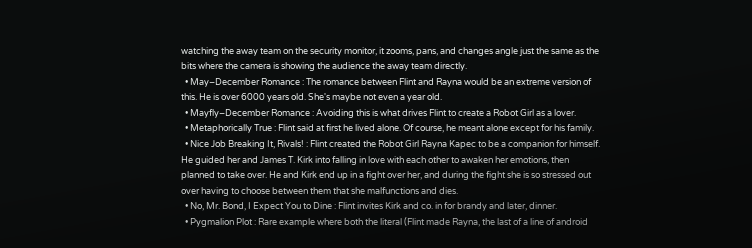watching the away team on the security monitor, it zooms, pans, and changes angle just the same as the bits where the camera is showing the audience the away team directly.
  • May–December Romance : The romance between Flint and Rayna would be an extreme version of this. He is over 6000 years old. She's maybe not even a year old.
  • Mayfly–December Romance : Avoiding this is what drives Flint to create a Robot Girl as a lover.
  • Metaphorically True : Flint said at first he lived alone. Of course, he meant alone except for his family.
  • Nice Job Breaking It, Rivals! : Flint created the Robot Girl Rayna Kapec to be a companion for himself. He guided her and James T. Kirk into falling in love with each other to awaken her emotions, then planned to take over. He and Kirk end up in a fight over her, and during the fight she is so stressed out over having to choose between them that she malfunctions and dies.
  • No, Mr. Bond, I Expect You to Dine : Flint invites Kirk and co. in for brandy and later, dinner.
  • Pygmalion Plot : Rare example where both the literal (Flint made Rayna, the last of a line of android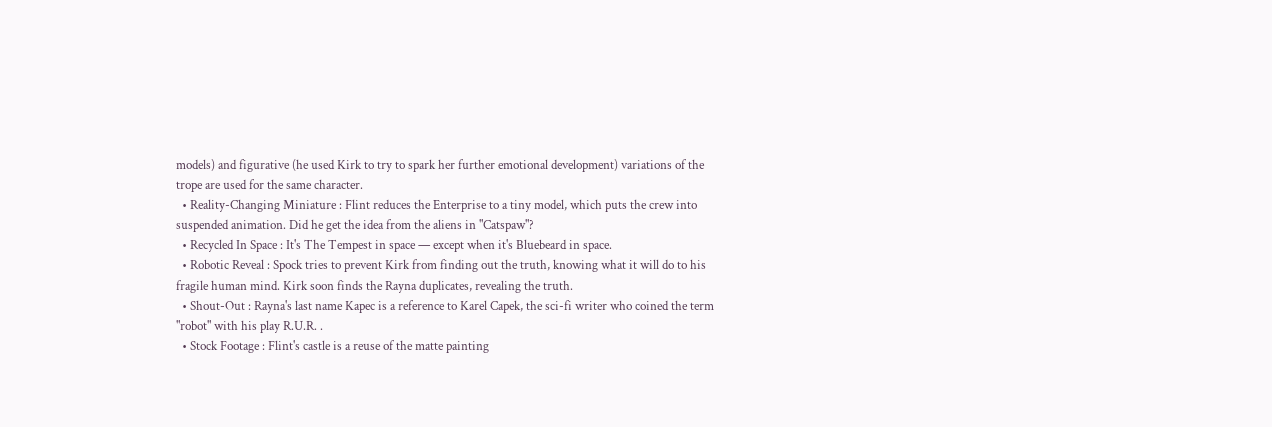models) and figurative (he used Kirk to try to spark her further emotional development) variations of the trope are used for the same character.
  • Reality-Changing Miniature : Flint reduces the Enterprise to a tiny model, which puts the crew into suspended animation. Did he get the idea from the aliens in "Catspaw"?
  • Recycled In Space : It's The Tempest in space — except when it's Bluebeard in space.
  • Robotic Reveal : Spock tries to prevent Kirk from finding out the truth, knowing what it will do to his fragile human mind. Kirk soon finds the Rayna duplicates, revealing the truth.
  • Shout-Out : Rayna's last name Kapec is a reference to Karel Capek, the sci-fi writer who coined the term "robot" with his play R.U.R. .
  • Stock Footage : Flint's castle is a reuse of the matte painting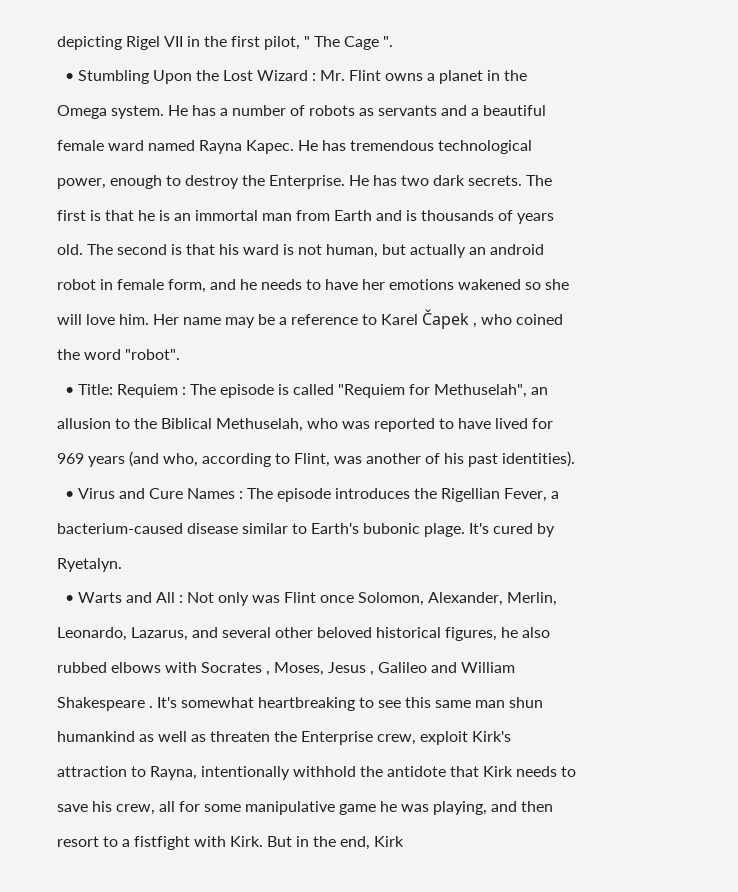depicting Rigel VII in the first pilot, " The Cage ".
  • Stumbling Upon the Lost Wizard : Mr. Flint owns a planet in the Omega system. He has a number of robots as servants and a beautiful female ward named Rayna Kapec. He has tremendous technological power, enough to destroy the Enterprise. He has two dark secrets. The first is that he is an immortal man from Earth and is thousands of years old. The second is that his ward is not human, but actually an android robot in female form, and he needs to have her emotions wakened so she will love him. Her name may be a reference to Karel Čapek , who coined the word "robot".
  • Title: Requiem : The episode is called "Requiem for Methuselah", an allusion to the Biblical Methuselah, who was reported to have lived for 969 years (and who, according to Flint, was another of his past identities).
  • Virus and Cure Names : The episode introduces the Rigellian Fever, a bacterium-caused disease similar to Earth's bubonic plage. It's cured by Ryetalyn.
  • Warts and All : Not only was Flint once Solomon, Alexander, Merlin, Leonardo, Lazarus, and several other beloved historical figures, he also rubbed elbows with Socrates , Moses, Jesus , Galileo and William Shakespeare . It's somewhat heartbreaking to see this same man shun humankind as well as threaten the Enterprise crew, exploit Kirk's attraction to Rayna, intentionally withhold the antidote that Kirk needs to save his crew, all for some manipulative game he was playing, and then resort to a fistfight with Kirk. But in the end, Kirk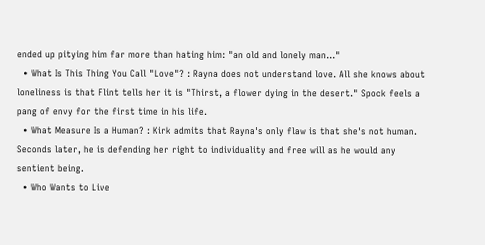ended up pitying him far more than hating him: "an old and lonely man..."
  • What Is This Thing You Call "Love"? : Rayna does not understand love. All she knows about loneliness is that Flint tells her it is "Thirst, a flower dying in the desert." Spock feels a pang of envy for the first time in his life.
  • What Measure Is a Human? : Kirk admits that Rayna's only flaw is that she's not human. Seconds later, he is defending her right to individuality and free will as he would any sentient being.
  • Who Wants to Live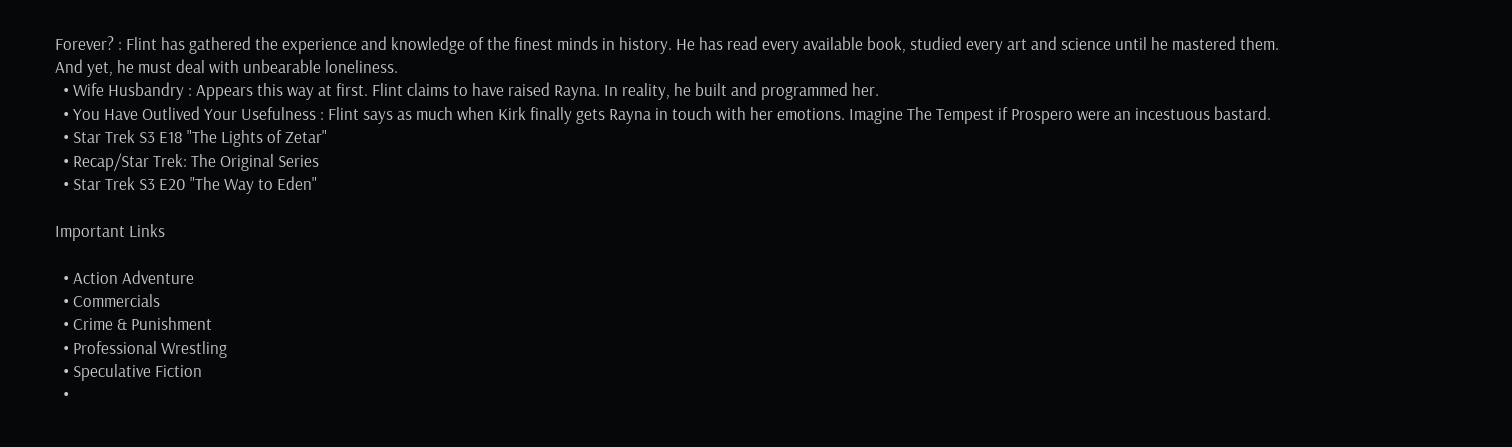Forever? : Flint has gathered the experience and knowledge of the finest minds in history. He has read every available book, studied every art and science until he mastered them. And yet, he must deal with unbearable loneliness.
  • Wife Husbandry : Appears this way at first. Flint claims to have raised Rayna. In reality, he built and programmed her.
  • You Have Outlived Your Usefulness : Flint says as much when Kirk finally gets Rayna in touch with her emotions. Imagine The Tempest if Prospero were an incestuous bastard.
  • Star Trek S3 E18 "The Lights of Zetar"
  • Recap/Star Trek: The Original Series
  • Star Trek S3 E20 "The Way to Eden"

Important Links

  • Action Adventure
  • Commercials
  • Crime & Punishment
  • Professional Wrestling
  • Speculative Fiction
  •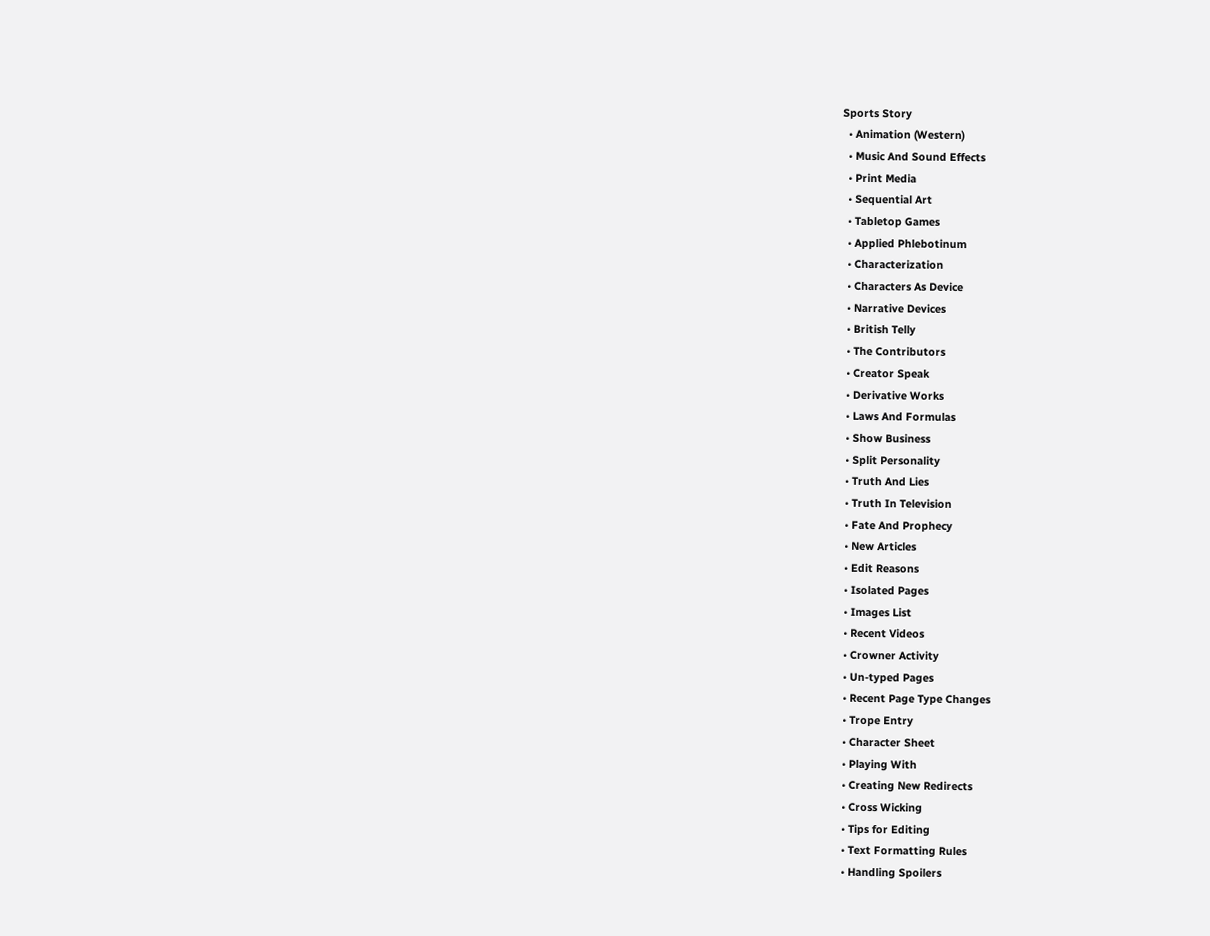Sports Story
  • Animation (Western)
  • Music And Sound Effects
  • Print Media
  • Sequential Art
  • Tabletop Games
  • Applied Phlebotinum
  • Characterization
  • Characters As Device
  • Narrative Devices
  • British Telly
  • The Contributors
  • Creator Speak
  • Derivative Works
  • Laws And Formulas
  • Show Business
  • Split Personality
  • Truth And Lies
  • Truth In Television
  • Fate And Prophecy
  • New Articles
  • Edit Reasons
  • Isolated Pages
  • Images List
  • Recent Videos
  • Crowner Activity
  • Un-typed Pages
  • Recent Page Type Changes
  • Trope Entry
  • Character Sheet
  • Playing With
  • Creating New Redirects
  • Cross Wicking
  • Tips for Editing
  • Text Formatting Rules
  • Handling Spoilers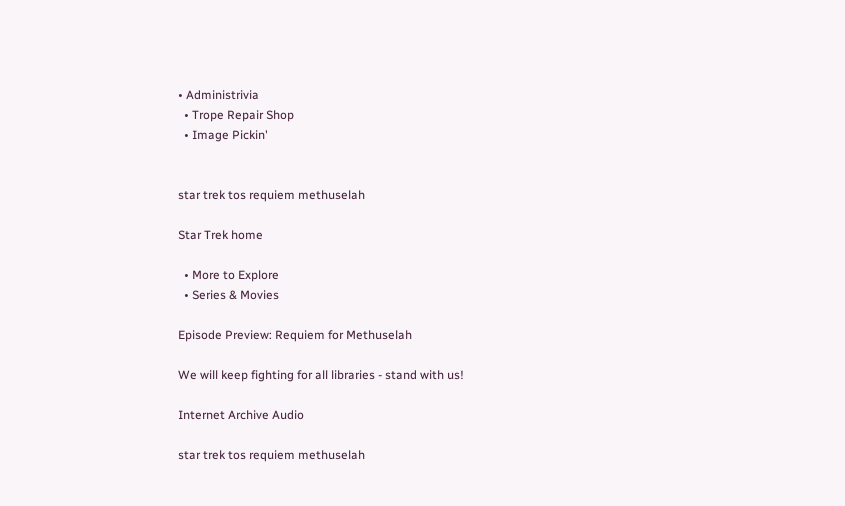• Administrivia
  • Trope Repair Shop
  • Image Pickin'


star trek tos requiem methuselah

Star Trek home

  • More to Explore
  • Series & Movies

Episode Preview: Requiem for Methuselah

We will keep fighting for all libraries - stand with us!

Internet Archive Audio

star trek tos requiem methuselah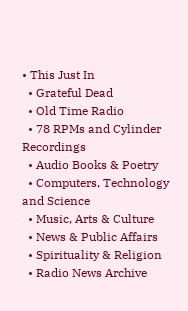• This Just In
  • Grateful Dead
  • Old Time Radio
  • 78 RPMs and Cylinder Recordings
  • Audio Books & Poetry
  • Computers, Technology and Science
  • Music, Arts & Culture
  • News & Public Affairs
  • Spirituality & Religion
  • Radio News Archive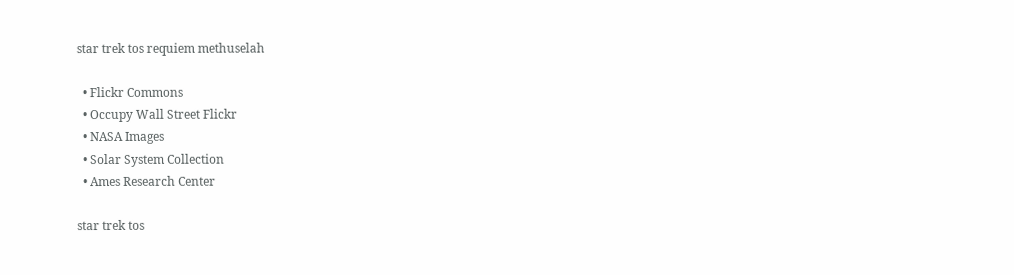star trek tos requiem methuselah

  • Flickr Commons
  • Occupy Wall Street Flickr
  • NASA Images
  • Solar System Collection
  • Ames Research Center

star trek tos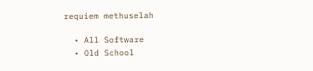requiem methuselah

  • All Software
  • Old School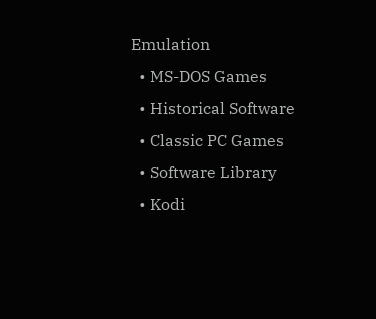Emulation
  • MS-DOS Games
  • Historical Software
  • Classic PC Games
  • Software Library
  • Kodi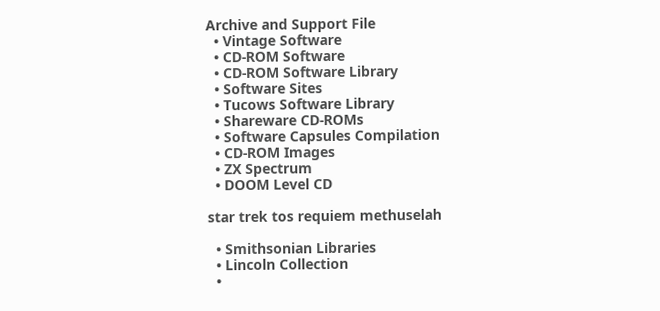Archive and Support File
  • Vintage Software
  • CD-ROM Software
  • CD-ROM Software Library
  • Software Sites
  • Tucows Software Library
  • Shareware CD-ROMs
  • Software Capsules Compilation
  • CD-ROM Images
  • ZX Spectrum
  • DOOM Level CD

star trek tos requiem methuselah

  • Smithsonian Libraries
  • Lincoln Collection
  •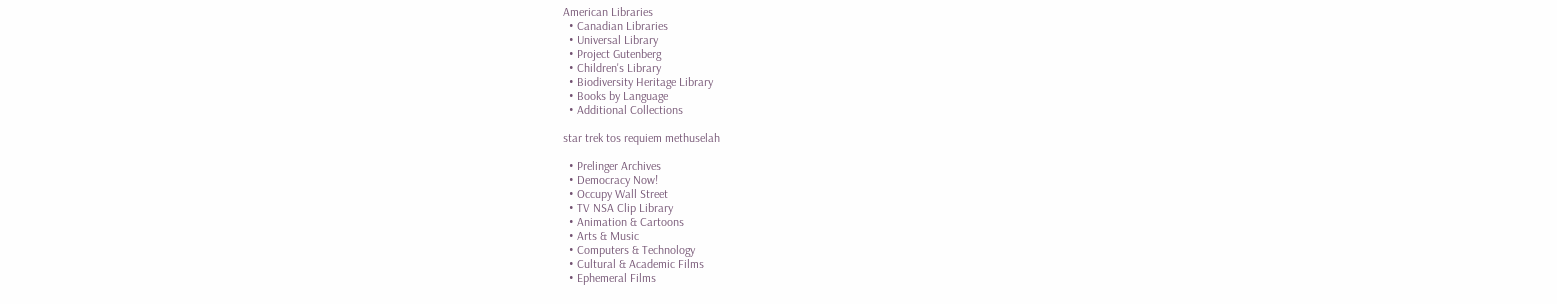American Libraries
  • Canadian Libraries
  • Universal Library
  • Project Gutenberg
  • Children's Library
  • Biodiversity Heritage Library
  • Books by Language
  • Additional Collections

star trek tos requiem methuselah

  • Prelinger Archives
  • Democracy Now!
  • Occupy Wall Street
  • TV NSA Clip Library
  • Animation & Cartoons
  • Arts & Music
  • Computers & Technology
  • Cultural & Academic Films
  • Ephemeral Films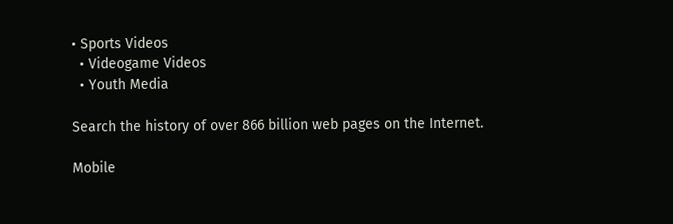• Sports Videos
  • Videogame Videos
  • Youth Media

Search the history of over 866 billion web pages on the Internet.

Mobile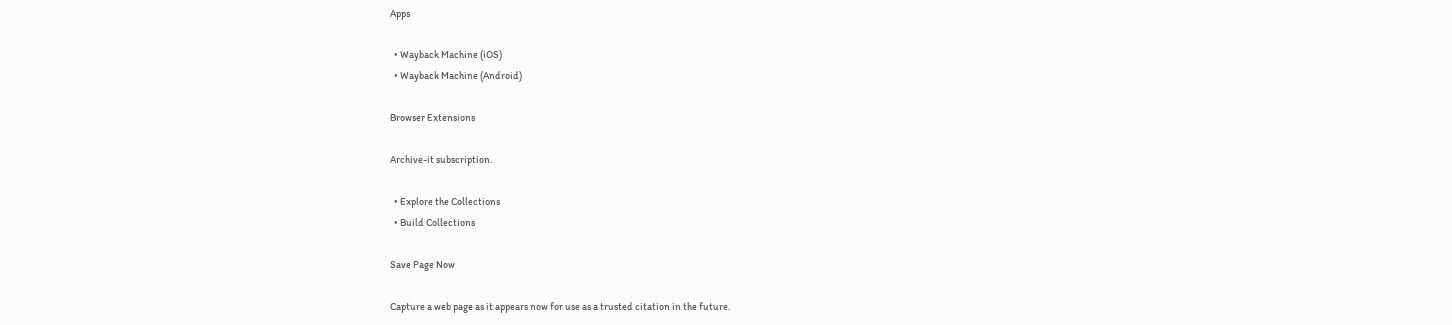Apps

  • Wayback Machine (iOS)
  • Wayback Machine (Android)

Browser Extensions

Archive-it subscription.

  • Explore the Collections
  • Build Collections

Save Page Now

Capture a web page as it appears now for use as a trusted citation in the future.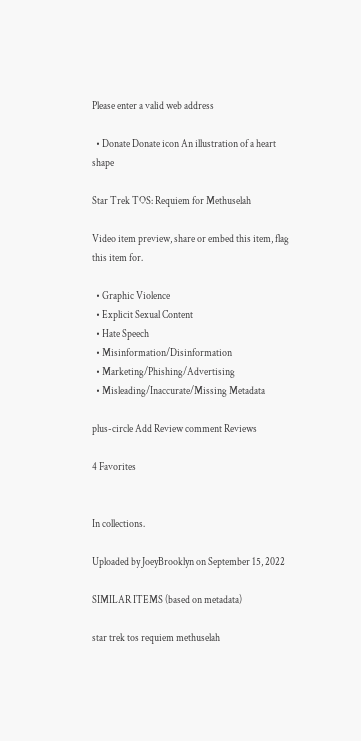Please enter a valid web address

  • Donate Donate icon An illustration of a heart shape

Star Trek TOS: Requiem for Methuselah

Video item preview, share or embed this item, flag this item for.

  • Graphic Violence
  • Explicit Sexual Content
  • Hate Speech
  • Misinformation/Disinformation
  • Marketing/Phishing/Advertising
  • Misleading/Inaccurate/Missing Metadata

plus-circle Add Review comment Reviews

4 Favorites


In collections.

Uploaded by JoeyBrooklyn on September 15, 2022

SIMILAR ITEMS (based on metadata)

star trek tos requiem methuselah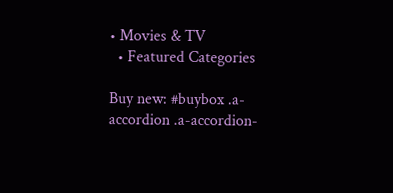• Movies & TV
  • Featured Categories

Buy new: #buybox .a-accordion .a-accordion-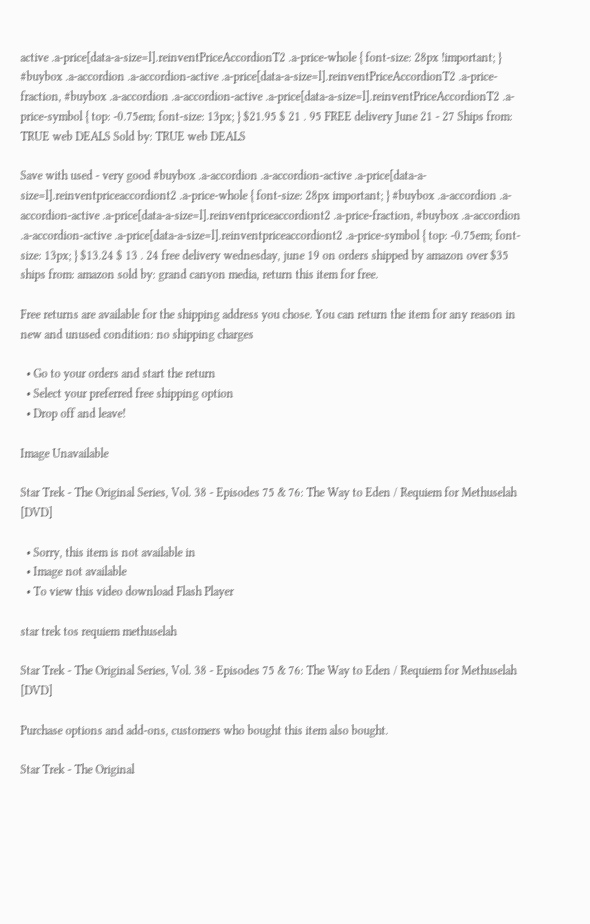active .a-price[data-a-size=l].reinventPriceAccordionT2 .a-price-whole { font-size: 28px !important; } #buybox .a-accordion .a-accordion-active .a-price[data-a-size=l].reinventPriceAccordionT2 .a-price-fraction, #buybox .a-accordion .a-accordion-active .a-price[data-a-size=l].reinventPriceAccordionT2 .a-price-symbol { top: -0.75em; font-size: 13px; } $21.95 $ 21 . 95 FREE delivery June 21 - 27 Ships from: TRUE web DEALS Sold by: TRUE web DEALS

Save with used - very good #buybox .a-accordion .a-accordion-active .a-price[data-a-size=l].reinventpriceaccordiont2 .a-price-whole { font-size: 28px important; } #buybox .a-accordion .a-accordion-active .a-price[data-a-size=l].reinventpriceaccordiont2 .a-price-fraction, #buybox .a-accordion .a-accordion-active .a-price[data-a-size=l].reinventpriceaccordiont2 .a-price-symbol { top: -0.75em; font-size: 13px; } $13.24 $ 13 . 24 free delivery wednesday, june 19 on orders shipped by amazon over $35 ships from: amazon sold by: grand canyon media, return this item for free.

Free returns are available for the shipping address you chose. You can return the item for any reason in new and unused condition: no shipping charges

  • Go to your orders and start the return
  • Select your preferred free shipping option
  • Drop off and leave!

Image Unavailable

Star Trek - The Original Series, Vol. 38 - Episodes 75 & 76: The Way to Eden / Requiem for Methuselah [DVD]

  • Sorry, this item is not available in
  • Image not available
  • To view this video download Flash Player

star trek tos requiem methuselah

Star Trek - The Original Series, Vol. 38 - Episodes 75 & 76: The Way to Eden / Requiem for Methuselah [DVD]

Purchase options and add-ons, customers who bought this item also bought.

Star Trek - The Original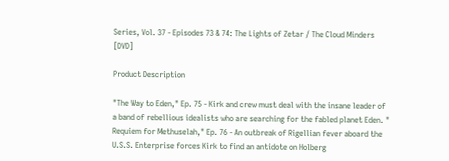Series, Vol. 37 - Episodes 73 & 74: The Lights of Zetar / The Cloud Minders [DVD]

Product Description

"The Way to Eden," Ep. 75 - Kirk and crew must deal with the insane leader of a band of rebellious idealists who are searching for the fabled planet Eden. " Requiem for Methuselah," Ep. 76 - An outbreak of Rigellian fever aboard the U.S.S. Enterprise forces Kirk to find an antidote on Holberg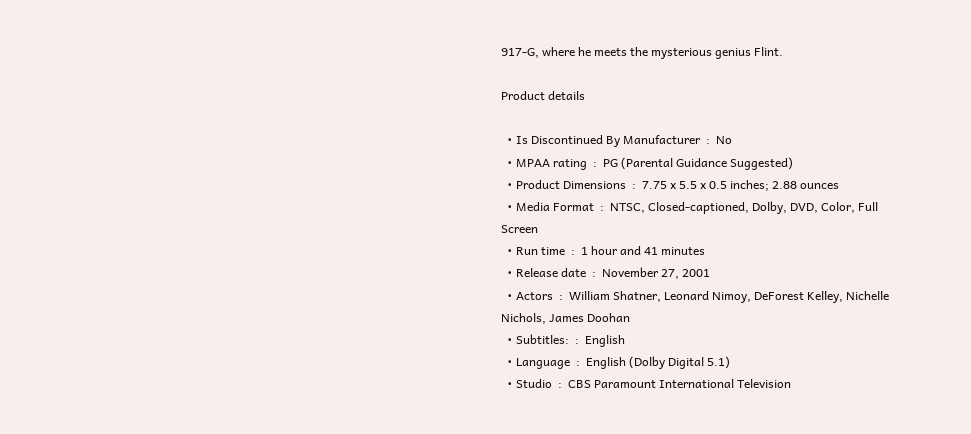917-G, where he meets the mysterious genius Flint.

Product details

  • Is Discontinued By Manufacturer  :  No
  • MPAA rating  :  PG (Parental Guidance Suggested)
  • Product Dimensions  :  7.75 x 5.5 x 0.5 inches; 2.88 ounces
  • Media Format  :  NTSC, Closed-captioned, Dolby, DVD, Color, Full Screen
  • Run time  :  1 hour and 41 minutes
  • Release date  :  November 27, 2001
  • Actors  :  William Shatner, Leonard Nimoy, DeForest Kelley, Nichelle Nichols, James Doohan
  • Subtitles:  :  English
  • Language  :  English (Dolby Digital 5.1)
  • Studio  :  CBS Paramount International Television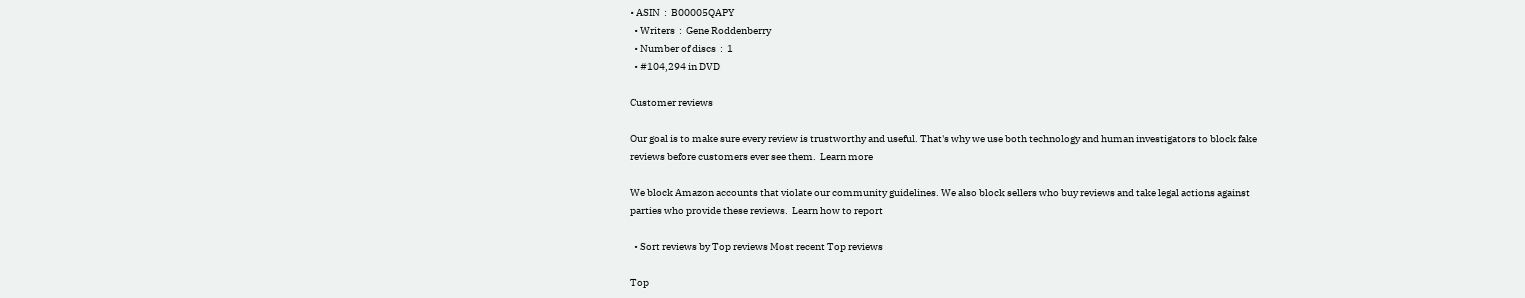• ASIN  :  B00005QAPY
  • Writers  :  Gene Roddenberry
  • Number of discs  :  1
  • #104,294 in DVD

Customer reviews

Our goal is to make sure every review is trustworthy and useful. That's why we use both technology and human investigators to block fake reviews before customers ever see them.  Learn more

We block Amazon accounts that violate our community guidelines. We also block sellers who buy reviews and take legal actions against parties who provide these reviews.  Learn how to report

  • Sort reviews by Top reviews Most recent Top reviews

Top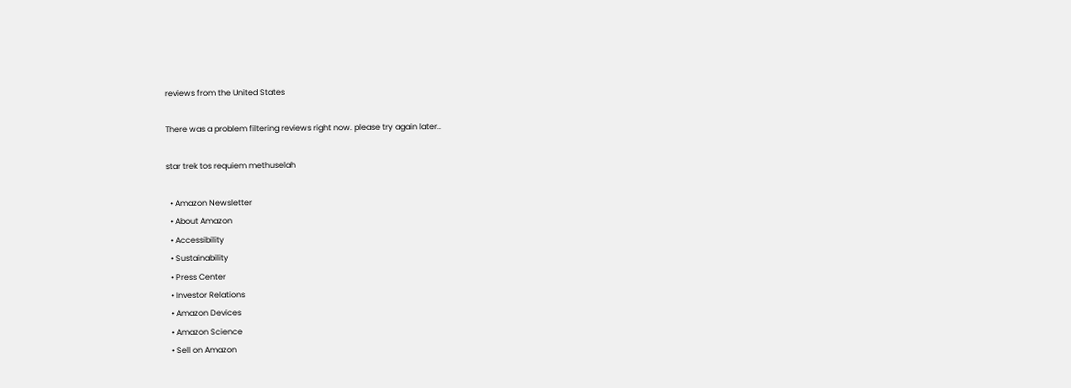reviews from the United States

There was a problem filtering reviews right now. please try again later..

star trek tos requiem methuselah

  • Amazon Newsletter
  • About Amazon
  • Accessibility
  • Sustainability
  • Press Center
  • Investor Relations
  • Amazon Devices
  • Amazon Science
  • Sell on Amazon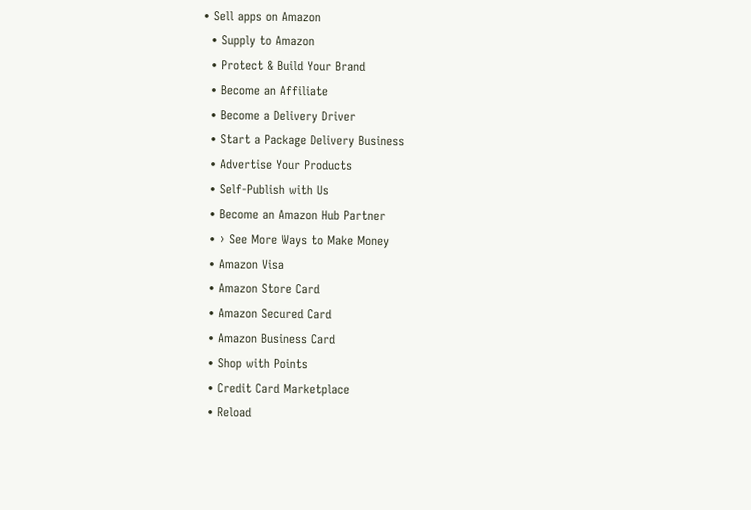• Sell apps on Amazon
  • Supply to Amazon
  • Protect & Build Your Brand
  • Become an Affiliate
  • Become a Delivery Driver
  • Start a Package Delivery Business
  • Advertise Your Products
  • Self-Publish with Us
  • Become an Amazon Hub Partner
  • › See More Ways to Make Money
  • Amazon Visa
  • Amazon Store Card
  • Amazon Secured Card
  • Amazon Business Card
  • Shop with Points
  • Credit Card Marketplace
  • Reload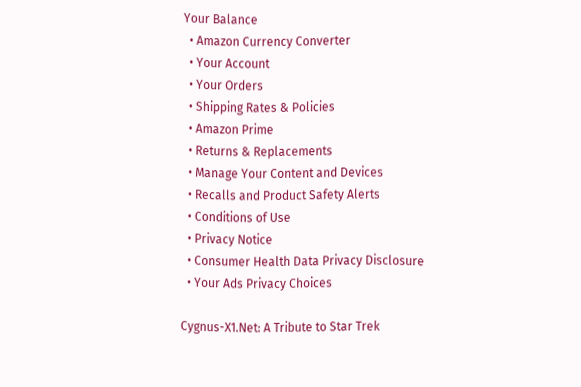Your Balance
  • Amazon Currency Converter
  • Your Account
  • Your Orders
  • Shipping Rates & Policies
  • Amazon Prime
  • Returns & Replacements
  • Manage Your Content and Devices
  • Recalls and Product Safety Alerts
  • Conditions of Use
  • Privacy Notice
  • Consumer Health Data Privacy Disclosure
  • Your Ads Privacy Choices

Cygnus-X1.Net: A Tribute to Star Trek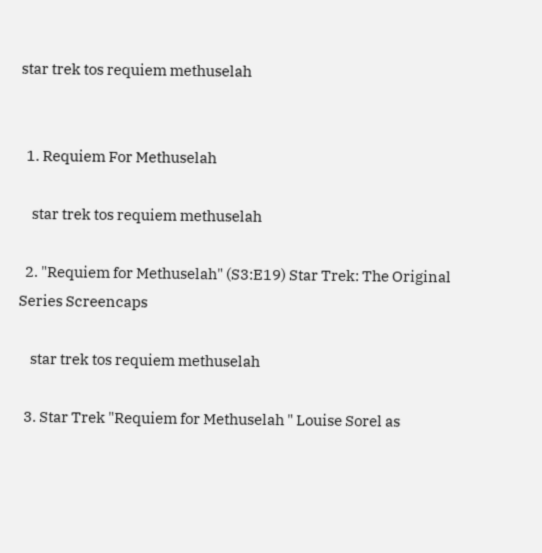star trek tos requiem methuselah


  1. Requiem For Methuselah

    star trek tos requiem methuselah

  2. "Requiem for Methuselah" (S3:E19) Star Trek: The Original Series Screencaps

    star trek tos requiem methuselah

  3. Star Trek "Requiem for Methuselah " Louise Sorel as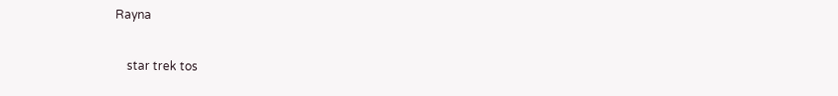Rayna

    star trek tos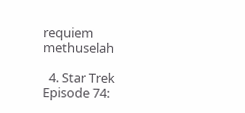requiem methuselah

  4. Star Trek Episode 74: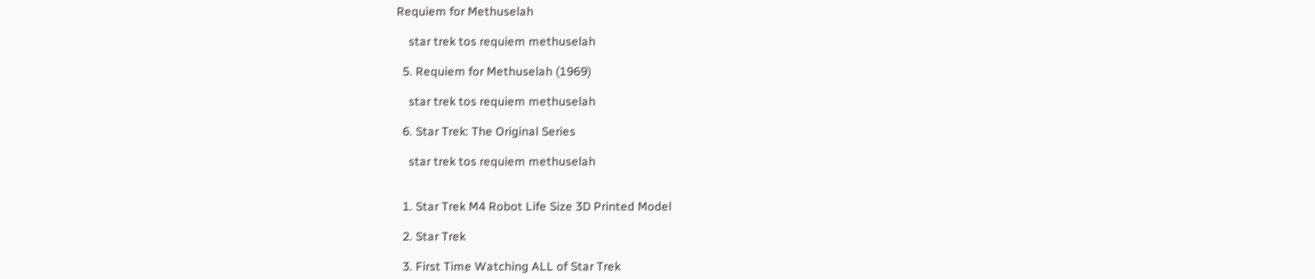Requiem for Methuselah

    star trek tos requiem methuselah

  5. Requiem for Methuselah (1969)

    star trek tos requiem methuselah

  6. Star Trek: The Original Series

    star trek tos requiem methuselah


  1. Star Trek M4 Robot Life Size 3D Printed Model

  2. Star Trek

  3. First Time Watching ALL of Star Trek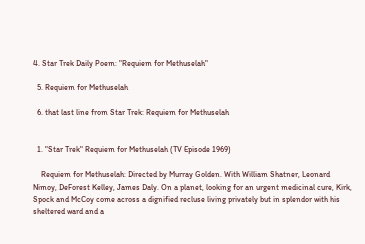4. Star Trek Daily Poem: "Requiem for Methuselah"

  5. Requiem for Methuselah

  6. that last line from Star Trek: Requiem for Methuselah


  1. "Star Trek" Requiem for Methuselah (TV Episode 1969)

    Requiem for Methuselah: Directed by Murray Golden. With William Shatner, Leonard Nimoy, DeForest Kelley, James Daly. On a planet, looking for an urgent medicinal cure, Kirk, Spock and McCoy come across a dignified recluse living privately but in splendor with his sheltered ward and a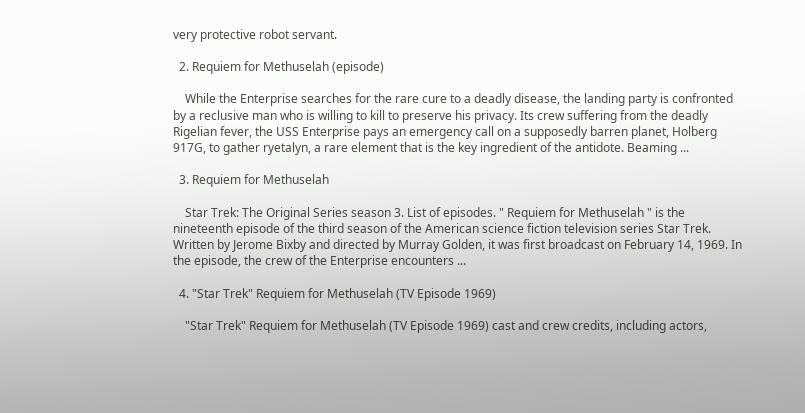very protective robot servant.

  2. Requiem for Methuselah (episode)

    While the Enterprise searches for the rare cure to a deadly disease, the landing party is confronted by a reclusive man who is willing to kill to preserve his privacy. Its crew suffering from the deadly Rigelian fever, the USS Enterprise pays an emergency call on a supposedly barren planet, Holberg 917G, to gather ryetalyn, a rare element that is the key ingredient of the antidote. Beaming ...

  3. Requiem for Methuselah

    Star Trek: The Original Series season 3. List of episodes. " Requiem for Methuselah " is the nineteenth episode of the third season of the American science fiction television series Star Trek. Written by Jerome Bixby and directed by Murray Golden, it was first broadcast on February 14, 1969. In the episode, the crew of the Enterprise encounters ...

  4. "Star Trek" Requiem for Methuselah (TV Episode 1969)

    "Star Trek" Requiem for Methuselah (TV Episode 1969) cast and crew credits, including actors,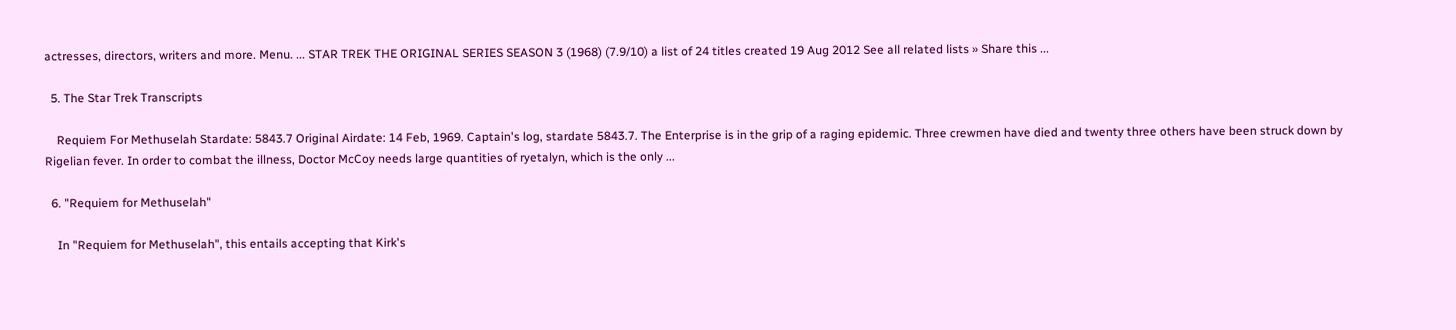actresses, directors, writers and more. Menu. ... STAR TREK THE ORIGINAL SERIES SEASON 3 (1968) (7.9/10) a list of 24 titles created 19 Aug 2012 See all related lists » Share this ...

  5. The Star Trek Transcripts

    Requiem For Methuselah Stardate: 5843.7 Original Airdate: 14 Feb, 1969. Captain's log, stardate 5843.7. The Enterprise is in the grip of a raging epidemic. Three crewmen have died and twenty three others have been struck down by Rigelian fever. In order to combat the illness, Doctor McCoy needs large quantities of ryetalyn, which is the only ...

  6. "Requiem for Methuselah"

    In "Requiem for Methuselah", this entails accepting that Kirk's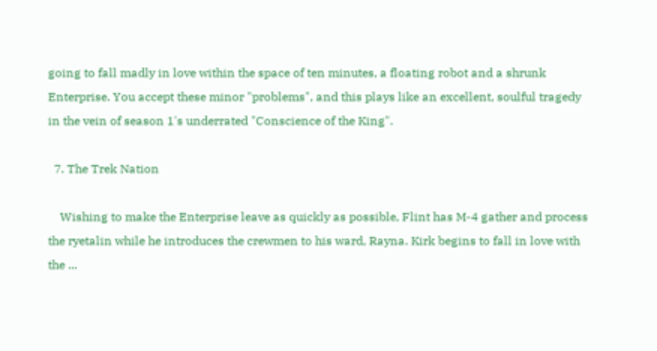going to fall madly in love within the space of ten minutes, a floating robot and a shrunk Enterprise. You accept these minor "problems", and this plays like an excellent, soulful tragedy in the vein of season 1's underrated "Conscience of the King".

  7. The Trek Nation

    Wishing to make the Enterprise leave as quickly as possible, Flint has M-4 gather and process the ryetalin while he introduces the crewmen to his ward, Rayna. Kirk begins to fall in love with the ...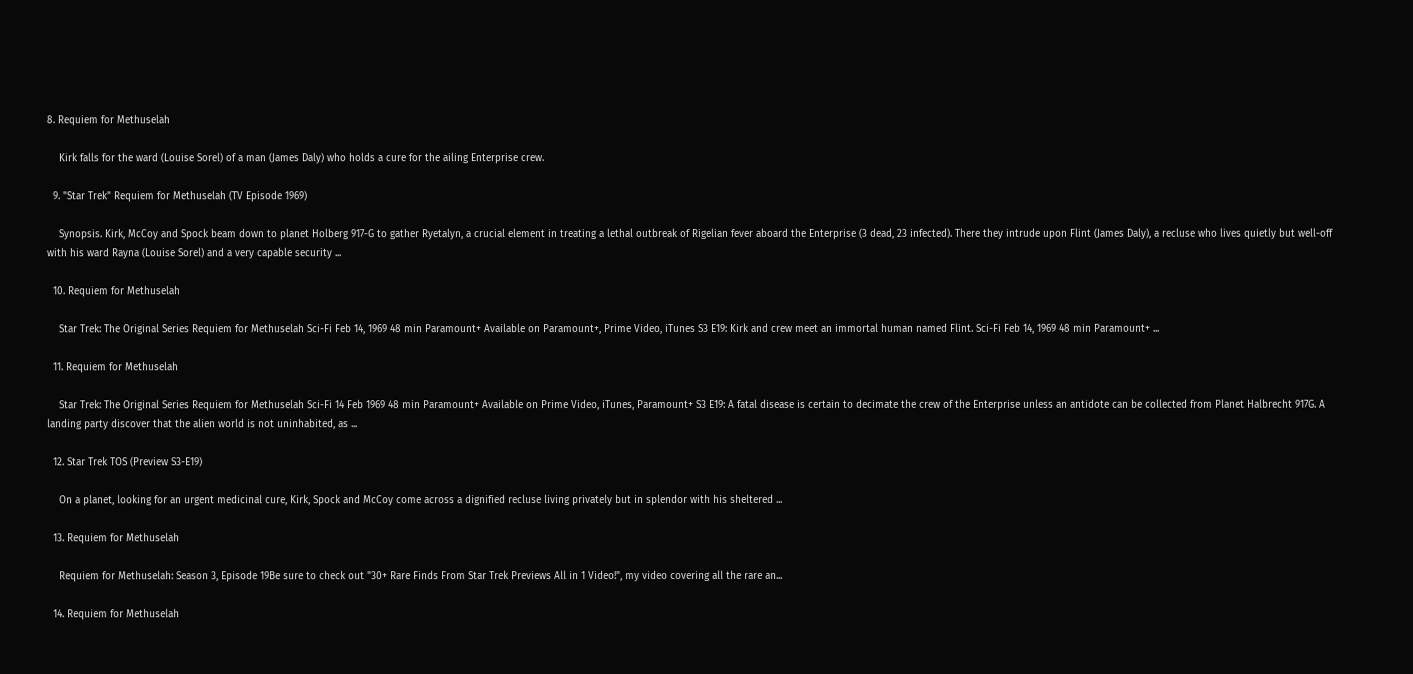8. Requiem for Methuselah

    Kirk falls for the ward (Louise Sorel) of a man (James Daly) who holds a cure for the ailing Enterprise crew.

  9. "Star Trek" Requiem for Methuselah (TV Episode 1969)

    Synopsis. Kirk, McCoy and Spock beam down to planet Holberg 917-G to gather Ryetalyn, a crucial element in treating a lethal outbreak of Rigelian fever aboard the Enterprise (3 dead, 23 infected). There they intrude upon Flint (James Daly), a recluse who lives quietly but well-off with his ward Rayna (Louise Sorel) and a very capable security ...

  10. Requiem for Methuselah

    Star Trek: The Original Series Requiem for Methuselah Sci-Fi Feb 14, 1969 48 min Paramount+ Available on Paramount+, Prime Video, iTunes S3 E19: Kirk and crew meet an immortal human named Flint. Sci-Fi Feb 14, 1969 48 min Paramount+ ...

  11. Requiem for Methuselah

    Star Trek: The Original Series Requiem for Methuselah Sci-Fi 14 Feb 1969 48 min Paramount+ Available on Prime Video, iTunes, Paramount+ S3 E19: A fatal disease is certain to decimate the crew of the Enterprise unless an antidote can be collected from Planet Halbrecht 917G. A landing party discover that the alien world is not uninhabited, as ...

  12. Star Trek TOS (Preview S3-E19)

    On a planet, looking for an urgent medicinal cure, Kirk, Spock and McCoy come across a dignified recluse living privately but in splendor with his sheltered ...

  13. Requiem for Methuselah

    Requiem for Methuselah: Season 3, Episode 19Be sure to check out "30+ Rare Finds From Star Trek Previews All in 1 Video!", my video covering all the rare an...

  14. Requiem for Methuselah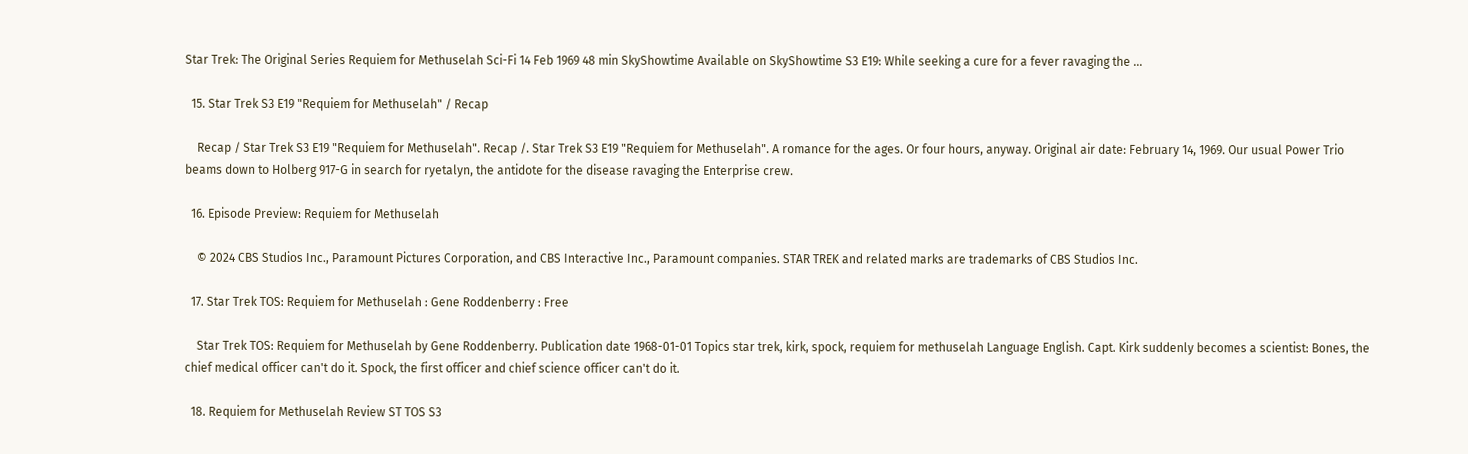Star Trek: The Original Series Requiem for Methuselah Sci-Fi 14 Feb 1969 48 min SkyShowtime Available on SkyShowtime S3 E19: While seeking a cure for a fever ravaging the ...

  15. Star Trek S3 E19 "Requiem for Methuselah" / Recap

    Recap / Star Trek S3 E19 "Requiem for Methuselah". Recap /. Star Trek S3 E19 "Requiem for Methuselah". A romance for the ages. Or four hours, anyway. Original air date: February 14, 1969. Our usual Power Trio beams down to Holberg 917-G in search for ryetalyn, the antidote for the disease ravaging the Enterprise crew.

  16. Episode Preview: Requiem for Methuselah

    © 2024 CBS Studios Inc., Paramount Pictures Corporation, and CBS Interactive Inc., Paramount companies. STAR TREK and related marks are trademarks of CBS Studios Inc.

  17. Star Trek TOS: Requiem for Methuselah : Gene Roddenberry : Free

    Star Trek TOS: Requiem for Methuselah by Gene Roddenberry. Publication date 1968-01-01 Topics star trek, kirk, spock, requiem for methuselah Language English. Capt. Kirk suddenly becomes a scientist: Bones, the chief medical officer can't do it. Spock, the first officer and chief science officer can't do it.

  18. Requiem for Methuselah Review ST TOS S3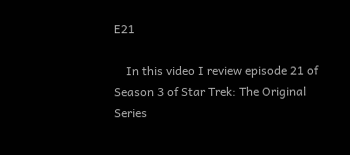E21

    In this video I review episode 21 of Season 3 of Star Trek: The Original Series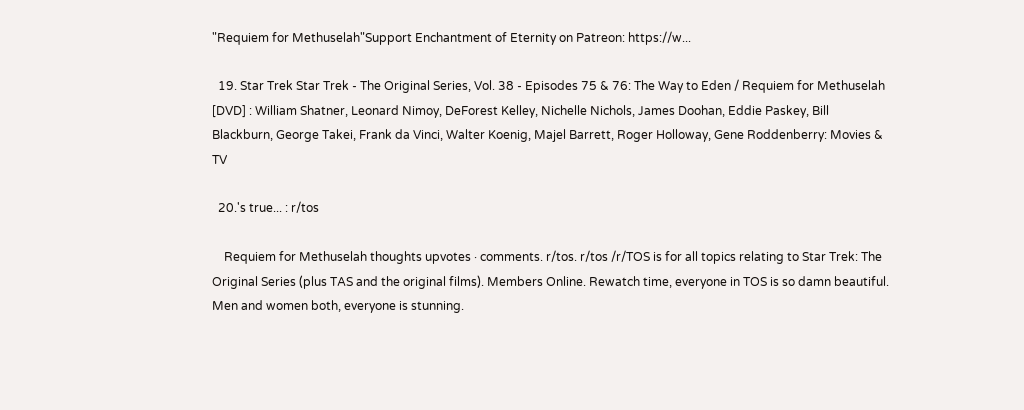"Requiem for Methuselah"Support Enchantment of Eternity on Patreon: https://w...

  19. Star Trek Star Trek - The Original Series, Vol. 38 - Episodes 75 & 76: The Way to Eden / Requiem for Methuselah [DVD] : William Shatner, Leonard Nimoy, DeForest Kelley, Nichelle Nichols, James Doohan, Eddie Paskey, Bill Blackburn, George Takei, Frank da Vinci, Walter Koenig, Majel Barrett, Roger Holloway, Gene Roddenberry: Movies & TV

  20.'s true... : r/tos

    Requiem for Methuselah thoughts upvotes · comments. r/tos. r/tos /r/TOS is for all topics relating to Star Trek: The Original Series (plus TAS and the original films). Members Online. Rewatch time, everyone in TOS is so damn beautiful. Men and women both, everyone is stunning.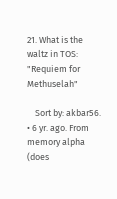21. What is the waltz in TOS: "Requiem for Methuselah"

    Sort by: akbar56. • 6 yr. ago. From memory alpha (does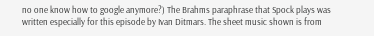no one know how to google anymore?) The Brahms paraphrase that Spock plays was written especially for this episode by Ivan Ditmars. The sheet music shown is from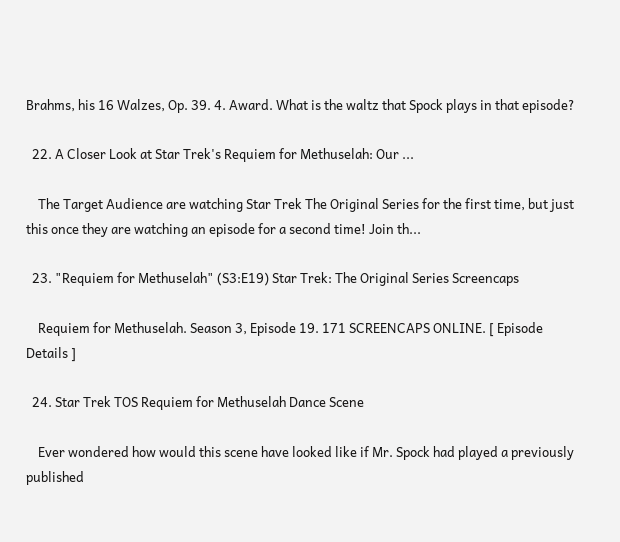Brahms, his 16 Walzes, Op. 39. 4. Award. What is the waltz that Spock plays in that episode?

  22. A Closer Look at Star Trek's Requiem for Methuselah: Our ...

    The Target Audience are watching Star Trek The Original Series for the first time, but just this once they are watching an episode for a second time! Join th...

  23. "Requiem for Methuselah" (S3:E19) Star Trek: The Original Series Screencaps

    Requiem for Methuselah. Season 3, Episode 19. 171 SCREENCAPS ONLINE. [ Episode Details ]

  24. Star Trek TOS Requiem for Methuselah Dance Scene

    Ever wondered how would this scene have looked like if Mr. Spock had played a previously published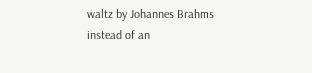waltz by Johannes Brahms instead of an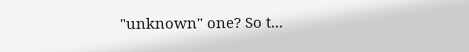"unknown" one? So t...